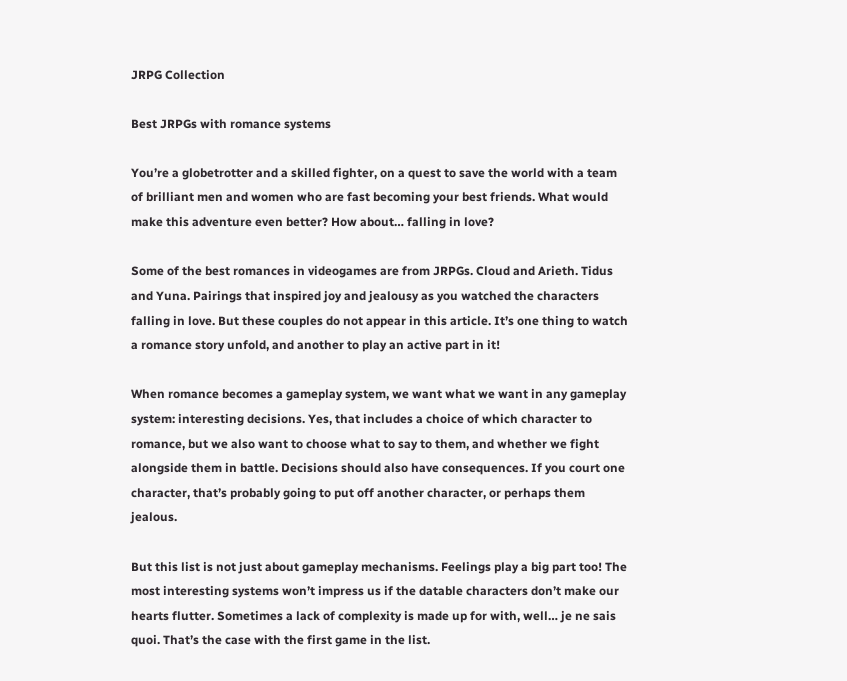JRPG Collection

Best JRPGs with romance systems

You’re a globetrotter and a skilled fighter, on a quest to save the world with a team of brilliant men and women who are fast becoming your best friends. What would make this adventure even better? How about… falling in love?

Some of the best romances in videogames are from JRPGs. Cloud and Arieth. Tidus and Yuna. Pairings that inspired joy and jealousy as you watched the characters falling in love. But these couples do not appear in this article. It’s one thing to watch a romance story unfold, and another to play an active part in it!

When romance becomes a gameplay system, we want what we want in any gameplay system: interesting decisions. Yes, that includes a choice of which character to romance, but we also want to choose what to say to them, and whether we fight alongside them in battle. Decisions should also have consequences. If you court one character, that’s probably going to put off another character, or perhaps them jealous.

But this list is not just about gameplay mechanisms. Feelings play a big part too! The most interesting systems won’t impress us if the datable characters don’t make our hearts flutter. Sometimes a lack of complexity is made up for with, well… je ne sais quoi. That’s the case with the first game in the list.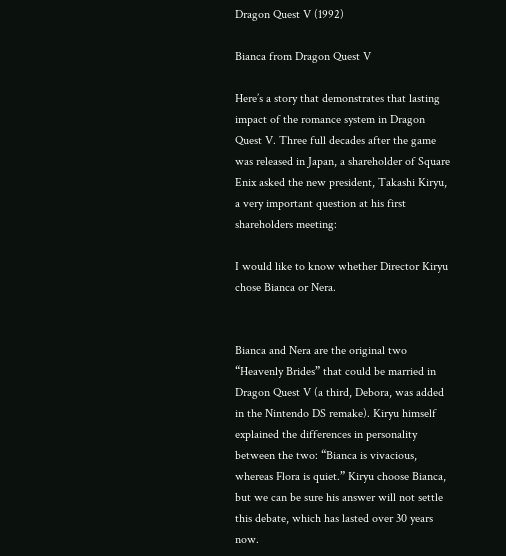Dragon Quest V (1992)

Bianca from Dragon Quest V

Here’s a story that demonstrates that lasting impact of the romance system in Dragon Quest V. Three full decades after the game was released in Japan, a shareholder of Square Enix asked the new president, Takashi Kiryu, a very important question at his first shareholders meeting:

I would like to know whether Director Kiryu chose Bianca or Nera.


Bianca and Nera are the original two “Heavenly Brides” that could be married in Dragon Quest V (a third, Debora, was added in the Nintendo DS remake). Kiryu himself explained the differences in personality between the two: “Bianca is vivacious, whereas Flora is quiet.” Kiryu choose Bianca, but we can be sure his answer will not settle this debate, which has lasted over 30 years now.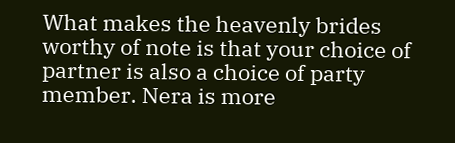What makes the heavenly brides worthy of note is that your choice of partner is also a choice of party member. Nera is more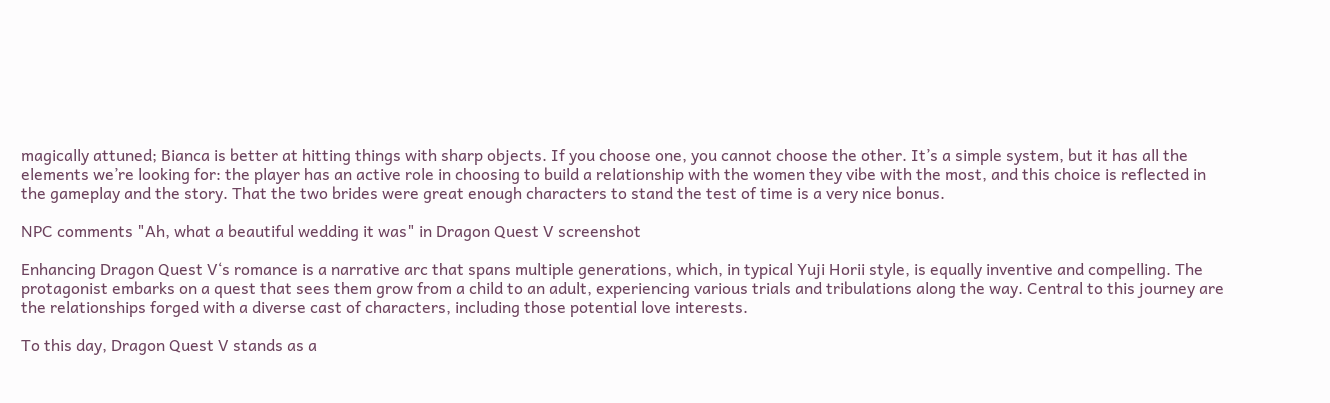magically attuned; Bianca is better at hitting things with sharp objects. If you choose one, you cannot choose the other. It’s a simple system, but it has all the elements we’re looking for: the player has an active role in choosing to build a relationship with the women they vibe with the most, and this choice is reflected in the gameplay and the story. That the two brides were great enough characters to stand the test of time is a very nice bonus.

NPC comments "Ah, what a beautiful wedding it was" in Dragon Quest V screenshot

Enhancing Dragon Quest V‘s romance is a narrative arc that spans multiple generations, which, in typical Yuji Horii style, is equally inventive and compelling. The protagonist embarks on a quest that sees them grow from a child to an adult, experiencing various trials and tribulations along the way. Central to this journey are the relationships forged with a diverse cast of characters, including those potential love interests.

To this day, Dragon Quest V stands as a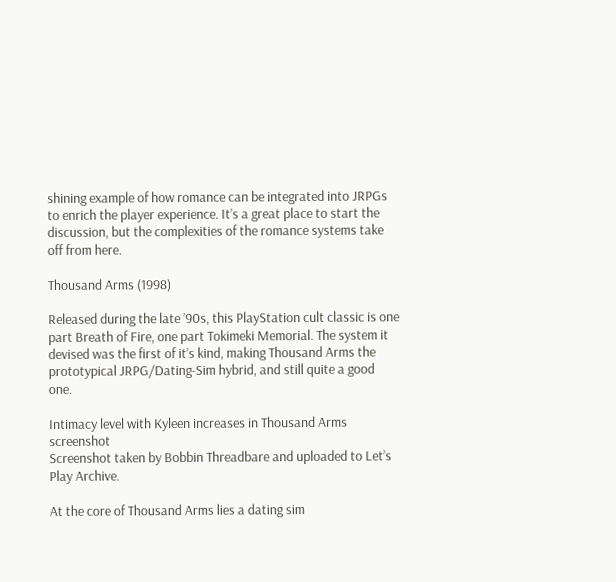shining example of how romance can be integrated into JRPGs to enrich the player experience. It’s a great place to start the discussion, but the complexities of the romance systems take off from here.

Thousand Arms (1998)

Released during the late ’90s, this PlayStation cult classic is one part Breath of Fire, one part Tokimeki Memorial. The system it devised was the first of it’s kind, making Thousand Arms the prototypical JRPG/Dating-Sim hybrid, and still quite a good one.

Intimacy level with Kyleen increases in Thousand Arms screenshot
Screenshot taken by Bobbin Threadbare and uploaded to Let’s Play Archive.

At the core of Thousand Arms lies a dating sim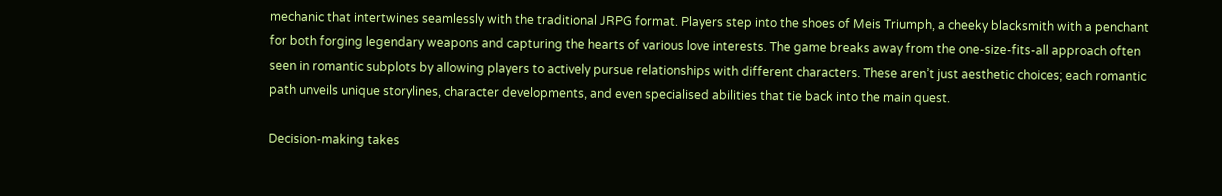mechanic that intertwines seamlessly with the traditional JRPG format. Players step into the shoes of Meis Triumph, a cheeky blacksmith with a penchant for both forging legendary weapons and capturing the hearts of various love interests. The game breaks away from the one-size-fits-all approach often seen in romantic subplots by allowing players to actively pursue relationships with different characters. These aren’t just aesthetic choices; each romantic path unveils unique storylines, character developments, and even specialised abilities that tie back into the main quest.

Decision-making takes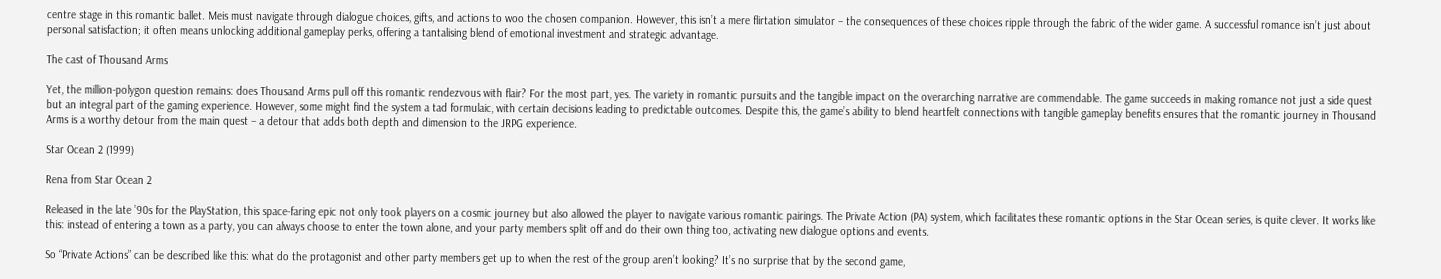centre stage in this romantic ballet. Meis must navigate through dialogue choices, gifts, and actions to woo the chosen companion. However, this isn’t a mere flirtation simulator – the consequences of these choices ripple through the fabric of the wider game. A successful romance isn’t just about personal satisfaction; it often means unlocking additional gameplay perks, offering a tantalising blend of emotional investment and strategic advantage.

The cast of Thousand Arms

Yet, the million-polygon question remains: does Thousand Arms pull off this romantic rendezvous with flair? For the most part, yes. The variety in romantic pursuits and the tangible impact on the overarching narrative are commendable. The game succeeds in making romance not just a side quest but an integral part of the gaming experience. However, some might find the system a tad formulaic, with certain decisions leading to predictable outcomes. Despite this, the game’s ability to blend heartfelt connections with tangible gameplay benefits ensures that the romantic journey in Thousand Arms is a worthy detour from the main quest – a detour that adds both depth and dimension to the JRPG experience.

Star Ocean 2 (1999)

Rena from Star Ocean 2

Released in the late ’90s for the PlayStation, this space-faring epic not only took players on a cosmic journey but also allowed the player to navigate various romantic pairings. The Private Action (PA) system, which facilitates these romantic options in the Star Ocean series, is quite clever. It works like this: instead of entering a town as a party, you can always choose to enter the town alone, and your party members split off and do their own thing too, activating new dialogue options and events.

So “Private Actions” can be described like this: what do the protagonist and other party members get up to when the rest of the group aren’t looking? It’s no surprise that by the second game,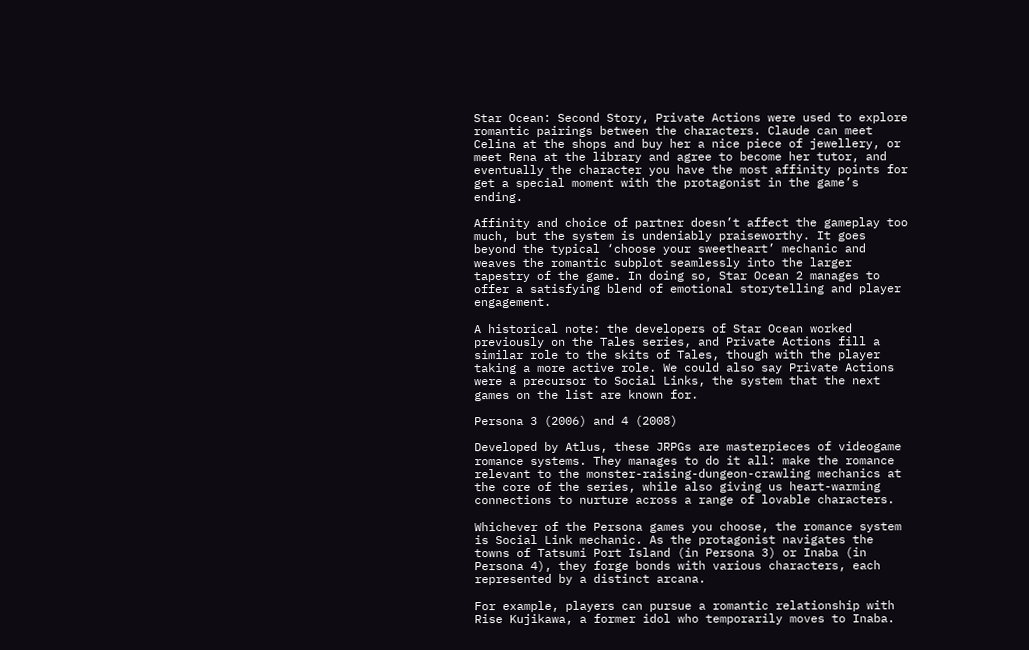Star Ocean: Second Story, Private Actions were used to explore romantic pairings between the characters. Claude can meet Celina at the shops and buy her a nice piece of jewellery, or meet Rena at the library and agree to become her tutor, and eventually the character you have the most affinity points for get a special moment with the protagonist in the game’s ending.

Affinity and choice of partner doesn’t affect the gameplay too much, but the system is undeniably praiseworthy. It goes beyond the typical ‘choose your sweetheart’ mechanic and weaves the romantic subplot seamlessly into the larger tapestry of the game. In doing so, Star Ocean 2 manages to offer a satisfying blend of emotional storytelling and player engagement.

A historical note: the developers of Star Ocean worked previously on the Tales series, and Private Actions fill a similar role to the skits of Tales, though with the player taking a more active role. We could also say Private Actions were a precursor to Social Links, the system that the next games on the list are known for.

Persona 3 (2006) and 4 (2008)

Developed by Atlus, these JRPGs are masterpieces of videogame romance systems. They manages to do it all: make the romance relevant to the monster-raising-dungeon-crawling mechanics at the core of the series, while also giving us heart-warming connections to nurture across a range of lovable characters.

Whichever of the Persona games you choose, the romance system is Social Link mechanic. As the protagonist navigates the towns of Tatsumi Port Island (in Persona 3) or Inaba (in Persona 4), they forge bonds with various characters, each represented by a distinct arcana.

For example, players can pursue a romantic relationship with Rise Kujikawa, a former idol who temporarily moves to Inaba.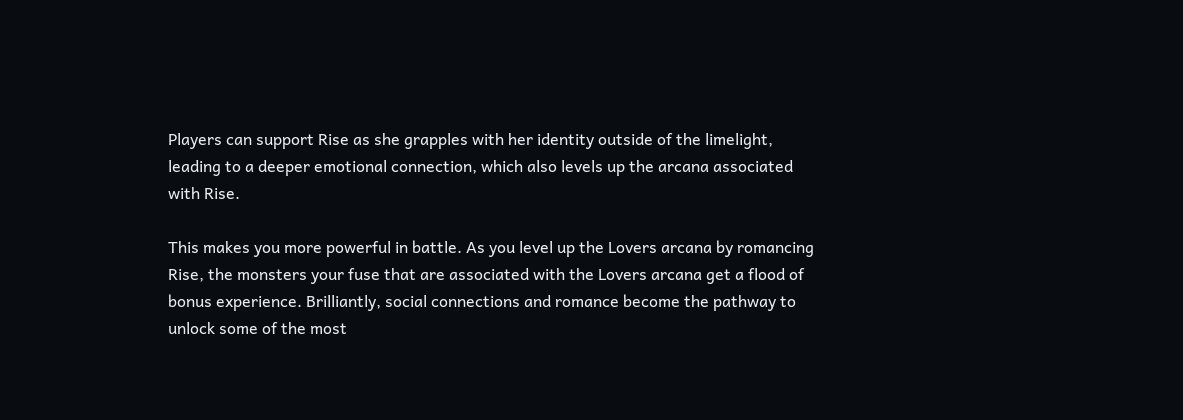Players can support Rise as she grapples with her identity outside of the limelight, leading to a deeper emotional connection, which also levels up the arcana associated with Rise.

This makes you more powerful in battle. As you level up the Lovers arcana by romancing Rise, the monsters your fuse that are associated with the Lovers arcana get a flood of bonus experience. Brilliantly, social connections and romance become the pathway to unlock some of the most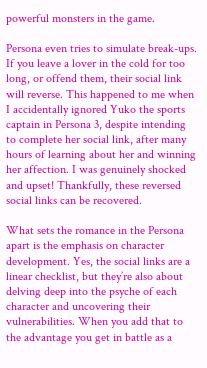powerful monsters in the game.

Persona even tries to simulate break-ups. If you leave a lover in the cold for too long, or offend them, their social link will reverse. This happened to me when I accidentally ignored Yuko the sports captain in Persona 3, despite intending to complete her social link, after many hours of learning about her and winning her affection. I was genuinely shocked and upset! Thankfully, these reversed social links can be recovered.

What sets the romance in the Persona apart is the emphasis on character development. Yes, the social links are a linear checklist, but they’re also about delving deep into the psyche of each character and uncovering their vulnerabilities. When you add that to the advantage you get in battle as a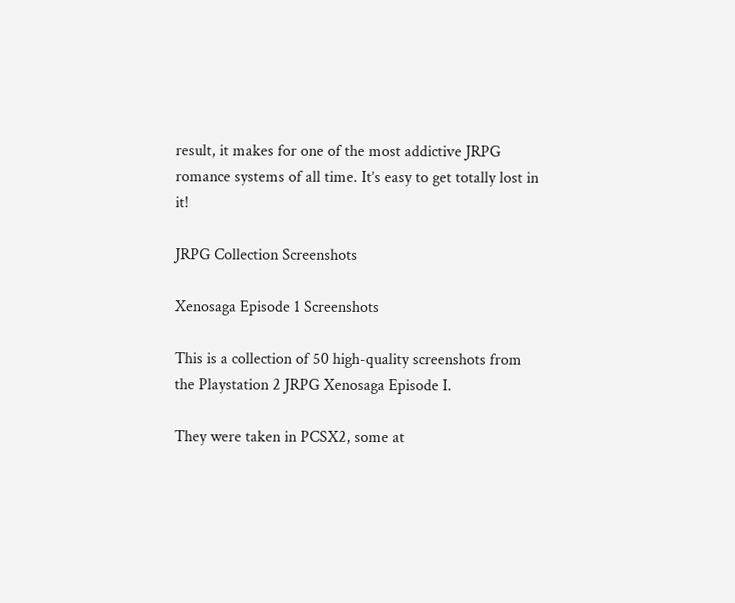result, it makes for one of the most addictive JRPG romance systems of all time. It’s easy to get totally lost in it!

JRPG Collection Screenshots

Xenosaga Episode 1 Screenshots

This is a collection of 50 high-quality screenshots from the Playstation 2 JRPG Xenosaga Episode I.

They were taken in PCSX2, some at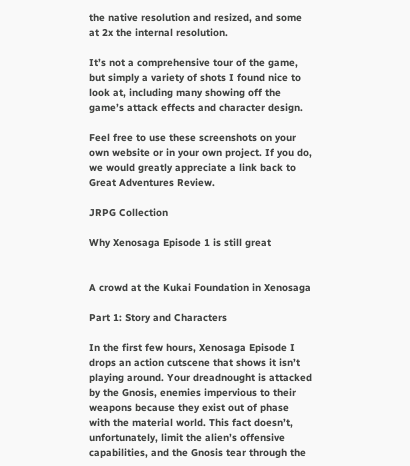the native resolution and resized, and some at 2x the internal resolution.

It’s not a comprehensive tour of the game, but simply a variety of shots I found nice to look at, including many showing off the game’s attack effects and character design.

Feel free to use these screenshots on your own website or in your own project. If you do, we would greatly appreciate a link back to Great Adventures Review.

JRPG Collection

Why Xenosaga Episode 1 is still great


A crowd at the Kukai Foundation in Xenosaga

Part 1: Story and Characters

In the first few hours, Xenosaga Episode I drops an action cutscene that shows it isn’t playing around. Your dreadnought is attacked by the Gnosis, enemies impervious to their weapons because they exist out of phase with the material world. This fact doesn’t, unfortunately, limit the alien’s offensive capabilities, and the Gnosis tear through the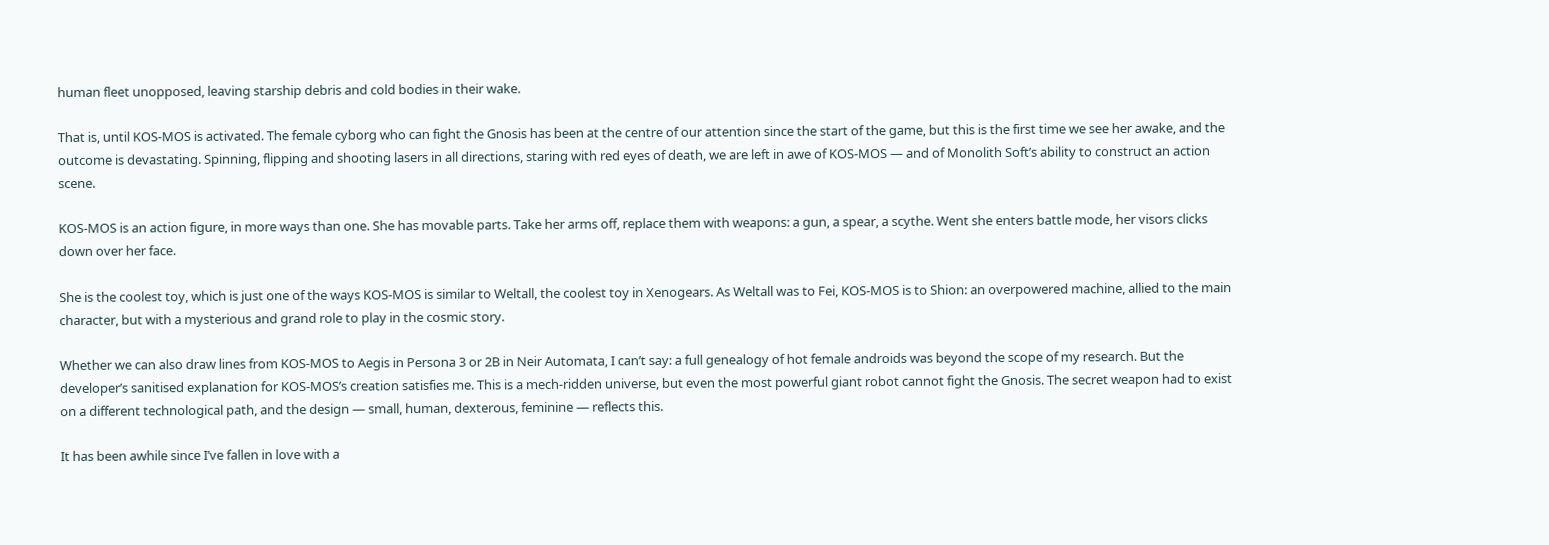human fleet unopposed, leaving starship debris and cold bodies in their wake.

That is, until KOS-MOS is activated. The female cyborg who can fight the Gnosis has been at the centre of our attention since the start of the game, but this is the first time we see her awake, and the outcome is devastating. Spinning, flipping and shooting lasers in all directions, staring with red eyes of death, we are left in awe of KOS-MOS — and of Monolith Soft’s ability to construct an action scene.

KOS-MOS is an action figure, in more ways than one. She has movable parts. Take her arms off, replace them with weapons: a gun, a spear, a scythe. Went she enters battle mode, her visors clicks down over her face.

She is the coolest toy, which is just one of the ways KOS-MOS is similar to Weltall, the coolest toy in Xenogears. As Weltall was to Fei, KOS-MOS is to Shion: an overpowered machine, allied to the main character, but with a mysterious and grand role to play in the cosmic story.

Whether we can also draw lines from KOS-MOS to Aegis in Persona 3 or 2B in Neir Automata, I can’t say: a full genealogy of hot female androids was beyond the scope of my research. But the developer’s sanitised explanation for KOS-MOS’s creation satisfies me. This is a mech-ridden universe, but even the most powerful giant robot cannot fight the Gnosis. The secret weapon had to exist on a different technological path, and the design — small, human, dexterous, feminine — reflects this.

It has been awhile since I’ve fallen in love with a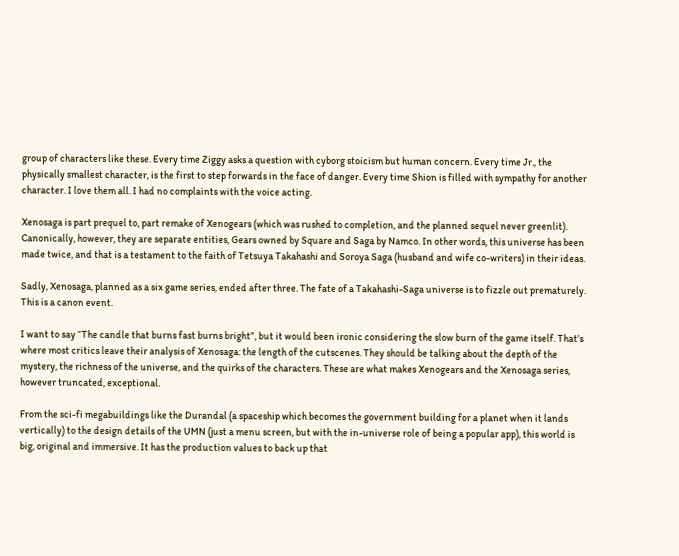group of characters like these. Every time Ziggy asks a question with cyborg stoicism but human concern. Every time Jr., the physically smallest character, is the first to step forwards in the face of danger. Every time Shion is filled with sympathy for another character. I love them all. I had no complaints with the voice acting.

Xenosaga is part prequel to, part remake of Xenogears (which was rushed to completion, and the planned sequel never greenlit). Canonically, however, they are separate entities, Gears owned by Square and Saga by Namco. In other words, this universe has been made twice, and that is a testament to the faith of Tetsuya Takahashi and Soroya Saga (husband and wife co-writers) in their ideas.

Sadly, Xenosaga, planned as a six game series, ended after three. The fate of a Takahashi-Saga universe is to fizzle out prematurely. This is a canon event.

I want to say “The candle that burns fast burns bright”, but it would been ironic considering the slow burn of the game itself. That’s where most critics leave their analysis of Xenosaga: the length of the cutscenes. They should be talking about the depth of the mystery, the richness of the universe, and the quirks of the characters. These are what makes Xenogears and the Xenosaga series, however truncated, exceptional.

From the sci-fi megabuildings like the Durandal (a spaceship which becomes the government building for a planet when it lands vertically) to the design details of the UMN (just a menu screen, but with the in-universe role of being a popular app), this world is big, original and immersive. It has the production values to back up that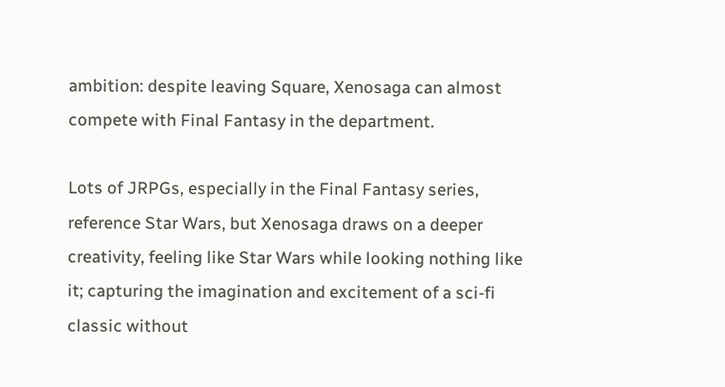ambition: despite leaving Square, Xenosaga can almost compete with Final Fantasy in the department.

Lots of JRPGs, especially in the Final Fantasy series, reference Star Wars, but Xenosaga draws on a deeper creativity, feeling like Star Wars while looking nothing like it; capturing the imagination and excitement of a sci-fi classic without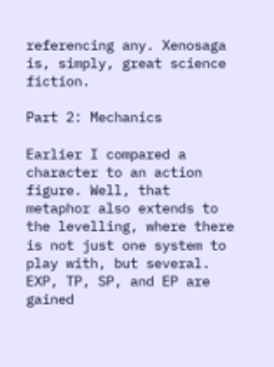referencing any. Xenosaga is, simply, great science fiction.

Part 2: Mechanics

Earlier I compared a character to an action figure. Well, that metaphor also extends to the levelling, where there is not just one system to play with, but several. EXP, TP, SP, and EP are gained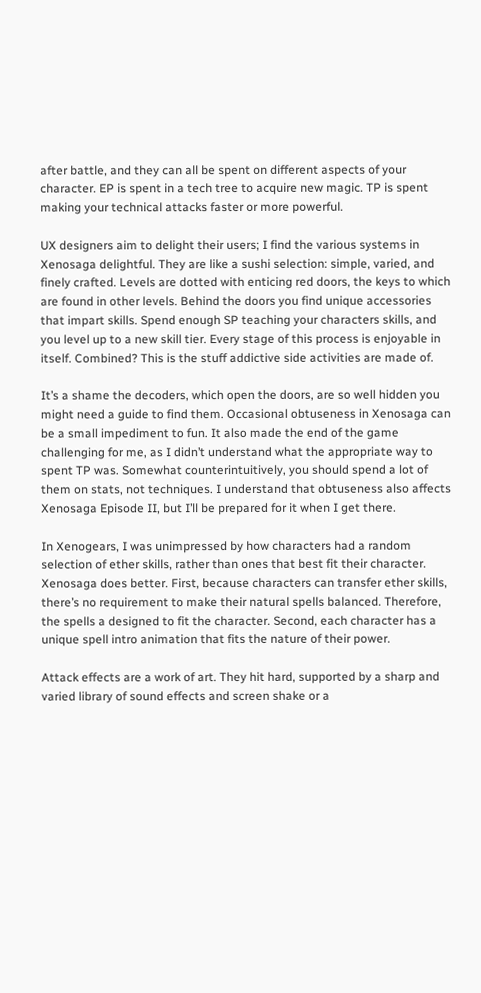after battle, and they can all be spent on different aspects of your character. EP is spent in a tech tree to acquire new magic. TP is spent making your technical attacks faster or more powerful.

UX designers aim to delight their users; I find the various systems in Xenosaga delightful. They are like a sushi selection: simple, varied, and finely crafted. Levels are dotted with enticing red doors, the keys to which are found in other levels. Behind the doors you find unique accessories that impart skills. Spend enough SP teaching your characters skills, and you level up to a new skill tier. Every stage of this process is enjoyable in itself. Combined? This is the stuff addictive side activities are made of.

It’s a shame the decoders, which open the doors, are so well hidden you might need a guide to find them. Occasional obtuseness in Xenosaga can be a small impediment to fun. It also made the end of the game challenging for me, as I didn’t understand what the appropriate way to spent TP was. Somewhat counterintuitively, you should spend a lot of them on stats, not techniques. I understand that obtuseness also affects Xenosaga Episode II, but I’ll be prepared for it when I get there.

In Xenogears, I was unimpressed by how characters had a random selection of ether skills, rather than ones that best fit their character. Xenosaga does better. First, because characters can transfer ether skills, there’s no requirement to make their natural spells balanced. Therefore, the spells a designed to fit the character. Second, each character has a unique spell intro animation that fits the nature of their power.

Attack effects are a work of art. They hit hard, supported by a sharp and varied library of sound effects and screen shake or a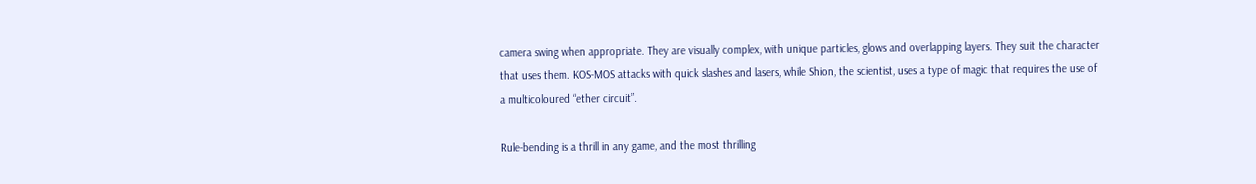camera swing when appropriate. They are visually complex, with unique particles, glows and overlapping layers. They suit the character that uses them. KOS-MOS attacks with quick slashes and lasers, while Shion, the scientist, uses a type of magic that requires the use of a multicoloured “ether circuit”.

Rule-bending is a thrill in any game, and the most thrilling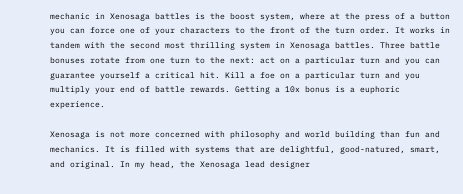mechanic in Xenosaga battles is the boost system, where at the press of a button you can force one of your characters to the front of the turn order. It works in tandem with the second most thrilling system in Xenosaga battles. Three battle bonuses rotate from one turn to the next: act on a particular turn and you can guarantee yourself a critical hit. Kill a foe on a particular turn and you multiply your end of battle rewards. Getting a 10x bonus is a euphoric experience.

Xenosaga is not more concerned with philosophy and world building than fun and mechanics. It is filled with systems that are delightful, good-natured, smart, and original. In my head, the Xenosaga lead designer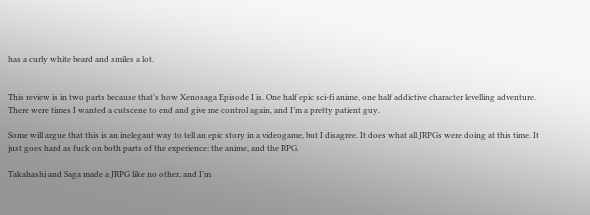has a curly white beard and smiles a lot.


This review is in two parts because that’s how Xenosaga Episode I is. One half epic sci-fi anime, one half addictive character levelling adventure. There were times I wanted a cutscene to end and give me control again, and I’m a pretty patient guy.

Some will argue that this is an inelegant way to tell an epic story in a videogame, but I disagree. It does what all JRPGs were doing at this time. It just goes hard as fuck on both parts of the experience: the anime, and the RPG.

Takahashi and Saga made a JRPG like no other, and I’m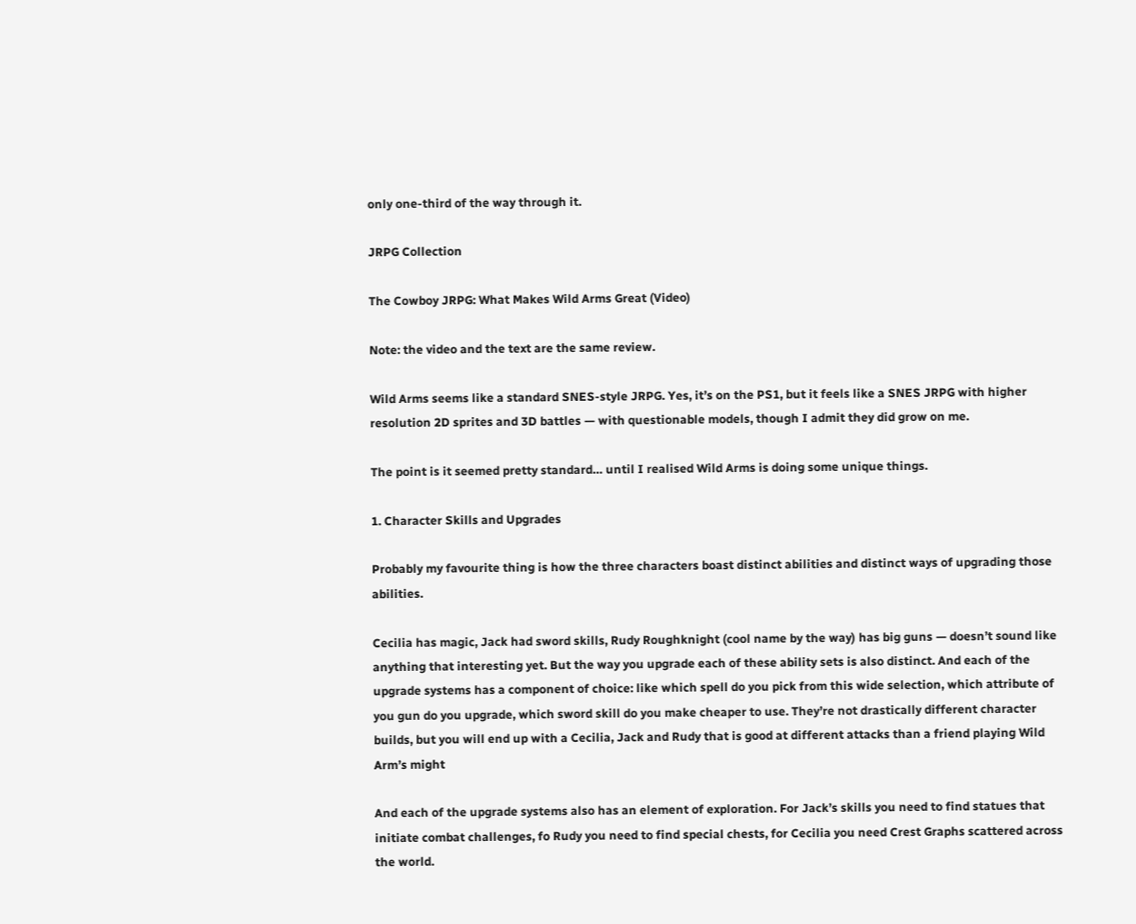only one-third of the way through it.

JRPG Collection

The Cowboy JRPG: What Makes Wild Arms Great (Video)

Note: the video and the text are the same review.

Wild Arms seems like a standard SNES-style JRPG. Yes, it’s on the PS1, but it feels like a SNES JRPG with higher resolution 2D sprites and 3D battles — with questionable models, though I admit they did grow on me.

The point is it seemed pretty standard… until I realised Wild Arms is doing some unique things.

1. Character Skills and Upgrades

Probably my favourite thing is how the three characters boast distinct abilities and distinct ways of upgrading those abilities.

Cecilia has magic, Jack had sword skills, Rudy Roughknight (cool name by the way) has big guns — doesn’t sound like anything that interesting yet. But the way you upgrade each of these ability sets is also distinct. And each of the upgrade systems has a component of choice: like which spell do you pick from this wide selection, which attribute of you gun do you upgrade, which sword skill do you make cheaper to use. They’re not drastically different character builds, but you will end up with a Cecilia, Jack and Rudy that is good at different attacks than a friend playing Wild Arm’s might

And each of the upgrade systems also has an element of exploration. For Jack’s skills you need to find statues that initiate combat challenges, fo Rudy you need to find special chests, for Cecilia you need Crest Graphs scattered across the world.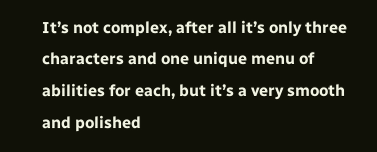It’s not complex, after all it’s only three characters and one unique menu of abilities for each, but it’s a very smooth and polished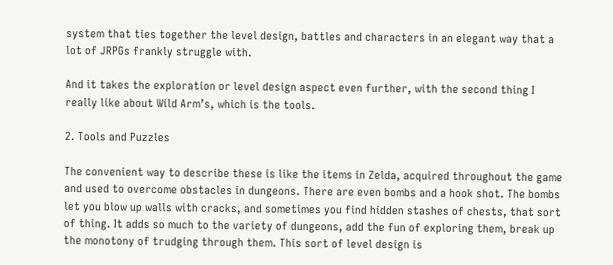system that ties together the level design, battles and characters in an elegant way that a lot of JRPGs frankly struggle with.

And it takes the exploration or level design aspect even further, with the second thing I really like about Wild Arm’s, which is the tools.

2. Tools and Puzzles

The convenient way to describe these is like the items in Zelda, acquired throughout the game and used to overcome obstacles in dungeons. There are even bombs and a hook shot. The bombs let you blow up walls with cracks, and sometimes you find hidden stashes of chests, that sort of thing. It adds so much to the variety of dungeons, add the fun of exploring them, break up the monotony of trudging through them. This sort of level design is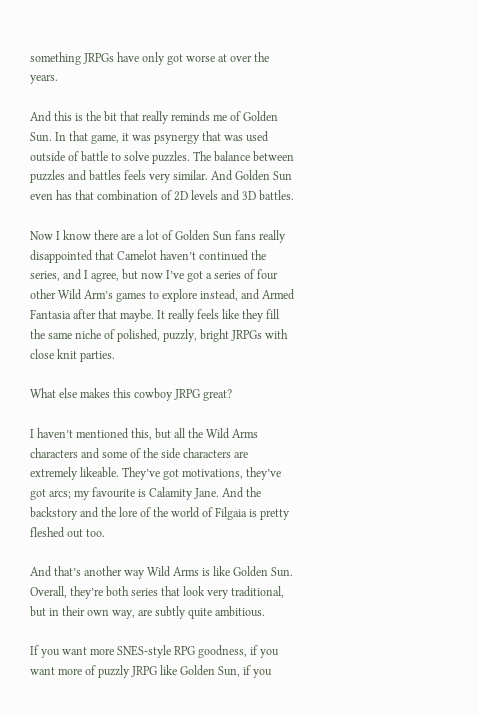something JRPGs have only got worse at over the years.

And this is the bit that really reminds me of Golden Sun. In that game, it was psynergy that was used outside of battle to solve puzzles. The balance between puzzles and battles feels very similar. And Golden Sun even has that combination of 2D levels and 3D battles.

Now I know there are a lot of Golden Sun fans really disappointed that Camelot haven’t continued the series, and I agree, but now I’ve got a series of four other Wild Arm’s games to explore instead, and Armed Fantasia after that maybe. It really feels like they fill the same niche of polished, puzzly, bright JRPGs with close knit parties.

What else makes this cowboy JRPG great?

I haven’t mentioned this, but all the Wild Arms characters and some of the side characters are extremely likeable. They’ve got motivations, they’ve got arcs; my favourite is Calamity Jane. And the backstory and the lore of the world of Filgaia is pretty fleshed out too.

And that’s another way Wild Arms is like Golden Sun. Overall, they’re both series that look very traditional, but in their own way, are subtly quite ambitious.

If you want more SNES-style RPG goodness, if you want more of puzzly JRPG like Golden Sun, if you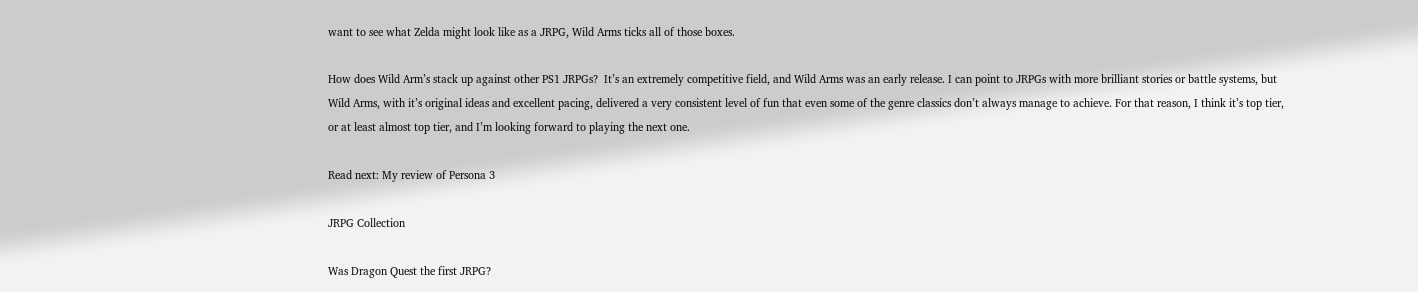want to see what Zelda might look like as a JRPG, Wild Arms ticks all of those boxes.

How does Wild Arm’s stack up against other PS1 JRPGs?  It’s an extremely competitive field, and Wild Arms was an early release. I can point to JRPGs with more brilliant stories or battle systems, but Wild Arms, with it’s original ideas and excellent pacing, delivered a very consistent level of fun that even some of the genre classics don’t always manage to achieve. For that reason, I think it’s top tier, or at least almost top tier, and I’m looking forward to playing the next one.

Read next: My review of Persona 3

JRPG Collection

Was Dragon Quest the first JRPG?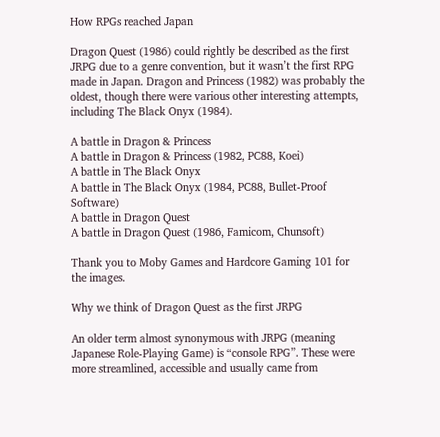How RPGs reached Japan

Dragon Quest (1986) could rightly be described as the first JRPG due to a genre convention, but it wasn’t the first RPG made in Japan. Dragon and Princess (1982) was probably the oldest, though there were various other interesting attempts, including The Black Onyx (1984).

A battle in Dragon & Princess
A battle in Dragon & Princess (1982, PC88, Koei)
A battle in The Black Onyx
A battle in The Black Onyx (1984, PC88, Bullet-Proof Software)
A battle in Dragon Quest
A battle in Dragon Quest (1986, Famicom, Chunsoft)

Thank you to Moby Games and Hardcore Gaming 101 for the images.

Why we think of Dragon Quest as the first JRPG

An older term almost synonymous with JRPG (meaning Japanese Role-Playing Game) is “console RPG”. These were more streamlined, accessible and usually came from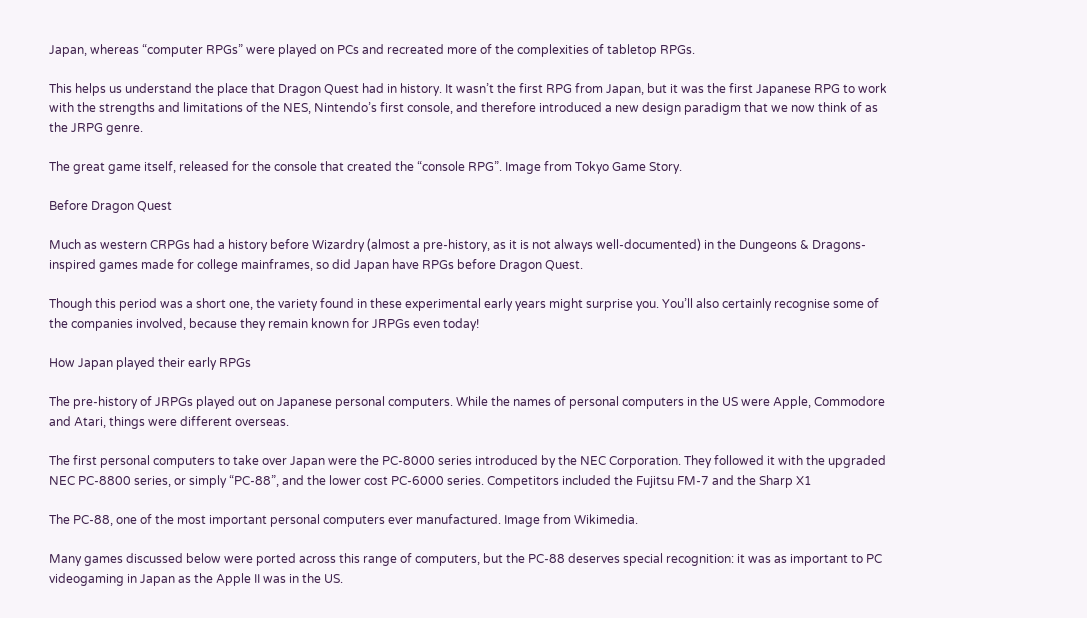Japan, whereas “computer RPGs” were played on PCs and recreated more of the complexities of tabletop RPGs.

This helps us understand the place that Dragon Quest had in history. It wasn’t the first RPG from Japan, but it was the first Japanese RPG to work with the strengths and limitations of the NES, Nintendo’s first console, and therefore introduced a new design paradigm that we now think of as the JRPG genre.

The great game itself, released for the console that created the “console RPG”. Image from Tokyo Game Story.

Before Dragon Quest

Much as western CRPGs had a history before Wizardry (almost a pre-history, as it is not always well-documented) in the Dungeons & Dragons-inspired games made for college mainframes, so did Japan have RPGs before Dragon Quest.

Though this period was a short one, the variety found in these experimental early years might surprise you. You’ll also certainly recognise some of the companies involved, because they remain known for JRPGs even today!

How Japan played their early RPGs

The pre-history of JRPGs played out on Japanese personal computers. While the names of personal computers in the US were Apple, Commodore and Atari, things were different overseas.

The first personal computers to take over Japan were the PC-8000 series introduced by the NEC Corporation. They followed it with the upgraded NEC PC-8800 series, or simply “PC-88”, and the lower cost PC-6000 series. Competitors included the Fujitsu FM-7 and the Sharp X1

The PC-88, one of the most important personal computers ever manufactured. Image from Wikimedia.

Many games discussed below were ported across this range of computers, but the PC-88 deserves special recognition: it was as important to PC videogaming in Japan as the Apple II was in the US.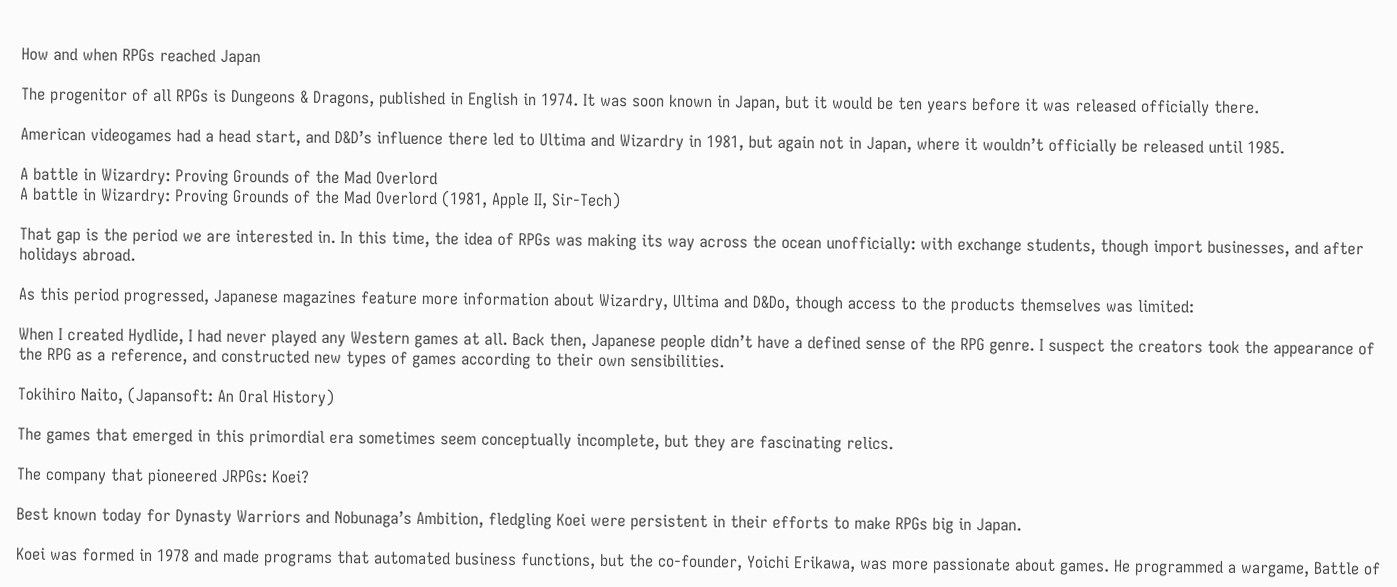How and when RPGs reached Japan

The progenitor of all RPGs is Dungeons & Dragons, published in English in 1974. It was soon known in Japan, but it would be ten years before it was released officially there.

American videogames had a head start, and D&D’s influence there led to Ultima and Wizardry in 1981, but again not in Japan, where it wouldn’t officially be released until 1985.

A battle in Wizardry: Proving Grounds of the Mad Overlord
A battle in Wizardry: Proving Grounds of the Mad Overlord (1981, Apple II, Sir-Tech)

That gap is the period we are interested in. In this time, the idea of RPGs was making its way across the ocean unofficially: with exchange students, though import businesses, and after holidays abroad.

As this period progressed, Japanese magazines feature more information about Wizardry, Ultima and D&Do, though access to the products themselves was limited:

When I created Hydlide, I had never played any Western games at all. Back then, Japanese people didn’t have a defined sense of the RPG genre. I suspect the creators took the appearance of the RPG as a reference, and constructed new types of games according to their own sensibilities.

Tokihiro Naito, (Japansoft: An Oral History)

The games that emerged in this primordial era sometimes seem conceptually incomplete, but they are fascinating relics.

The company that pioneered JRPGs: Koei?

Best known today for Dynasty Warriors and Nobunaga’s Ambition, fledgling Koei were persistent in their efforts to make RPGs big in Japan.

Koei was formed in 1978 and made programs that automated business functions, but the co-founder, Yoichi Erikawa, was more passionate about games. He programmed a wargame, Battle of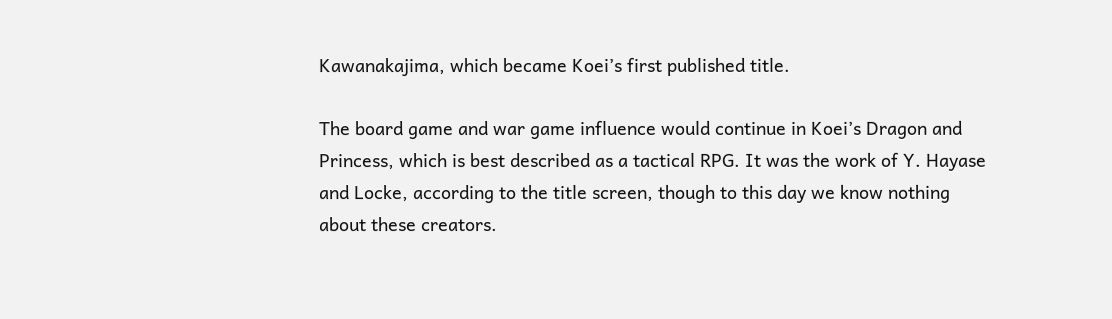Kawanakajima, which became Koei’s first published title.

The board game and war game influence would continue in Koei’s Dragon and Princess, which is best described as a tactical RPG. It was the work of Y. Hayase and Locke, according to the title screen, though to this day we know nothing about these creators.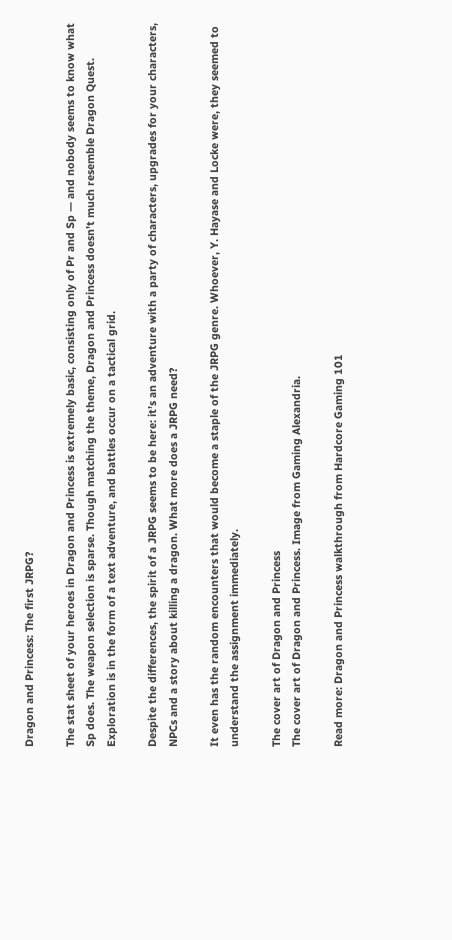Dragon and Princess: The first JRPG?

The stat sheet of your heroes in Dragon and Princess is extremely basic, consisting only of Pr and Sp — and nobody seems to know what Sp does. The weapon selection is sparse. Though matching the theme, Dragon and Princess doesn’t much resemble Dragon Quest. Exploration is in the form of a text adventure, and battles occur on a tactical grid.

Despite the differences, the spirit of a JRPG seems to be here: it’s an adventure with a party of characters, upgrades for your characters, NPCs and a story about killing a dragon. What more does a JRPG need?

It even has the random encounters that would become a staple of the JRPG genre. Whoever, Y. Hayase and Locke were, they seemed to understand the assignment immediately.

The cover art of Dragon and Princess
The cover art of Dragon and Princess. Image from Gaming Alexandria.

Read more: Dragon and Princess walkthrough from Hardcore Gaming 101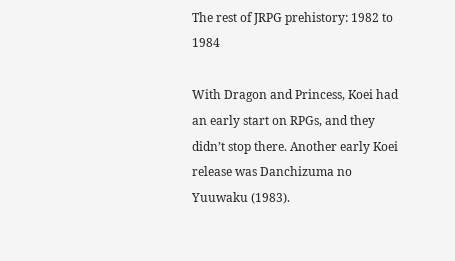The rest of JRPG prehistory: 1982 to 1984

With Dragon and Princess, Koei had an early start on RPGs, and they didn’t stop there. Another early Koei release was Danchizuma no Yuuwaku (1983).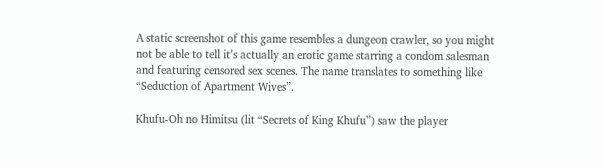A static screenshot of this game resembles a dungeon crawler, so you might not be able to tell it’s actually an erotic game starring a condom salesman and featuring censored sex scenes. The name translates to something like “Seduction of Apartment Wives”.

Khufu-Oh no Himitsu (lit “Secrets of King Khufu”) saw the player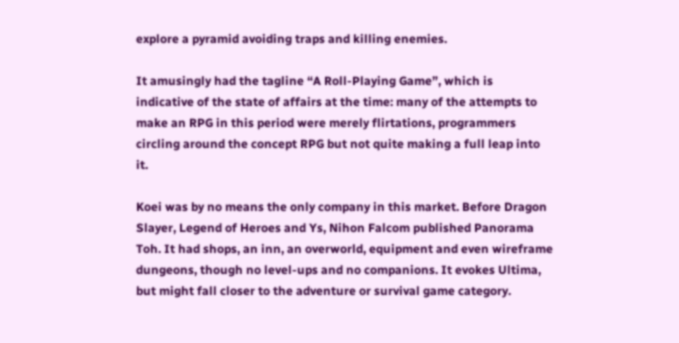explore a pyramid avoiding traps and killing enemies.

It amusingly had the tagline “A Roll-Playing Game”, which is indicative of the state of affairs at the time: many of the attempts to make an RPG in this period were merely flirtations, programmers circling around the concept RPG but not quite making a full leap into it.

Koei was by no means the only company in this market. Before Dragon Slayer, Legend of Heroes and Ys, Nihon Falcom published Panorama Toh. It had shops, an inn, an overworld, equipment and even wireframe dungeons, though no level-ups and no companions. It evokes Ultima, but might fall closer to the adventure or survival game category.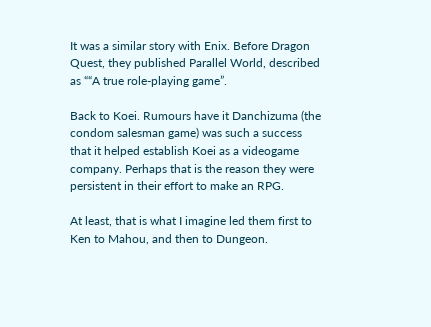It was a similar story with Enix. Before Dragon Quest, they published Parallel World, described as ““A true role-playing game”.

Back to Koei. Rumours have it Danchizuma (the condom salesman game) was such a success that it helped establish Koei as a videogame company. Perhaps that is the reason they were persistent in their effort to make an RPG.

At least, that is what I imagine led them first to Ken to Mahou, and then to Dungeon.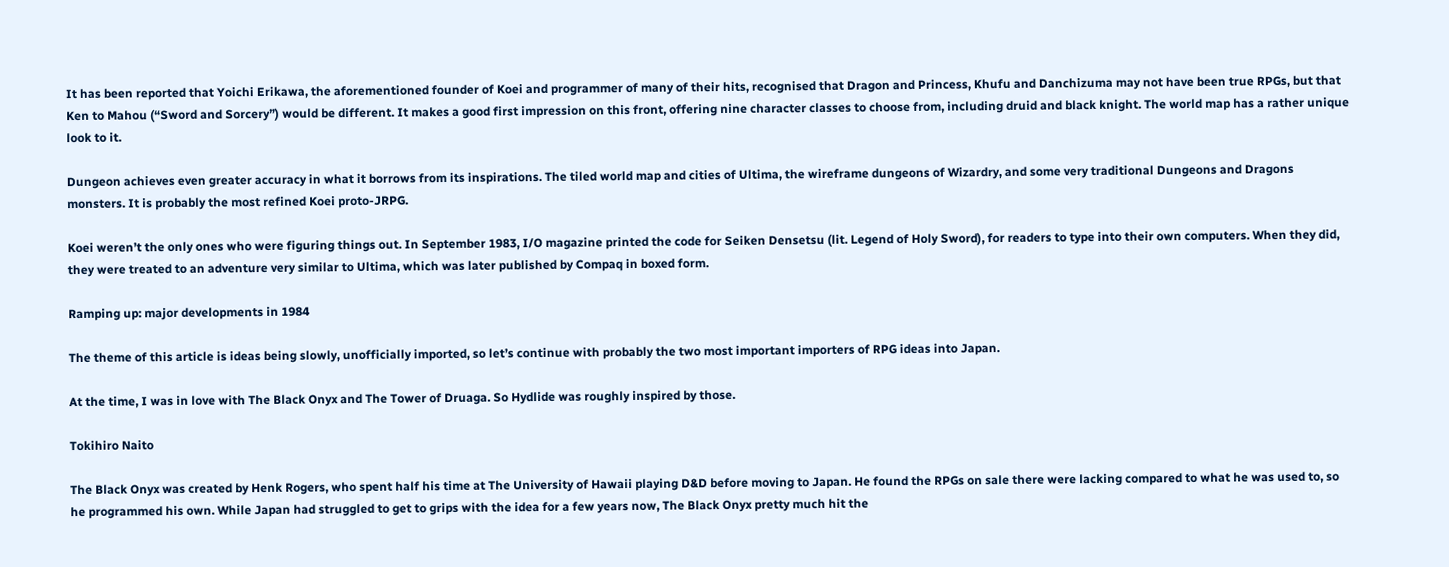It has been reported that Yoichi Erikawa, the aforementioned founder of Koei and programmer of many of their hits, recognised that Dragon and Princess, Khufu and Danchizuma may not have been true RPGs, but that Ken to Mahou (“Sword and Sorcery”) would be different. It makes a good first impression on this front, offering nine character classes to choose from, including druid and black knight. The world map has a rather unique look to it.

Dungeon achieves even greater accuracy in what it borrows from its inspirations. The tiled world map and cities of Ultima, the wireframe dungeons of Wizardry, and some very traditional Dungeons and Dragons monsters. It is probably the most refined Koei proto-JRPG.

Koei weren’t the only ones who were figuring things out. In September 1983, I/O magazine printed the code for Seiken Densetsu (lit. Legend of Holy Sword), for readers to type into their own computers. When they did, they were treated to an adventure very similar to Ultima, which was later published by Compaq in boxed form.

Ramping up: major developments in 1984

The theme of this article is ideas being slowly, unofficially imported, so let’s continue with probably the two most important importers of RPG ideas into Japan.

At the time, I was in love with The Black Onyx and The Tower of Druaga. So Hydlide was roughly inspired by those.

Tokihiro Naito

The Black Onyx was created by Henk Rogers, who spent half his time at The University of Hawaii playing D&D before moving to Japan. He found the RPGs on sale there were lacking compared to what he was used to, so he programmed his own. While Japan had struggled to get to grips with the idea for a few years now, The Black Onyx pretty much hit the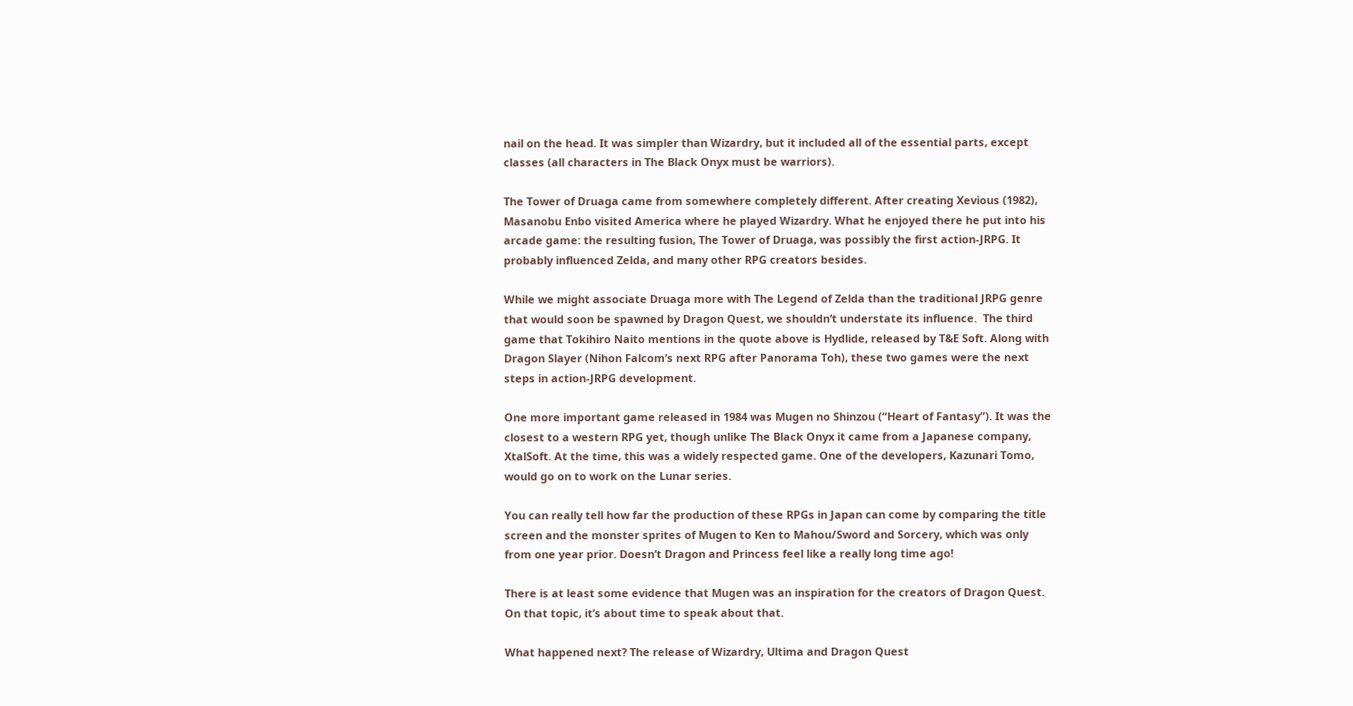nail on the head. It was simpler than Wizardry, but it included all of the essential parts, except classes (all characters in The Black Onyx must be warriors).

The Tower of Druaga came from somewhere completely different. After creating Xevious (1982), Masanobu Enbo visited America where he played Wizardry. What he enjoyed there he put into his arcade game: the resulting fusion, The Tower of Druaga, was possibly the first action-JRPG. It probably influenced Zelda, and many other RPG creators besides.

While we might associate Druaga more with The Legend of Zelda than the traditional JRPG genre that would soon be spawned by Dragon Quest, we shouldn’t understate its influence.  The third game that Tokihiro Naito mentions in the quote above is Hydlide, released by T&E Soft. Along with Dragon Slayer (Nihon Falcom’s next RPG after Panorama Toh), these two games were the next steps in action-JRPG development.

One more important game released in 1984 was Mugen no Shinzou (“Heart of Fantasy”). It was the closest to a western RPG yet, though unlike The Black Onyx it came from a Japanese company, XtalSoft. At the time, this was a widely respected game. One of the developers, Kazunari Tomo, would go on to work on the Lunar series.

You can really tell how far the production of these RPGs in Japan can come by comparing the title screen and the monster sprites of Mugen to Ken to Mahou/Sword and Sorcery, which was only from one year prior. Doesn’t Dragon and Princess feel like a really long time ago!

There is at least some evidence that Mugen was an inspiration for the creators of Dragon Quest. On that topic, it’s about time to speak about that.

What happened next? The release of Wizardry, Ultima and Dragon Quest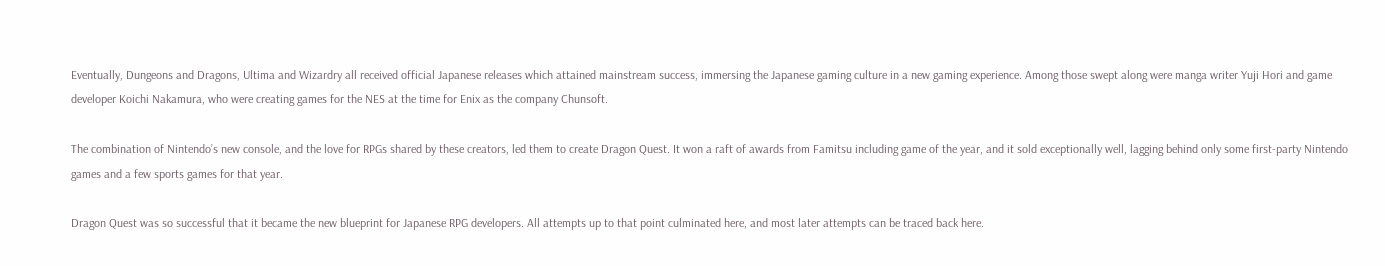Eventually, Dungeons and Dragons, Ultima and Wizardry all received official Japanese releases which attained mainstream success, immersing the Japanese gaming culture in a new gaming experience. Among those swept along were manga writer Yuji Hori and game developer Koichi Nakamura, who were creating games for the NES at the time for Enix as the company Chunsoft.

The combination of Nintendo’s new console, and the love for RPGs shared by these creators, led them to create Dragon Quest. It won a raft of awards from Famitsu including game of the year, and it sold exceptionally well, lagging behind only some first-party Nintendo games and a few sports games for that year.

Dragon Quest was so successful that it became the new blueprint for Japanese RPG developers. All attempts up to that point culminated here, and most later attempts can be traced back here.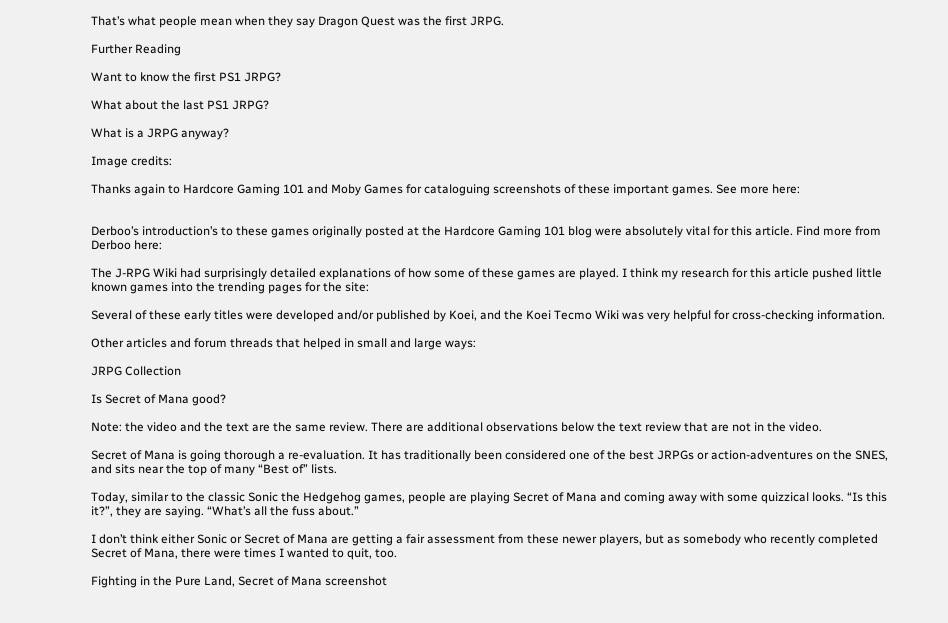That’s what people mean when they say Dragon Quest was the first JRPG.

Further Reading

Want to know the first PS1 JRPG?

What about the last PS1 JRPG?

What is a JRPG anyway?

Image credits:

Thanks again to Hardcore Gaming 101 and Moby Games for cataloguing screenshots of these important games. See more here:


Derboo’s introduction’s to these games originally posted at the Hardcore Gaming 101 blog were absolutely vital for this article. Find more from Derboo here:

The J-RPG Wiki had surprisingly detailed explanations of how some of these games are played. I think my research for this article pushed little known games into the trending pages for the site:

Several of these early titles were developed and/or published by Koei, and the Koei Tecmo Wiki was very helpful for cross-checking information.

Other articles and forum threads that helped in small and large ways:

JRPG Collection

Is Secret of Mana good?

Note: the video and the text are the same review. There are additional observations below the text review that are not in the video.

Secret of Mana is going thorough a re-evaluation. It has traditionally been considered one of the best JRPGs or action-adventures on the SNES, and sits near the top of many “Best of” lists.

Today, similar to the classic Sonic the Hedgehog games, people are playing Secret of Mana and coming away with some quizzical looks. “Is this it?”, they are saying. “What’s all the fuss about.”

I don’t think either Sonic or Secret of Mana are getting a fair assessment from these newer players, but as somebody who recently completed Secret of Mana, there were times I wanted to quit, too.

Fighting in the Pure Land, Secret of Mana screenshot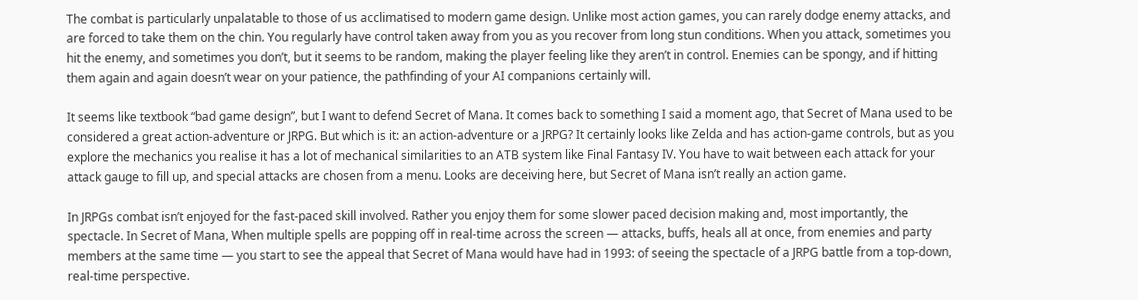The combat is particularly unpalatable to those of us acclimatised to modern game design. Unlike most action games, you can rarely dodge enemy attacks, and are forced to take them on the chin. You regularly have control taken away from you as you recover from long stun conditions. When you attack, sometimes you hit the enemy, and sometimes you don’t, but it seems to be random, making the player feeling like they aren’t in control. Enemies can be spongy, and if hitting them again and again doesn’t wear on your patience, the pathfinding of your AI companions certainly will.

It seems like textbook “bad game design”, but I want to defend Secret of Mana. It comes back to something I said a moment ago, that Secret of Mana used to be considered a great action-adventure or JRPG. But which is it: an action-adventure or a JRPG? It certainly looks like Zelda and has action-game controls, but as you explore the mechanics you realise it has a lot of mechanical similarities to an ATB system like Final Fantasy IV. You have to wait between each attack for your attack gauge to fill up, and special attacks are chosen from a menu. Looks are deceiving here, but Secret of Mana isn’t really an action game.

In JRPGs combat isn’t enjoyed for the fast-paced skill involved. Rather you enjoy them for some slower paced decision making and, most importantly, the spectacle. In Secret of Mana, When multiple spells are popping off in real-time across the screen — attacks, buffs, heals all at once, from enemies and party members at the same time — you start to see the appeal that Secret of Mana would have had in 1993: of seeing the spectacle of a JRPG battle from a top-down, real-time perspective.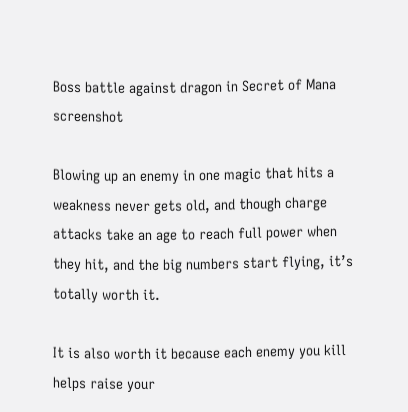Boss battle against dragon in Secret of Mana screenshot

Blowing up an enemy in one magic that hits a weakness never gets old, and though charge attacks take an age to reach full power when they hit, and the big numbers start flying, it’s totally worth it.

It is also worth it because each enemy you kill helps raise your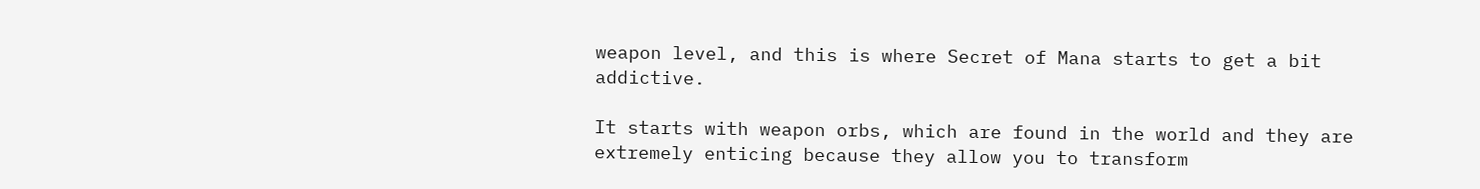weapon level, and this is where Secret of Mana starts to get a bit addictive.

It starts with weapon orbs, which are found in the world and they are extremely enticing because they allow you to transform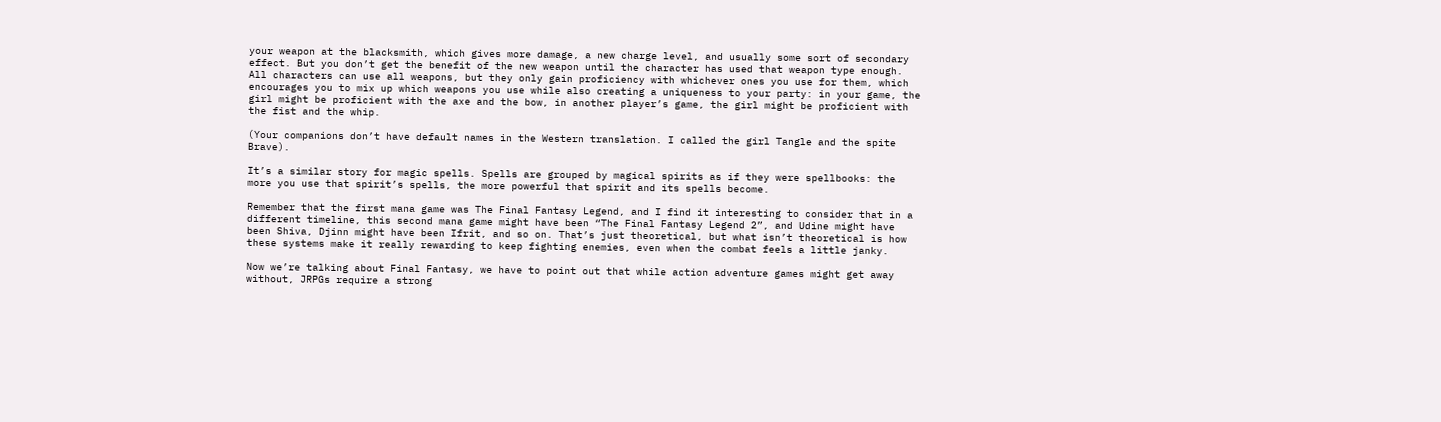your weapon at the blacksmith, which gives more damage, a new charge level, and usually some sort of secondary effect. But you don’t get the benefit of the new weapon until the character has used that weapon type enough. All characters can use all weapons, but they only gain proficiency with whichever ones you use for them, which encourages you to mix up which weapons you use while also creating a uniqueness to your party: in your game, the girl might be proficient with the axe and the bow, in another player’s game, the girl might be proficient with the fist and the whip.

(Your companions don’t have default names in the Western translation. I called the girl Tangle and the spite Brave).

It’s a similar story for magic spells. Spells are grouped by magical spirits as if they were spellbooks: the more you use that spirit’s spells, the more powerful that spirit and its spells become.

Remember that the first mana game was The Final Fantasy Legend, and I find it interesting to consider that in a different timeline, this second mana game might have been “The Final Fantasy Legend 2”, and Udine might have been Shiva, Djinn might have been Ifrit, and so on. That’s just theoretical, but what isn’t theoretical is how these systems make it really rewarding to keep fighting enemies, even when the combat feels a little janky.

Now we’re talking about Final Fantasy, we have to point out that while action adventure games might get away without, JRPGs require a strong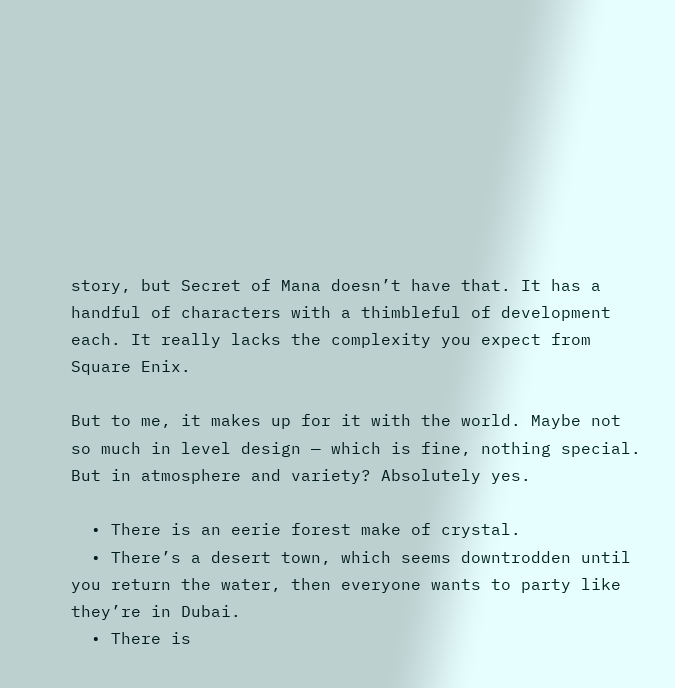story, but Secret of Mana doesn’t have that. It has a handful of characters with a thimbleful of development each. It really lacks the complexity you expect from Square Enix.

But to me, it makes up for it with the world. Maybe not so much in level design — which is fine, nothing special. But in atmosphere and variety? Absolutely yes.

  • There is an eerie forest make of crystal.
  • There’s a desert town, which seems downtrodden until you return the water, then everyone wants to party like they’re in Dubai.
  • There is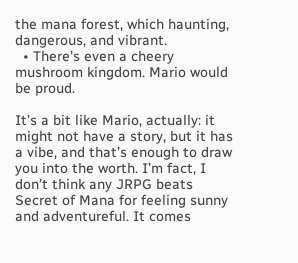the mana forest, which haunting, dangerous, and vibrant.
  • There’s even a cheery mushroom kingdom. Mario would be proud.

It’s a bit like Mario, actually: it might not have a story, but it has a vibe, and that’s enough to draw you into the worth. I’m fact, I don’t think any JRPG beats Secret of Mana for feeling sunny and adventureful. It comes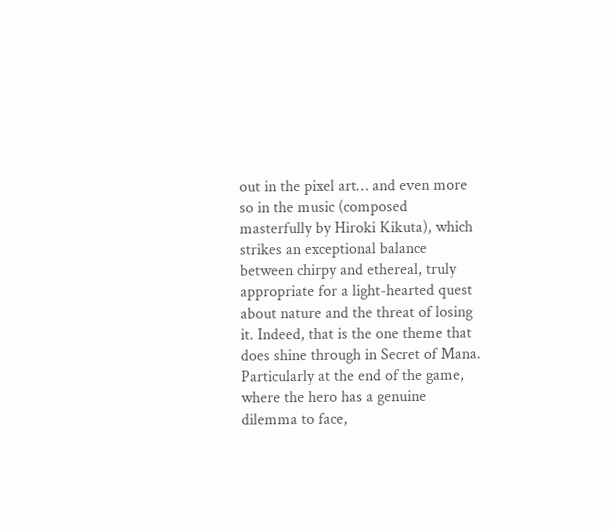out in the pixel art… and even more so in the music (composed masterfully by Hiroki Kikuta), which strikes an exceptional balance between chirpy and ethereal, truly appropriate for a light-hearted quest about nature and the threat of losing it. Indeed, that is the one theme that does shine through in Secret of Mana. Particularly at the end of the game, where the hero has a genuine dilemma to face,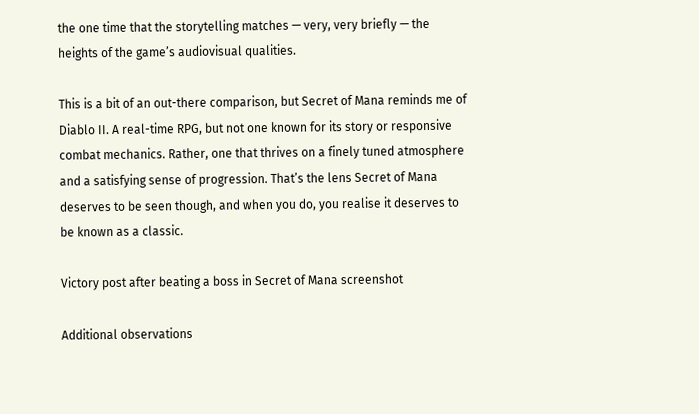the one time that the storytelling matches — very, very briefly — the heights of the game’s audiovisual qualities.

This is a bit of an out-there comparison, but Secret of Mana reminds me of Diablo II. A real-time RPG, but not one known for its story or responsive combat mechanics. Rather, one that thrives on a finely tuned atmosphere and a satisfying sense of progression. That’s the lens Secret of Mana deserves to be seen though, and when you do, you realise it deserves to be known as a classic.

Victory post after beating a boss in Secret of Mana screenshot

Additional observations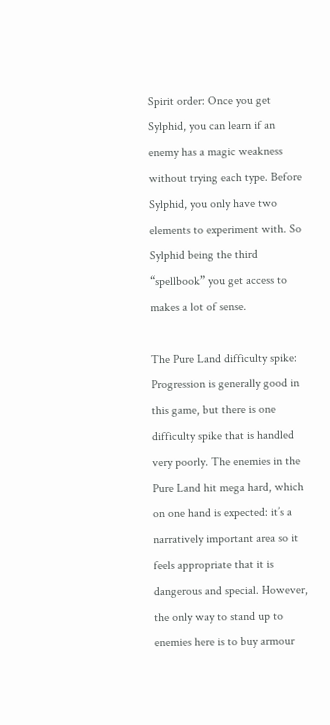Spirit order: Once you get Sylphid, you can learn if an enemy has a magic weakness without trying each type. Before Sylphid, you only have two elements to experiment with. So Sylphid being the third “spellbook” you get access to makes a lot of sense.

The Pure Land difficulty spike: Progression is generally good in this game, but there is one difficulty spike that is handled very poorly. The enemies in the Pure Land hit mega hard, which on one hand is expected: it’s a narratively important area so it feels appropriate that it is dangerous and special. However, the only way to stand up to enemies here is to buy armour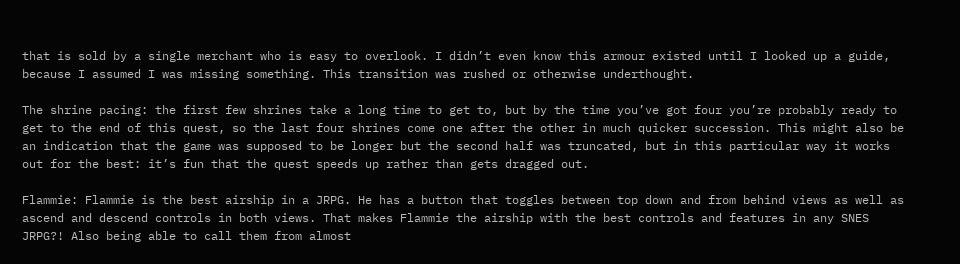that is sold by a single merchant who is easy to overlook. I didn’t even know this armour existed until I looked up a guide, because I assumed I was missing something. This transition was rushed or otherwise underthought.

The shrine pacing: the first few shrines take a long time to get to, but by the time you’ve got four you’re probably ready to get to the end of this quest, so the last four shrines come one after the other in much quicker succession. This might also be an indication that the game was supposed to be longer but the second half was truncated, but in this particular way it works out for the best: it’s fun that the quest speeds up rather than gets dragged out.

Flammie: Flammie is the best airship in a JRPG. He has a button that toggles between top down and from behind views as well as ascend and descend controls in both views. That makes Flammie the airship with the best controls and features in any SNES JRPG?! Also being able to call them from almost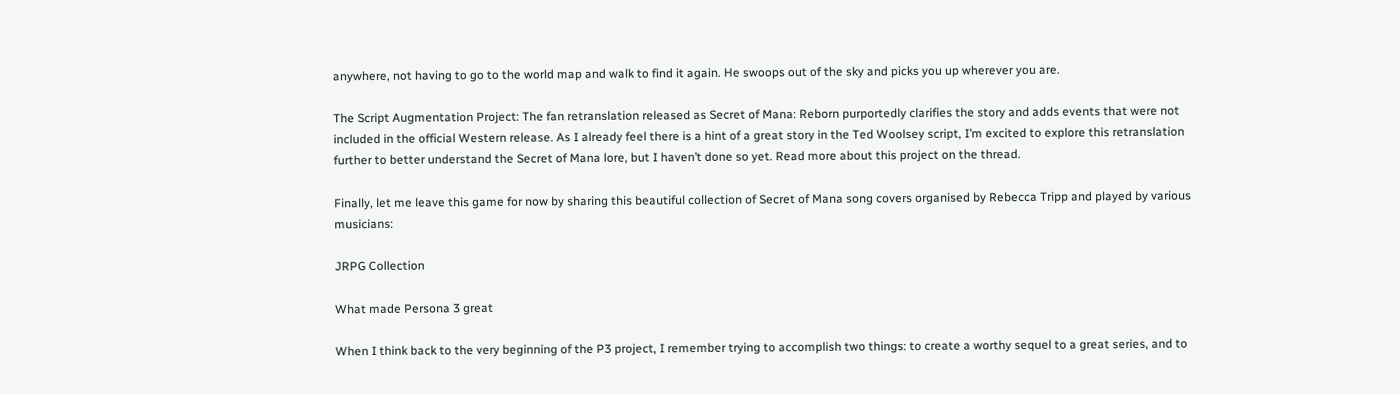anywhere, not having to go to the world map and walk to find it again. He swoops out of the sky and picks you up wherever you are.

The Script Augmentation Project: The fan retranslation released as Secret of Mana: Reborn purportedly clarifies the story and adds events that were not included in the official Western release. As I already feel there is a hint of a great story in the Ted Woolsey script, I’m excited to explore this retranslation further to better understand the Secret of Mana lore, but I haven’t done so yet. Read more about this project on the thread.

Finally, let me leave this game for now by sharing this beautiful collection of Secret of Mana song covers organised by Rebecca Tripp and played by various musicians:

JRPG Collection

What made Persona 3 great

When I think back to the very beginning of the P3 project, I remember trying to accomplish two things: to create a worthy sequel to a great series, and to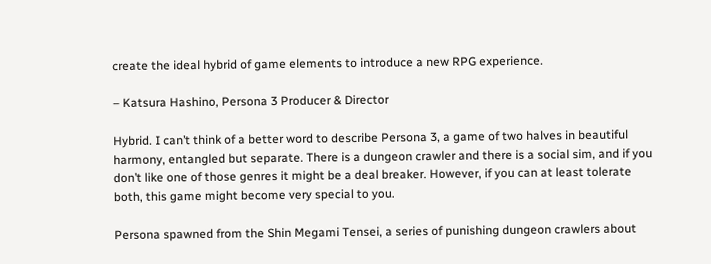create the ideal hybrid of game elements to introduce a new RPG experience.

– Katsura Hashino, Persona 3 Producer & Director

Hybrid. I can’t think of a better word to describe Persona 3, a game of two halves in beautiful harmony, entangled but separate. There is a dungeon crawler and there is a social sim, and if you don’t like one of those genres it might be a deal breaker. However, if you can at least tolerate both, this game might become very special to you.

Persona spawned from the Shin Megami Tensei, a series of punishing dungeon crawlers about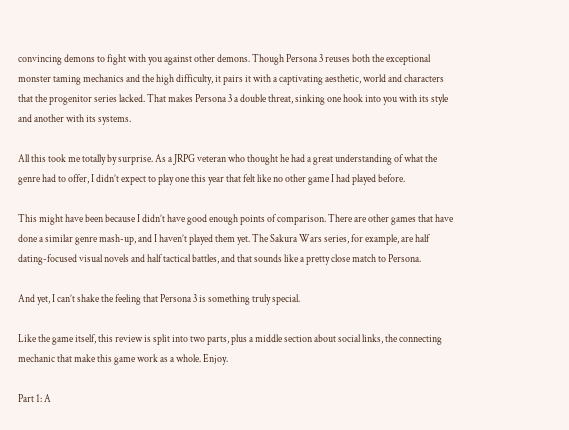convincing demons to fight with you against other demons. Though Persona 3 reuses both the exceptional monster taming mechanics and the high difficulty, it pairs it with a captivating aesthetic, world and characters that the progenitor series lacked. That makes Persona 3 a double threat, sinking one hook into you with its style and another with its systems.

All this took me totally by surprise. As a JRPG veteran who thought he had a great understanding of what the genre had to offer, I didn’t expect to play one this year that felt like no other game I had played before.

This might have been because I didn’t have good enough points of comparison. There are other games that have done a similar genre mash-up, and I haven’t played them yet. The Sakura Wars series, for example, are half dating-focused visual novels and half tactical battles, and that sounds like a pretty close match to Persona.

And yet, I can’t shake the feeling that Persona 3 is something truly special.

Like the game itself, this review is split into two parts, plus a middle section about social links, the connecting mechanic that make this game work as a whole. Enjoy.

Part 1: A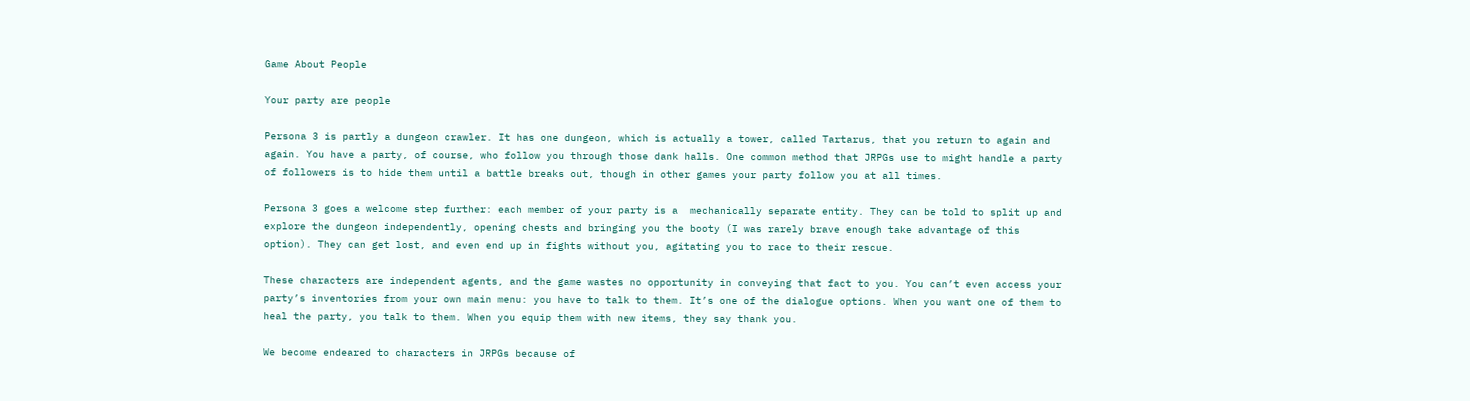Game About People

Your party are people

Persona 3 is partly a dungeon crawler. It has one dungeon, which is actually a tower, called Tartarus, that you return to again and again. You have a party, of course, who follow you through those dank halls. One common method that JRPGs use to might handle a party of followers is to hide them until a battle breaks out, though in other games your party follow you at all times.

Persona 3 goes a welcome step further: each member of your party is a  mechanically separate entity. They can be told to split up and explore the dungeon independently, opening chests and bringing you the booty (I was rarely brave enough take advantage of this option). They can get lost, and even end up in fights without you, agitating you to race to their rescue.

These characters are independent agents, and the game wastes no opportunity in conveying that fact to you. You can’t even access your party’s inventories from your own main menu: you have to talk to them. It’s one of the dialogue options. When you want one of them to heal the party, you talk to them. When you equip them with new items, they say thank you.

We become endeared to characters in JRPGs because of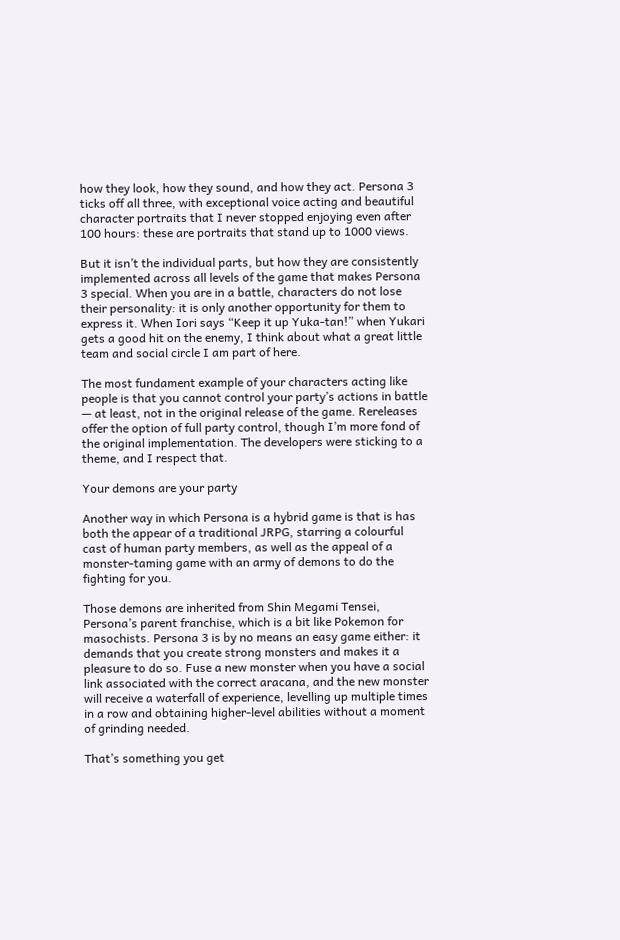how they look, how they sound, and how they act. Persona 3 ticks off all three, with exceptional voice acting and beautiful character portraits that I never stopped enjoying even after 100 hours: these are portraits that stand up to 1000 views.

But it isn’t the individual parts, but how they are consistently implemented across all levels of the game that makes Persona 3 special. When you are in a battle, characters do not lose their personality: it is only another opportunity for them to express it. When Iori says “Keep it up Yuka-tan!” when Yukari gets a good hit on the enemy, I think about what a great little team and social circle I am part of here.

The most fundament example of your characters acting like people is that you cannot control your party’s actions in battle — at least, not in the original release of the game. Rereleases offer the option of full party control, though I’m more fond of the original implementation. The developers were sticking to a theme, and I respect that.

Your demons are your party

Another way in which Persona is a hybrid game is that is has both the appear of a traditional JRPG, starring a colourful cast of human party members, as well as the appeal of a monster-taming game with an army of demons to do the fighting for you.

Those demons are inherited from Shin Megami Tensei, Persona’s parent franchise, which is a bit like Pokemon for masochists. Persona 3 is by no means an easy game either: it demands that you create strong monsters and makes it a pleasure to do so. Fuse a new monster when you have a social link associated with the correct aracana, and the new monster will receive a waterfall of experience, levelling up multiple times in a row and obtaining higher-level abilities without a moment of grinding needed.

That’s something you get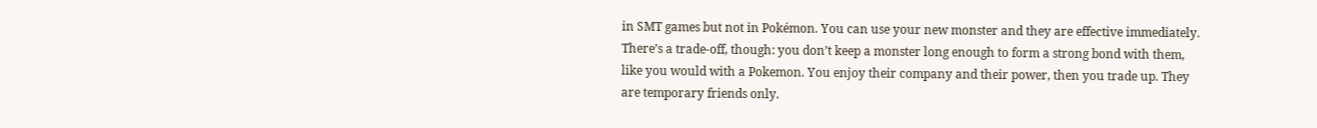in SMT games but not in Pokémon. You can use your new monster and they are effective immediately. There’s a trade-off, though: you don’t keep a monster long enough to form a strong bond with them, like you would with a Pokemon. You enjoy their company and their power, then you trade up. They are temporary friends only.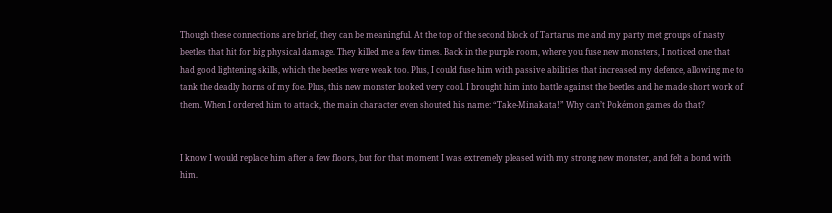Though these connections are brief, they can be meaningful. At the top of the second block of Tartarus me and my party met groups of nasty beetles that hit for big physical damage. They killed me a few times. Back in the purple room, where you fuse new monsters, I noticed one that had good lightening skills, which the beetles were weak too. Plus, I could fuse him with passive abilities that increased my defence, allowing me to tank the deadly horns of my foe. Plus, this new monster looked very cool. I brought him into battle against the beetles and he made short work of them. When I ordered him to attack, the main character even shouted his name: “Take-Minakata!” Why can’t Pokémon games do that?


I know I would replace him after a few floors, but for that moment I was extremely pleased with my strong new monster, and felt a bond with him.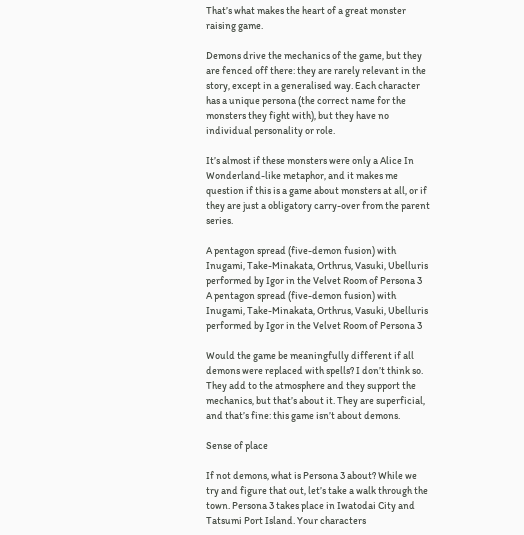That’s what makes the heart of a great monster raising game.

Demons drive the mechanics of the game, but they are fenced off there: they are rarely relevant in the story, except in a generalised way. Each character has a unique persona (the correct name for the monsters they fight with), but they have no individual personality or role.

It’s almost if these monsters were only a Alice In Wonderland-like metaphor, and it makes me question if this is a game about monsters at all, or if they are just a obligatory carry-over from the parent series.

A pentagon spread (five-demon fusion) with Inugami, Take-Minakata, Orthrus, Vasuki, Ubelluris performed by Igor in the Velvet Room of Persona 3
A pentagon spread (five-demon fusion) with Inugami, Take-Minakata, Orthrus, Vasuki, Ubelluris performed by Igor in the Velvet Room of Persona 3

Would the game be meaningfully different if all demons were replaced with spells? I don’t think so. They add to the atmosphere and they support the mechanics, but that’s about it. They are superficial, and that’s fine: this game isn’t about demons.

Sense of place

If not demons, what is Persona 3 about? While we try and figure that out, let’s take a walk through the town. Persona 3 takes place in Iwatodai City and Tatsumi Port Island. Your characters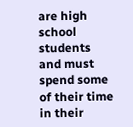are high school students and must spend some of their time in their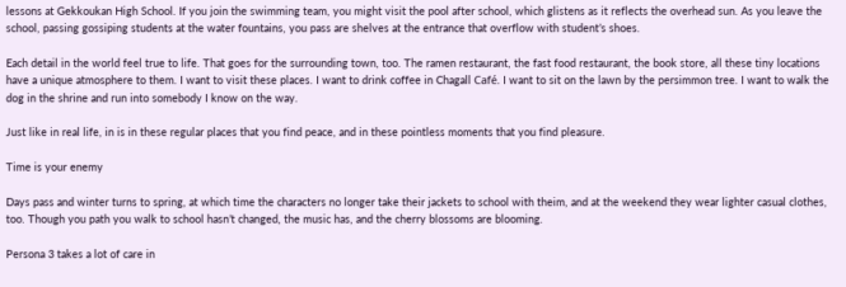lessons at Gekkoukan High School. If you join the swimming team, you might visit the pool after school, which glistens as it reflects the overhead sun. As you leave the school, passing gossiping students at the water fountains, you pass are shelves at the entrance that overflow with student’s shoes.

Each detail in the world feel true to life. That goes for the surrounding town, too. The ramen restaurant, the fast food restaurant, the book store, all these tiny locations have a unique atmosphere to them. I want to visit these places. I want to drink coffee in Chagall Café. I want to sit on the lawn by the persimmon tree. I want to walk the dog in the shrine and run into somebody I know on the way.

Just like in real life, in is in these regular places that you find peace, and in these pointless moments that you find pleasure.

Time is your enemy

Days pass and winter turns to spring, at which time the characters no longer take their jackets to school with theim, and at the weekend they wear lighter casual clothes, too. Though you path you walk to school hasn’t changed, the music has, and the cherry blossoms are blooming.

Persona 3 takes a lot of care in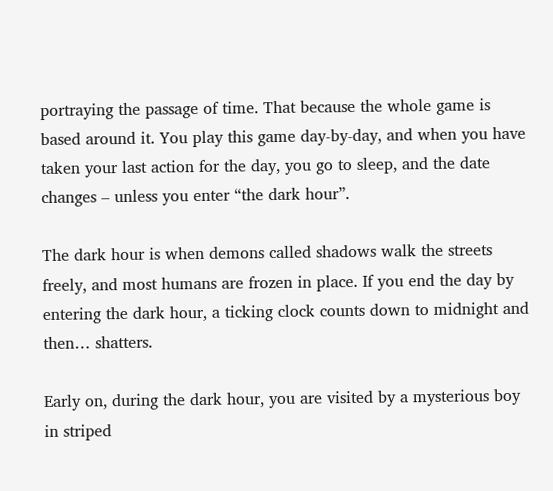portraying the passage of time. That because the whole game is based around it. You play this game day-by-day, and when you have taken your last action for the day, you go to sleep, and the date changes – unless you enter “the dark hour”.

The dark hour is when demons called shadows walk the streets freely, and most humans are frozen in place. If you end the day by entering the dark hour, a ticking clock counts down to midnight and then… shatters.

Early on, during the dark hour, you are visited by a mysterious boy in striped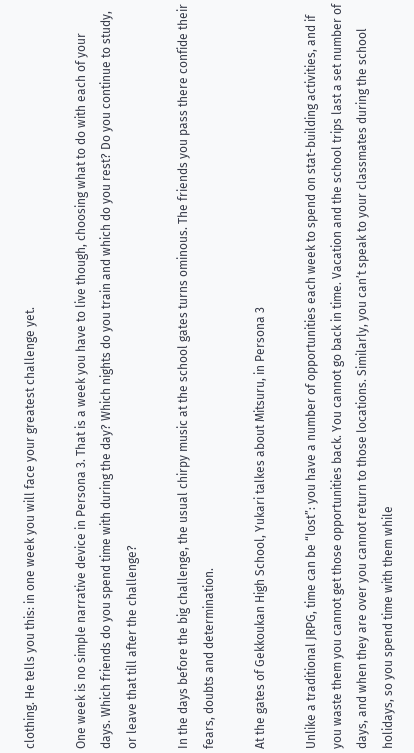clothing. He tells you this: in one week you will face your greatest challenge yet.

One week is no simple narrative device in Persona 3. That is a week you have to live though, choosing what to do with each of your days. Which friends do you spend time with during the day? Which nights do you train and which do you rest? Do you continue to study, or leave that till after the challenge?

In the days before the big challenge, the usual chirpy music at the school gates turns ominous. The friends you pass there confide their fears, doubts and determination.

At the gates of Gekkoukan High School, Yukari talkes about Mitsuru, in Persona 3

Unlike a traditional JRPG, time can be “lost”: you have a number of opportunities each week to spend on stat-building activities, and if you waste them you cannot get those opportunities back. You cannot go back in time. Vacation and the school trips last a set number of days, and when they are over you cannot return to those locations. Similarly, you can’t speak to your classmates during the school holidays, so you spend time with them while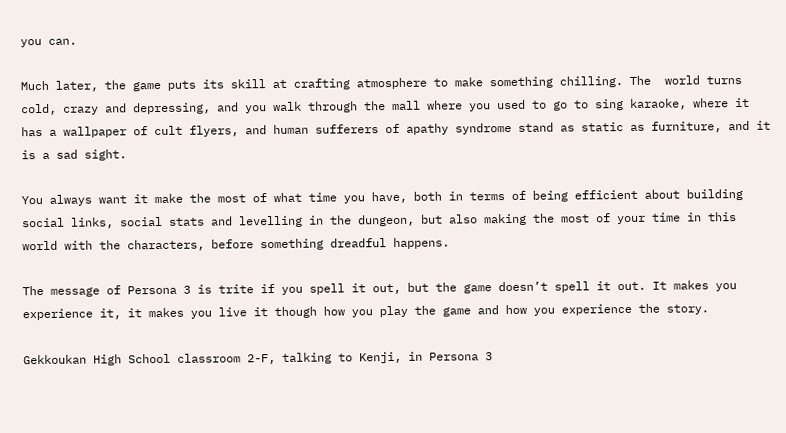you can.

Much later, the game puts its skill at crafting atmosphere to make something chilling. The  world turns cold, crazy and depressing, and you walk through the mall where you used to go to sing karaoke, where it has a wallpaper of cult flyers, and human sufferers of apathy syndrome stand as static as furniture, and it is a sad sight.

You always want it make the most of what time you have, both in terms of being efficient about building social links, social stats and levelling in the dungeon, but also making the most of your time in this world with the characters, before something dreadful happens.

The message of Persona 3 is trite if you spell it out, but the game doesn’t spell it out. It makes you experience it, it makes you live it though how you play the game and how you experience the story.

Gekkoukan High School classroom 2-F, talking to Kenji, in Persona 3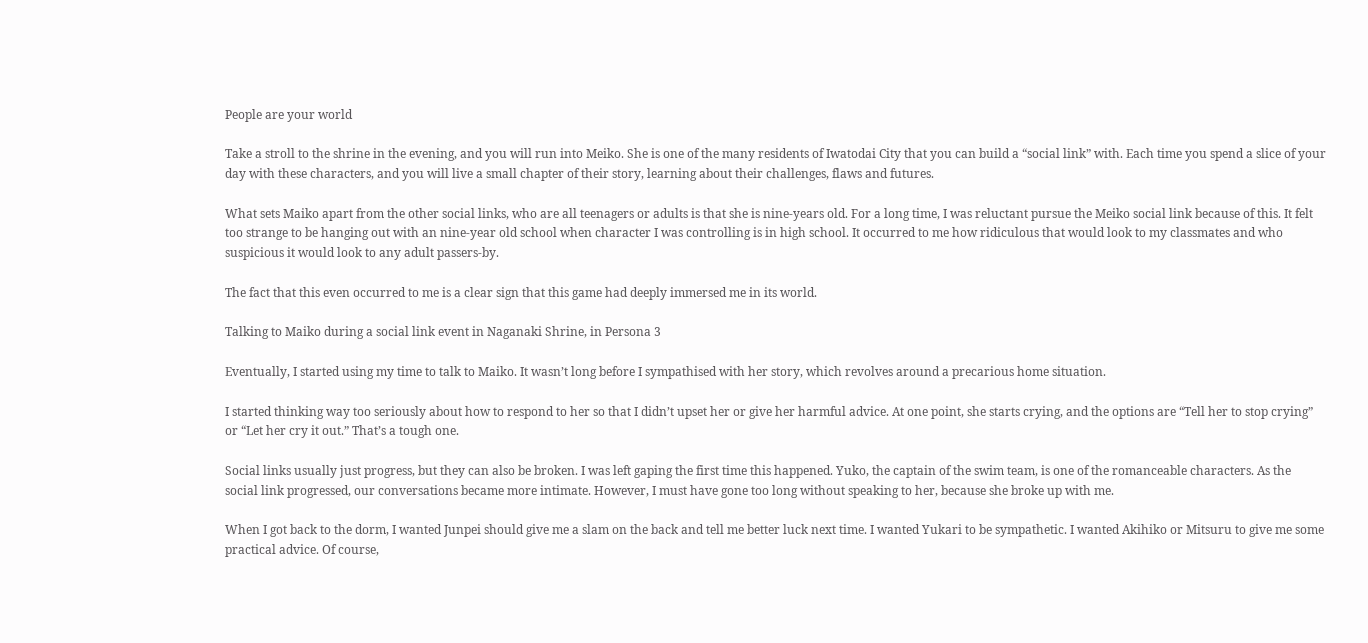People are your world

Take a stroll to the shrine in the evening, and you will run into Meiko. She is one of the many residents of Iwatodai City that you can build a “social link” with. Each time you spend a slice of your day with these characters, and you will live a small chapter of their story, learning about their challenges, flaws and futures.

What sets Maiko apart from the other social links, who are all teenagers or adults is that she is nine-years old. For a long time, I was reluctant pursue the Meiko social link because of this. It felt too strange to be hanging out with an nine-year old school when character I was controlling is in high school. It occurred to me how ridiculous that would look to my classmates and who suspicious it would look to any adult passers-by.

The fact that this even occurred to me is a clear sign that this game had deeply immersed me in its world.

Talking to Maiko during a social link event in Naganaki Shrine, in Persona 3

Eventually, I started using my time to talk to Maiko. It wasn’t long before I sympathised with her story, which revolves around a precarious home situation.

I started thinking way too seriously about how to respond to her so that I didn’t upset her or give her harmful advice. At one point, she starts crying, and the options are “Tell her to stop crying” or “Let her cry it out.” That’s a tough one.

Social links usually just progress, but they can also be broken. I was left gaping the first time this happened. Yuko, the captain of the swim team, is one of the romanceable characters. As the social link progressed, our conversations became more intimate. However, I must have gone too long without speaking to her, because she broke up with me.

When I got back to the dorm, I wanted Junpei should give me a slam on the back and tell me better luck next time. I wanted Yukari to be sympathetic. I wanted Akihiko or Mitsuru to give me some practical advice. Of course,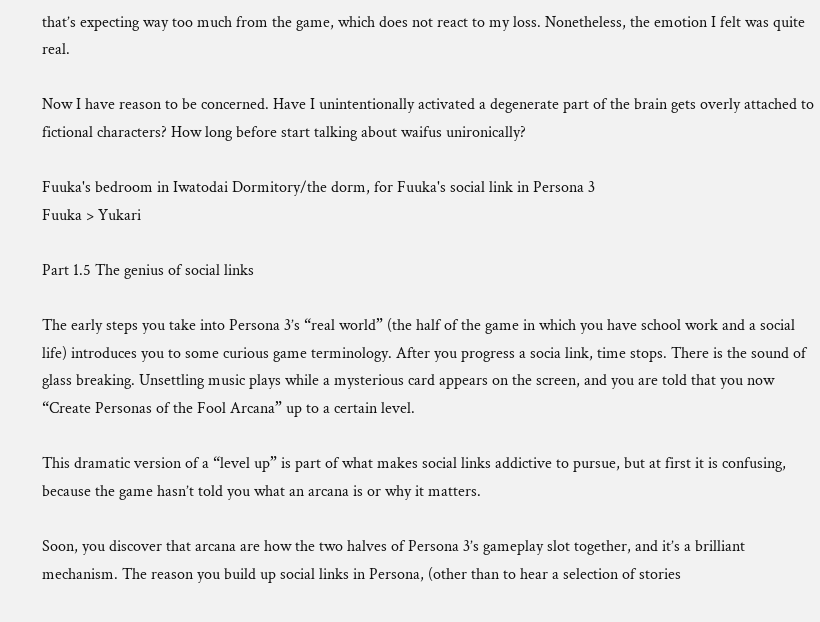that’s expecting way too much from the game, which does not react to my loss. Nonetheless, the emotion I felt was quite real.

Now I have reason to be concerned. Have I unintentionally activated a degenerate part of the brain gets overly attached to fictional characters? How long before start talking about waifus unironically?

Fuuka's bedroom in Iwatodai Dormitory/the dorm, for Fuuka's social link in Persona 3
Fuuka > Yukari

Part 1.5 The genius of social links

The early steps you take into Persona 3’s “real world” (the half of the game in which you have school work and a social life) introduces you to some curious game terminology. After you progress a socia link, time stops. There is the sound of glass breaking. Unsettling music plays while a mysterious card appears on the screen, and you are told that you now “Create Personas of the Fool Arcana” up to a certain level.

This dramatic version of a “level up” is part of what makes social links addictive to pursue, but at first it is confusing, because the game hasn’t told you what an arcana is or why it matters.

Soon, you discover that arcana are how the two halves of Persona 3’s gameplay slot together, and it’s a brilliant mechanism. The reason you build up social links in Persona, (other than to hear a selection of stories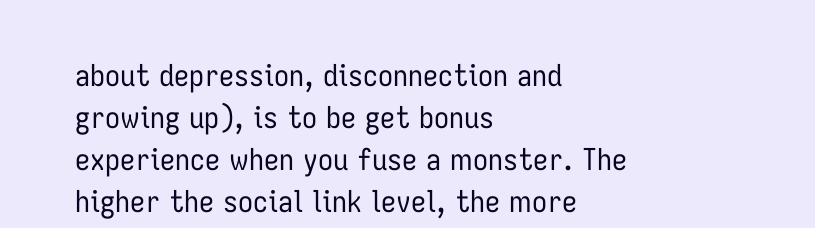about depression, disconnection and growing up), is to be get bonus experience when you fuse a monster. The higher the social link level, the more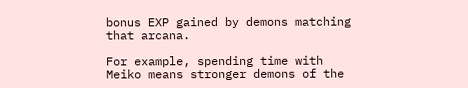bonus EXP gained by demons matching that arcana.

For example, spending time with Meiko means stronger demons of the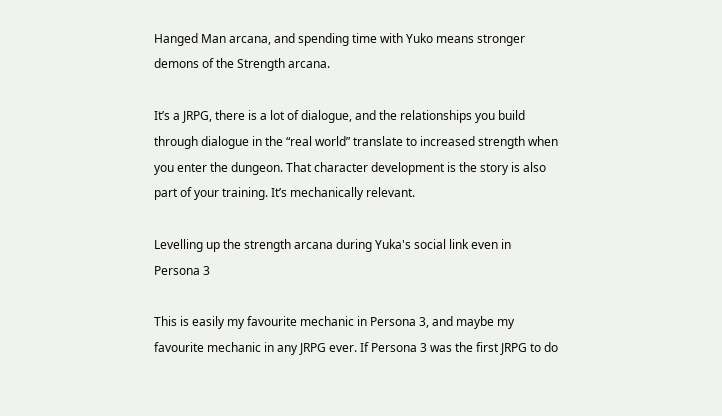Hanged Man arcana, and spending time with Yuko means stronger demons of the Strength arcana.

It’s a JRPG, there is a lot of dialogue, and the relationships you build through dialogue in the “real world” translate to increased strength when you enter the dungeon. That character development is the story is also part of your training. It’s mechanically relevant.

Levelling up the strength arcana during Yuka's social link even in Persona 3

This is easily my favourite mechanic in Persona 3, and maybe my favourite mechanic in any JRPG ever. If Persona 3 was the first JRPG to do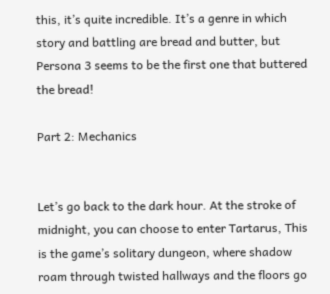this, it’s quite incredible. It’s a genre in which story and battling are bread and butter, but Persona 3 seems to be the first one that buttered the bread!

Part 2: Mechanics


Let’s go back to the dark hour. At the stroke of midnight, you can choose to enter Tartarus, This is the game’s solitary dungeon, where shadow roam through twisted hallways and the floors go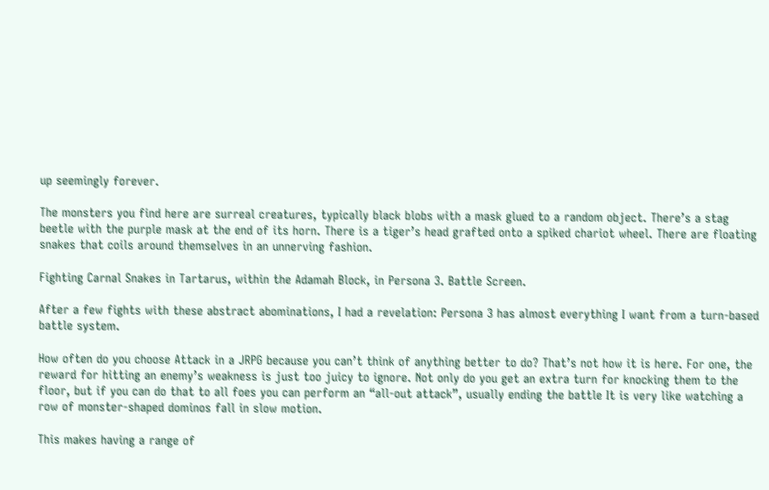up seemingly forever.

The monsters you find here are surreal creatures, typically black blobs with a mask glued to a random object. There’s a stag beetle with the purple mask at the end of its horn. There is a tiger’s head grafted onto a spiked chariot wheel. There are floating snakes that coils around themselves in an unnerving fashion.

Fighting Carnal Snakes in Tartarus, within the Adamah Block, in Persona 3. Battle Screen.

After a few fights with these abstract abominations, I had a revelation: Persona 3 has almost everything I want from a turn-based battle system.

How often do you choose Attack in a JRPG because you can’t think of anything better to do? That’s not how it is here. For one, the reward for hitting an enemy’s weakness is just too juicy to ignore. Not only do you get an extra turn for knocking them to the floor, but if you can do that to all foes you can perform an “all-out attack”, usually ending the battle It is very like watching a row of monster-shaped dominos fall in slow motion.

This makes having a range of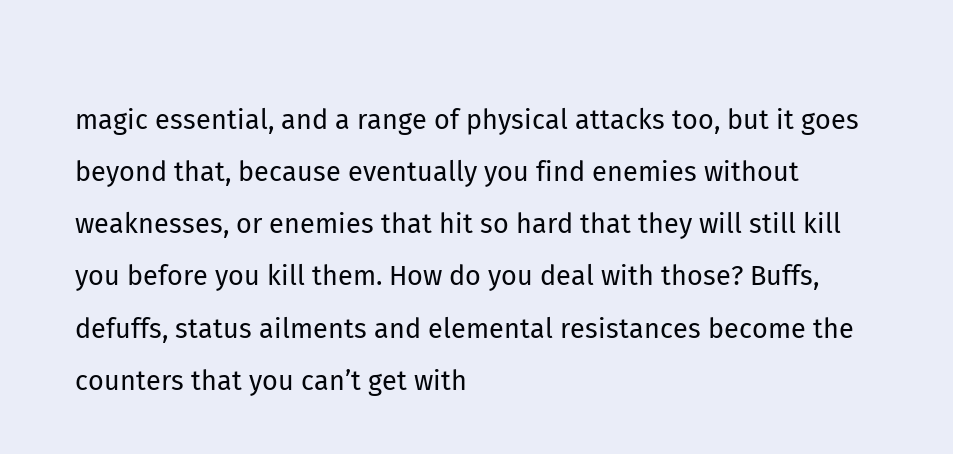magic essential, and a range of physical attacks too, but it goes beyond that, because eventually you find enemies without weaknesses, or enemies that hit so hard that they will still kill you before you kill them. How do you deal with those? Buffs, defuffs, status ailments and elemental resistances become the counters that you can’t get with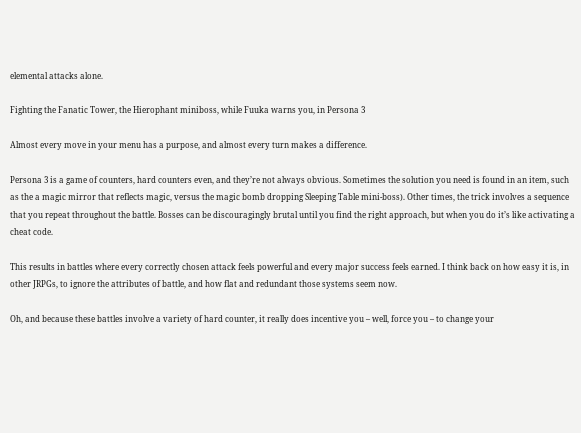elemental attacks alone.

Fighting the Fanatic Tower, the Hierophant miniboss, while Fuuka warns you, in Persona 3

Almost every move in your menu has a purpose, and almost every turn makes a difference.

Persona 3 is a game of counters, hard counters even, and they’re not always obvious. Sometimes the solution you need is found in an item, such as the a magic mirror that reflects magic, versus the magic bomb dropping Sleeping Table mini-boss). Other times, the trick involves a sequence that you repeat throughout the battle. Bosses can be discouragingly brutal until you find the right approach, but when you do it’s like activating a cheat code.

This results in battles where every correctly chosen attack feels powerful and every major success feels earned. I think back on how easy it is, in other JRPGs, to ignore the attributes of battle, and how flat and redundant those systems seem now.

Oh, and because these battles involve a variety of hard counter, it really does incentive you – well, force you – to change your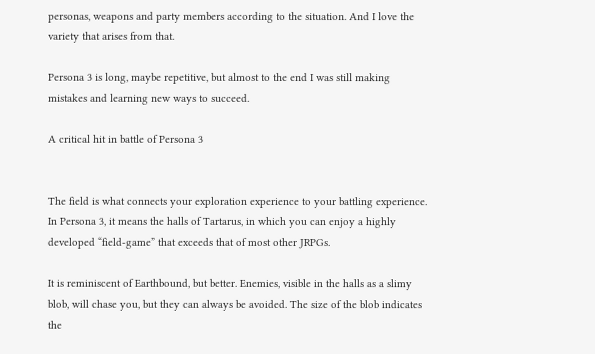personas, weapons and party members according to the situation. And I love the variety that arises from that.

Persona 3 is long, maybe repetitive, but almost to the end I was still making mistakes and learning new ways to succeed.

A critical hit in battle of Persona 3


The field is what connects your exploration experience to your battling experience. In Persona 3, it means the halls of Tartarus, in which you can enjoy a highly developed “field-game” that exceeds that of most other JRPGs.

It is reminiscent of Earthbound, but better. Enemies, visible in the halls as a slimy blob, will chase you, but they can always be avoided. The size of the blob indicates the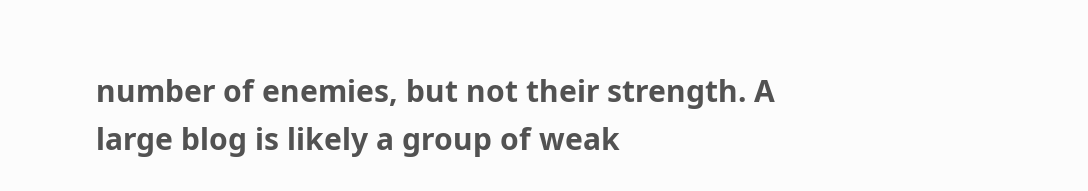number of enemies, but not their strength. A large blog is likely a group of weak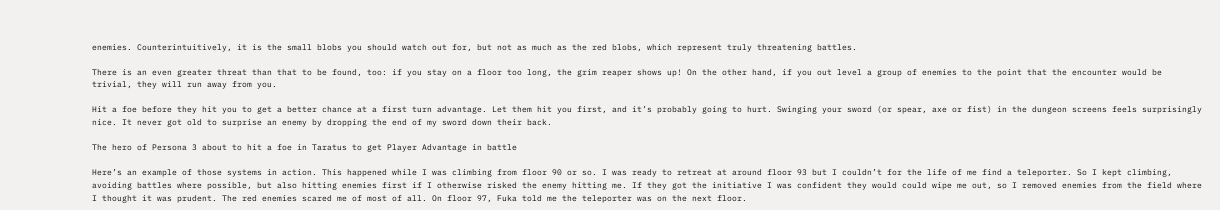enemies. Counterintuitively, it is the small blobs you should watch out for, but not as much as the red blobs, which represent truly threatening battles.

There is an even greater threat than that to be found, too: if you stay on a floor too long, the grim reaper shows up! On the other hand, if you out level a group of enemies to the point that the encounter would be trivial, they will run away from you.

Hit a foe before they hit you to get a better chance at a first turn advantage. Let them hit you first, and it’s probably going to hurt. Swinging your sword (or spear, axe or fist) in the dungeon screens feels surprisingly nice. It never got old to surprise an enemy by dropping the end of my sword down their back.

The hero of Persona 3 about to hit a foe in Taratus to get Player Advantage in battle

Here’s an example of those systems in action. This happened while I was climbing from floor 90 or so. I was ready to retreat at around floor 93 but I couldn’t for the life of me find a teleporter. So I kept climbing, avoiding battles where possible, but also hitting enemies first if I otherwise risked the enemy hitting me. If they got the initiative I was confident they would could wipe me out, so I removed enemies from the field where I thought it was prudent. The red enemies scared me of most of all. On floor 97, Fuka told me the teleporter was on the next floor.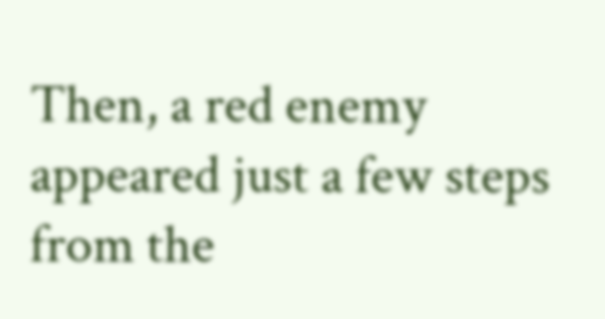Then, a red enemy appeared just a few steps from the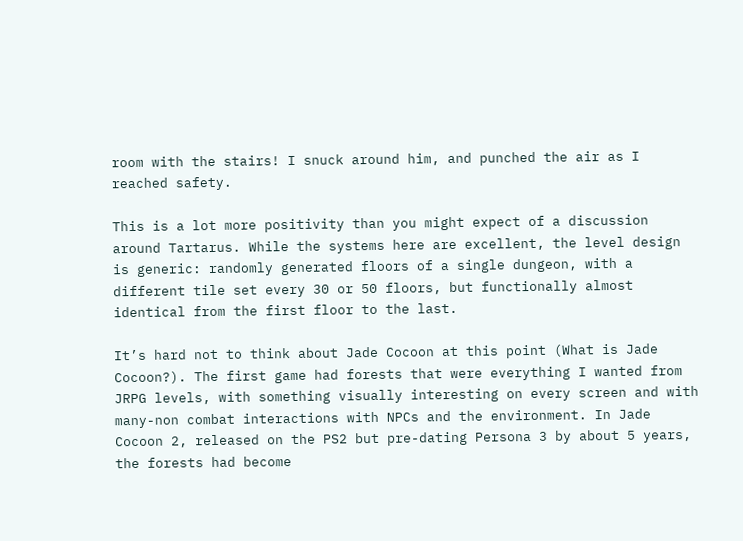room with the stairs! I snuck around him, and punched the air as I reached safety.

This is a lot more positivity than you might expect of a discussion around Tartarus. While the systems here are excellent, the level design is generic: randomly generated floors of a single dungeon, with a different tile set every 30 or 50 floors, but functionally almost identical from the first floor to the last.

It’s hard not to think about Jade Cocoon at this point (What is Jade Cocoon?). The first game had forests that were everything I wanted from JRPG levels, with something visually interesting on every screen and with many-non combat interactions with NPCs and the environment. In Jade Cocoon 2, released on the PS2 but pre-dating Persona 3 by about 5 years, the forests had become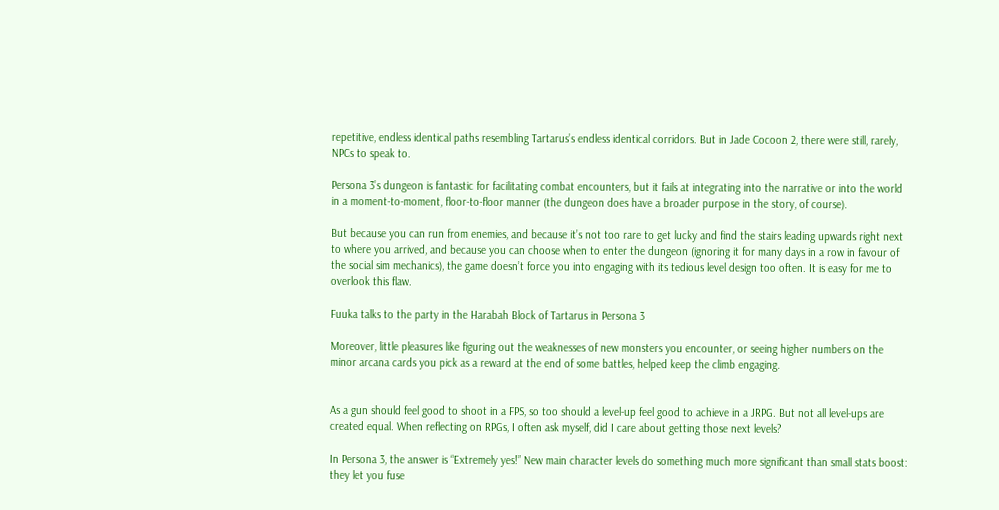repetitive, endless identical paths resembling Tartarus’s endless identical corridors. But in Jade Cocoon 2, there were still, rarely, NPCs to speak to.

Persona 3’s dungeon is fantastic for facilitating combat encounters, but it fails at integrating into the narrative or into the world in a moment-to-moment, floor-to-floor manner (the dungeon does have a broader purpose in the story, of course).

But because you can run from enemies, and because it’s not too rare to get lucky and find the stairs leading upwards right next to where you arrived, and because you can choose when to enter the dungeon (ignoring it for many days in a row in favour of the social sim mechanics), the game doesn’t force you into engaging with its tedious level design too often. It is easy for me to overlook this flaw.

Fuuka talks to the party in the Harabah Block of Tartarus in Persona 3

Moreover, little pleasures like figuring out the weaknesses of new monsters you encounter, or seeing higher numbers on the minor arcana cards you pick as a reward at the end of some battles, helped keep the climb engaging.


As a gun should feel good to shoot in a FPS, so too should a level-up feel good to achieve in a JRPG. But not all level-ups are created equal. When reflecting on RPGs, I often ask myself, did I care about getting those next levels?

In Persona 3, the answer is “Extremely yes!” New main character levels do something much more significant than small stats boost: they let you fuse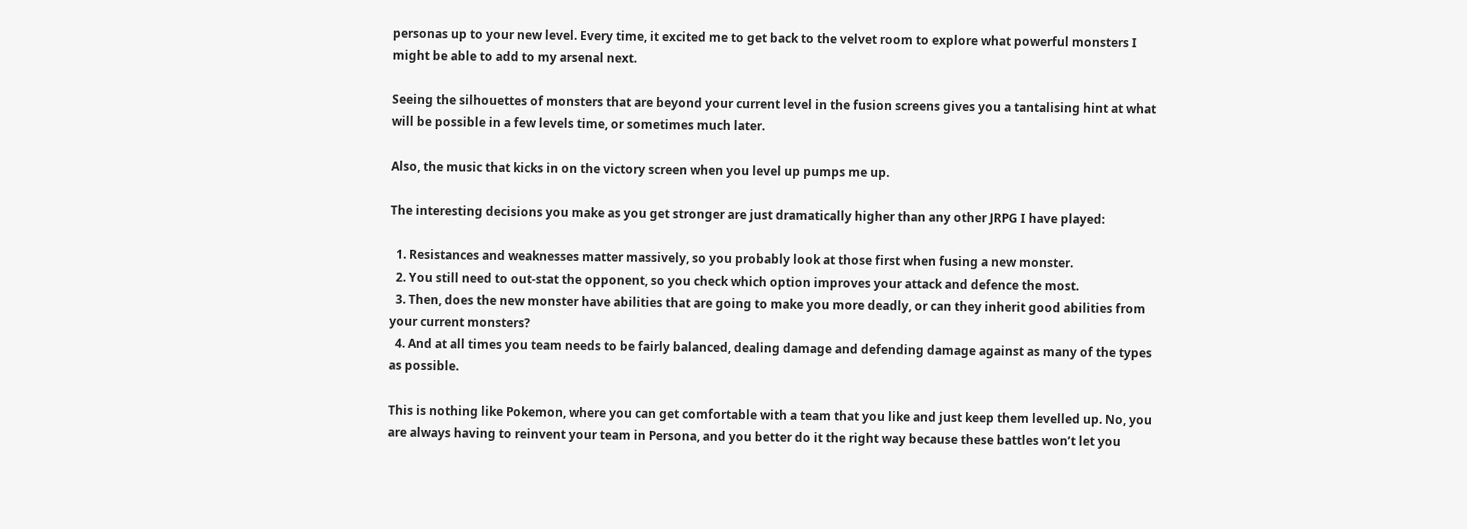personas up to your new level. Every time, it excited me to get back to the velvet room to explore what powerful monsters I might be able to add to my arsenal next.

Seeing the silhouettes of monsters that are beyond your current level in the fusion screens gives you a tantalising hint at what will be possible in a few levels time, or sometimes much later.

Also, the music that kicks in on the victory screen when you level up pumps me up.

The interesting decisions you make as you get stronger are just dramatically higher than any other JRPG I have played:

  1. Resistances and weaknesses matter massively, so you probably look at those first when fusing a new monster.
  2. You still need to out-stat the opponent, so you check which option improves your attack and defence the most.
  3. Then, does the new monster have abilities that are going to make you more deadly, or can they inherit good abilities from your current monsters?
  4. And at all times you team needs to be fairly balanced, dealing damage and defending damage against as many of the types as possible.

This is nothing like Pokemon, where you can get comfortable with a team that you like and just keep them levelled up. No, you are always having to reinvent your team in Persona, and you better do it the right way because these battles won’t let you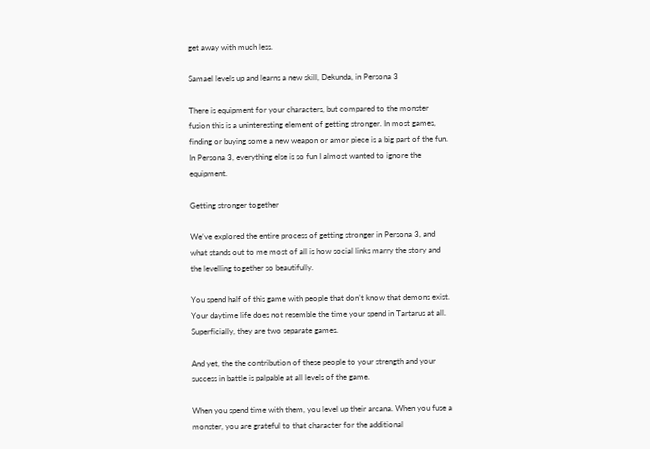get away with much less.

Samael levels up and learns a new skill, Dekunda, in Persona 3

There is equipment for your characters, but compared to the monster fusion this is a uninteresting element of getting stronger. In most games, finding or buying some a new weapon or amor piece is a big part of the fun. In Persona 3, everything else is so fun I almost wanted to ignore the equipment.

Getting stronger together

We’ve explored the entire process of getting stronger in Persona 3, and what stands out to me most of all is how social links marry the story and the levelling together so beautifully.

You spend half of this game with people that don’t know that demons exist. Your daytime life does not resemble the time your spend in Tartarus at all. Superficially, they are two separate games.

And yet, the the contribution of these people to your strength and your success in battle is palpable at all levels of the game.

When you spend time with them, you level up their arcana. When you fuse a monster, you are grateful to that character for the additional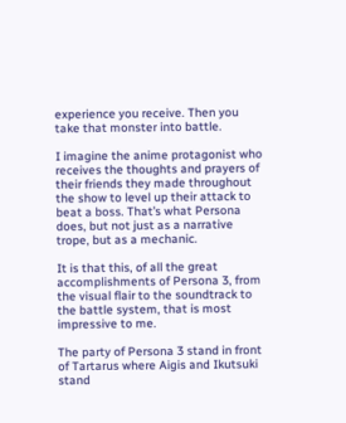experience you receive. Then you take that monster into battle.

I imagine the anime protagonist who receives the thoughts and prayers of their friends they made throughout the show to level up their attack to beat a boss. That’s what Persona does, but not just as a narrative trope, but as a mechanic.

It is that this, of all the great accomplishments of Persona 3, from the visual flair to the soundtrack to the battle system, that is most impressive to me.

The party of Persona 3 stand in front of Tartarus where Aigis and Ikutsuki stand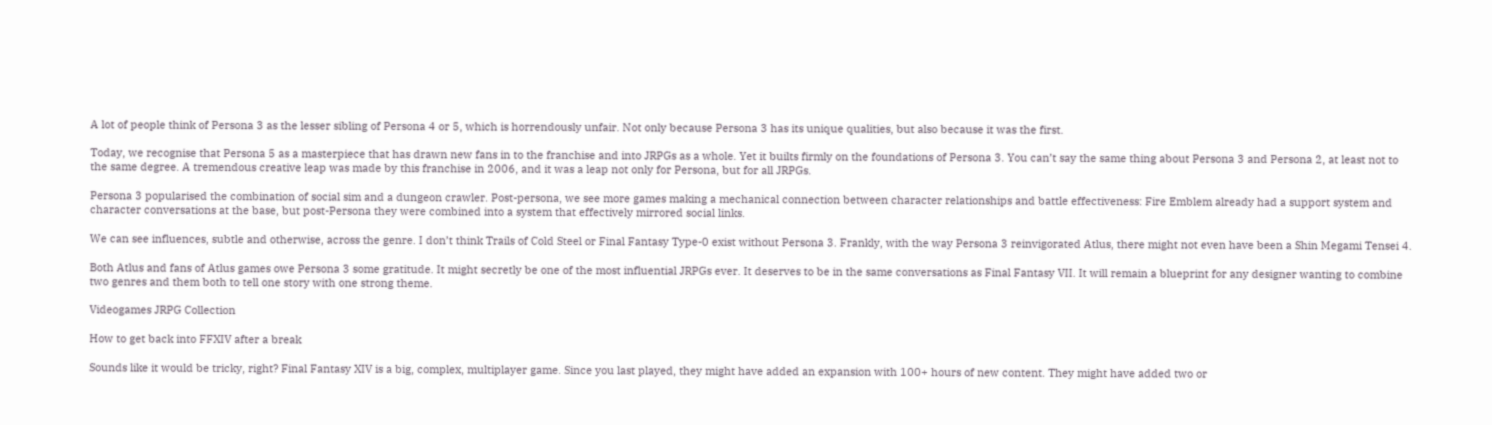A lot of people think of Persona 3 as the lesser sibling of Persona 4 or 5, which is horrendously unfair. Not only because Persona 3 has its unique qualities, but also because it was the first.

Today, we recognise that Persona 5 as a masterpiece that has drawn new fans in to the franchise and into JRPGs as a whole. Yet it builts firmly on the foundations of Persona 3. You can’t say the same thing about Persona 3 and Persona 2, at least not to the same degree. A tremendous creative leap was made by this franchise in 2006, and it was a leap not only for Persona, but for all JRPGs.

Persona 3 popularised the combination of social sim and a dungeon crawler. Post-persona, we see more games making a mechanical connection between character relationships and battle effectiveness: Fire Emblem already had a support system and character conversations at the base, but post-Persona they were combined into a system that effectively mirrored social links.

We can see influences, subtle and otherwise, across the genre. I don’t think Trails of Cold Steel or Final Fantasy Type-0 exist without Persona 3. Frankly, with the way Persona 3 reinvigorated Atlus, there might not even have been a Shin Megami Tensei 4.

Both Atlus and fans of Atlus games owe Persona 3 some gratitude. It might secretly be one of the most influential JRPGs ever. It deserves to be in the same conversations as Final Fantasy VII. It will remain a blueprint for any designer wanting to combine two genres and them both to tell one story with one strong theme.

Videogames JRPG Collection

How to get back into FFXIV after a break

Sounds like it would be tricky, right? Final Fantasy XIV is a big, complex, multiplayer game. Since you last played, they might have added an expansion with 100+ hours of new content. They might have added two or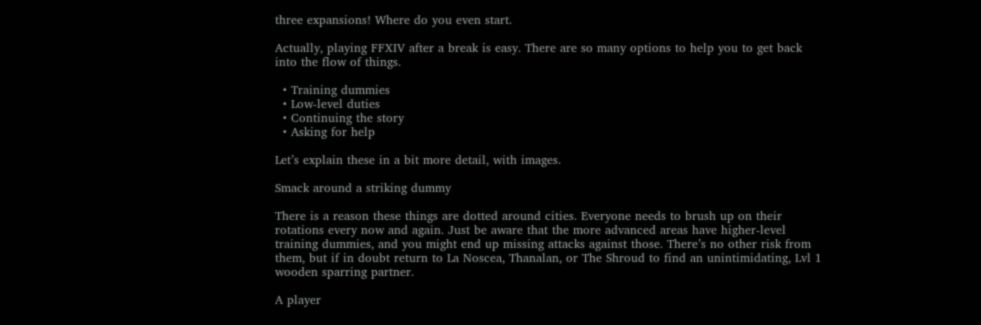three expansions! Where do you even start.

Actually, playing FFXIV after a break is easy. There are so many options to help you to get back into the flow of things.

  • Training dummies
  • Low-level duties
  • Continuing the story
  • Asking for help

Let’s explain these in a bit more detail, with images.

Smack around a striking dummy

There is a reason these things are dotted around cities. Everyone needs to brush up on their rotations every now and again. Just be aware that the more advanced areas have higher-level training dummies, and you might end up missing attacks against those. There’s no other risk from them, but if in doubt return to La Noscea, Thanalan, or The Shroud to find an unintimidating, Lvl 1 wooden sparring partner.

A player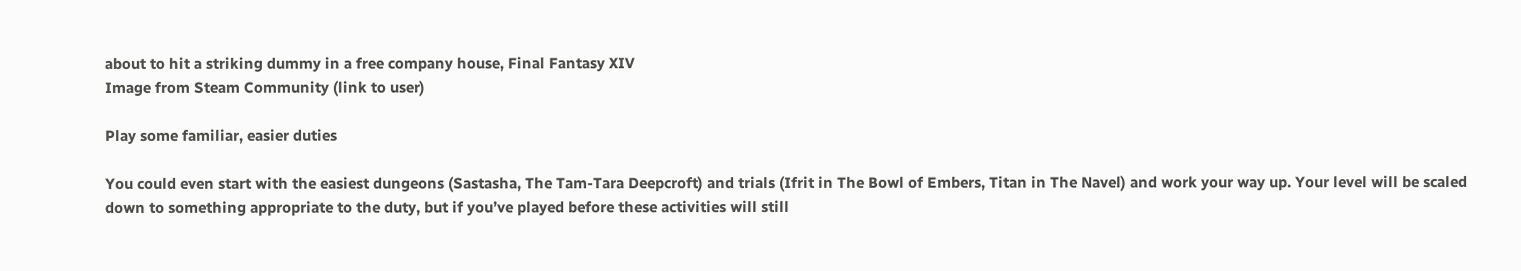about to hit a striking dummy in a free company house, Final Fantasy XIV
Image from Steam Community (link to user)

Play some familiar, easier duties

You could even start with the easiest dungeons (Sastasha, The Tam-Tara Deepcroft) and trials (Ifrit in The Bowl of Embers, Titan in The Navel) and work your way up. Your level will be scaled down to something appropriate to the duty, but if you’ve played before these activities will still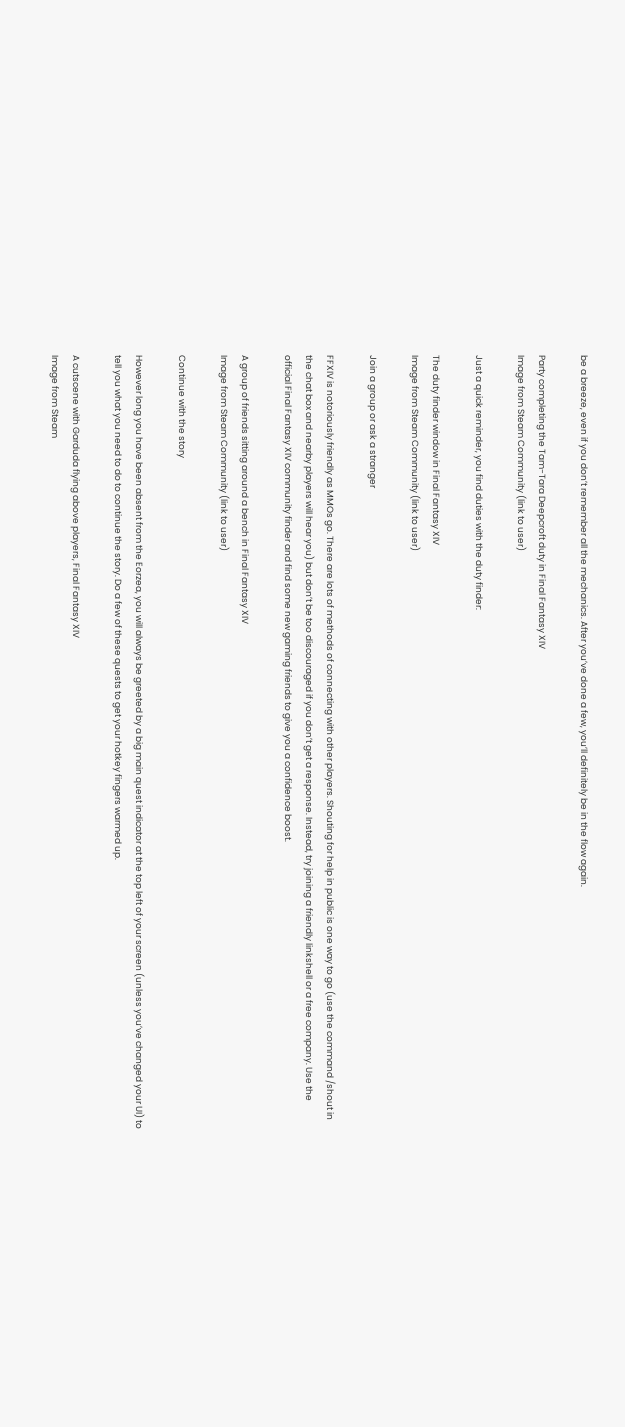be a breeze, even if you don’t remember all the mechanics. After you’ve done a few, you’ll definitely be in the flow again.

Party completing the Tam-Tara Deepcroft duty in Final Fantasy XIV
Image from Steam Community (link to user)

Just a quick reminder, you find duties with the duty finder:

The duty finder window in Final Fantasy XIV
Image from Steam Community (link to user)

Join a group or ask a stranger

FFXIV is notoriously friendly as MMOs go. There are lots of methods of connecting with other players. Shouting for help in public is one way to go (use the command /shout in the chat box and nearby players will hear you) but don’t be too discouraged if you don’t get a response. Instead, try joining a friendly linkshell or a free company. Use the official Final Fantasy XIV community finder and find some new gaming friends to give you a confidence boost.

A group of friends sitting around a bench in Final Fantasy XIV
Image from Steam Community (link to user)

Continue with the story

However long you have been absent from the Eorzea, you will always be greeted by a big main quest indicator at the top left of your screen (unless you’ve changed your UI) to tell you what you need to do to continue the story. Do a few of these quests to get your hotkey fingers warmed up.

A cutscene with Garduda flying above players, Final Fantasy XIV
Image from Steam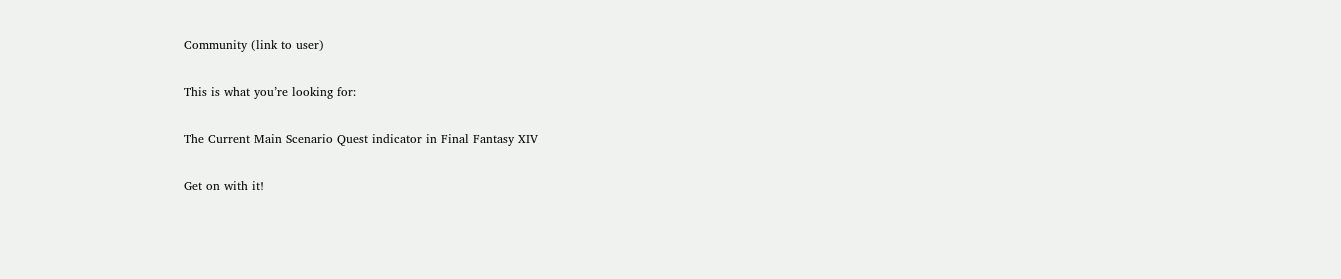Community (link to user)

This is what you’re looking for:

The Current Main Scenario Quest indicator in Final Fantasy XIV

Get on with it!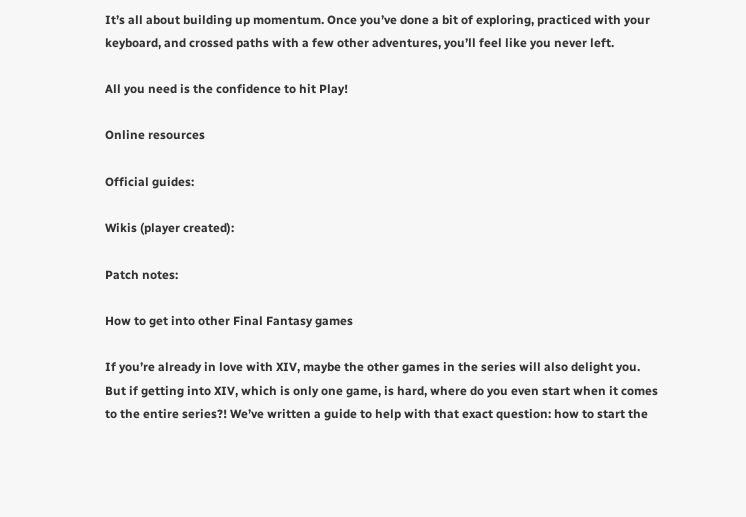It’s all about building up momentum. Once you’ve done a bit of exploring, practiced with your keyboard, and crossed paths with a few other adventures, you’ll feel like you never left.

All you need is the confidence to hit Play!

Online resources

Official guides:

Wikis (player created):

Patch notes:

How to get into other Final Fantasy games

If you’re already in love with XIV, maybe the other games in the series will also delight you. But if getting into XIV, which is only one game, is hard, where do you even start when it comes to the entire series?! We’ve written a guide to help with that exact question: how to start the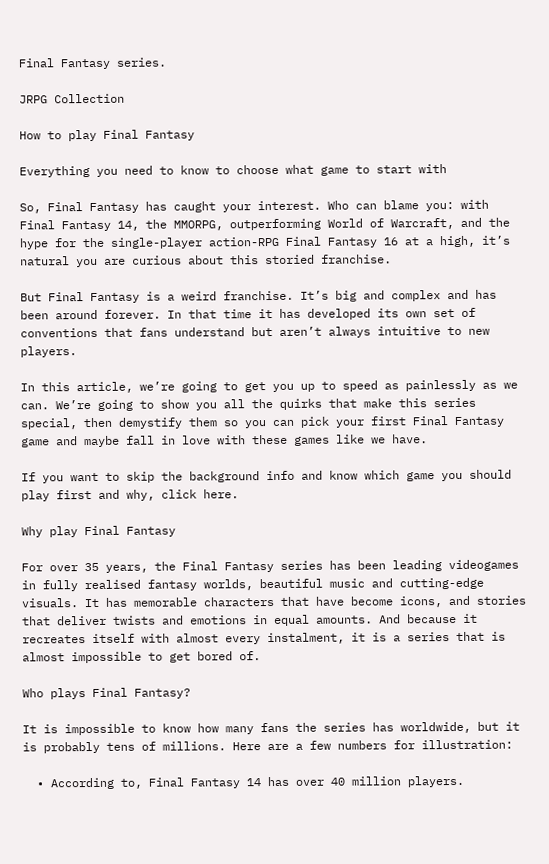Final Fantasy series.

JRPG Collection

How to play Final Fantasy

Everything you need to know to choose what game to start with

So, Final Fantasy has caught your interest. Who can blame you: with Final Fantasy 14, the MMORPG, outperforming World of Warcraft, and the hype for the single-player action-RPG Final Fantasy 16 at a high, it’s natural you are curious about this storied franchise.

But Final Fantasy is a weird franchise. It’s big and complex and has been around forever. In that time it has developed its own set of conventions that fans understand but aren’t always intuitive to new players.

In this article, we’re going to get you up to speed as painlessly as we can. We’re going to show you all the quirks that make this series special, then demystify them so you can pick your first Final Fantasy game and maybe fall in love with these games like we have.

If you want to skip the background info and know which game you should play first and why, click here.

Why play Final Fantasy

For over 35 years, the Final Fantasy series has been leading videogames in fully realised fantasy worlds, beautiful music and cutting-edge visuals. It has memorable characters that have become icons, and stories that deliver twists and emotions in equal amounts. And because it recreates itself with almost every instalment, it is a series that is almost impossible to get bored of.

Who plays Final Fantasy?

It is impossible to know how many fans the series has worldwide, but it is probably tens of millions. Here are a few numbers for illustration:

  • According to, Final Fantasy 14 has over 40 million players.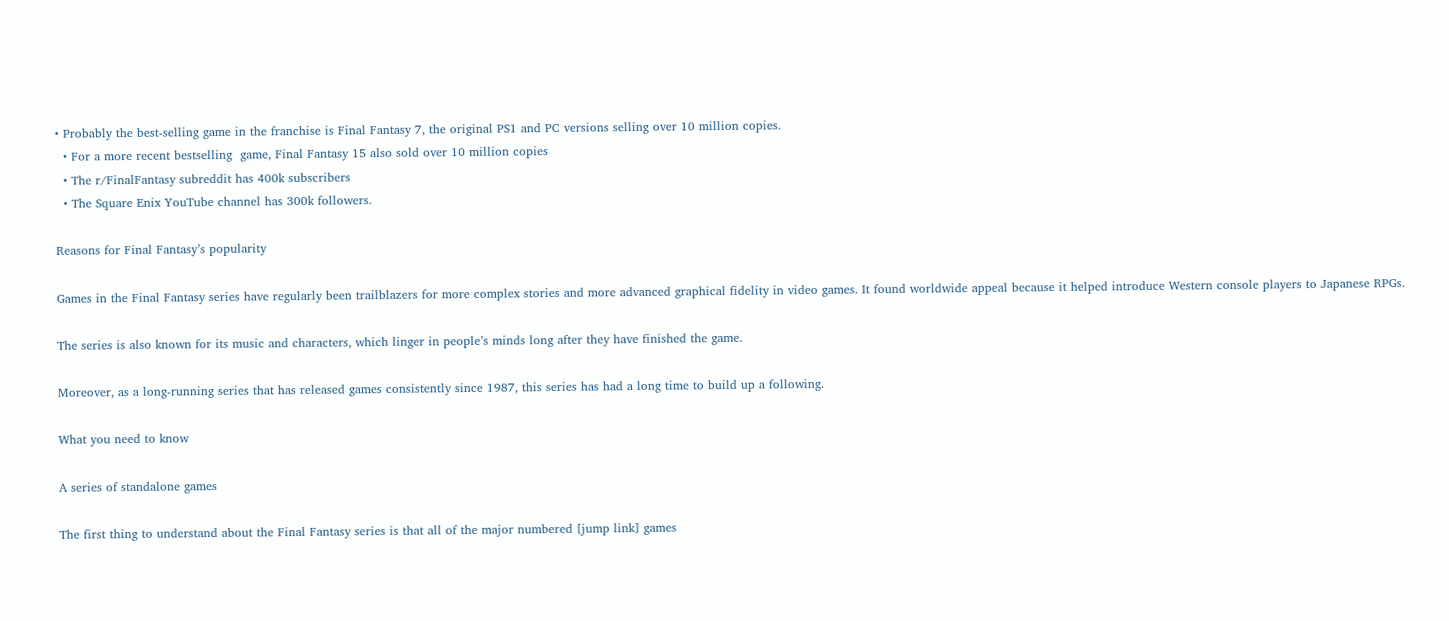• Probably the best-selling game in the franchise is Final Fantasy 7, the original PS1 and PC versions selling over 10 million copies.
  • For a more recent bestselling  game, Final Fantasy 15 also sold over 10 million copies
  • The r/FinalFantasy subreddit has 400k subscribers
  • The Square Enix YouTube channel has 300k followers.

Reasons for Final Fantasy’s popularity

Games in the Final Fantasy series have regularly been trailblazers for more complex stories and more advanced graphical fidelity in video games. It found worldwide appeal because it helped introduce Western console players to Japanese RPGs.

The series is also known for its music and characters, which linger in people’s minds long after they have finished the game.

Moreover, as a long-running series that has released games consistently since 1987, this series has had a long time to build up a following.

What you need to know

A series of standalone games

The first thing to understand about the Final Fantasy series is that all of the major numbered [jump link] games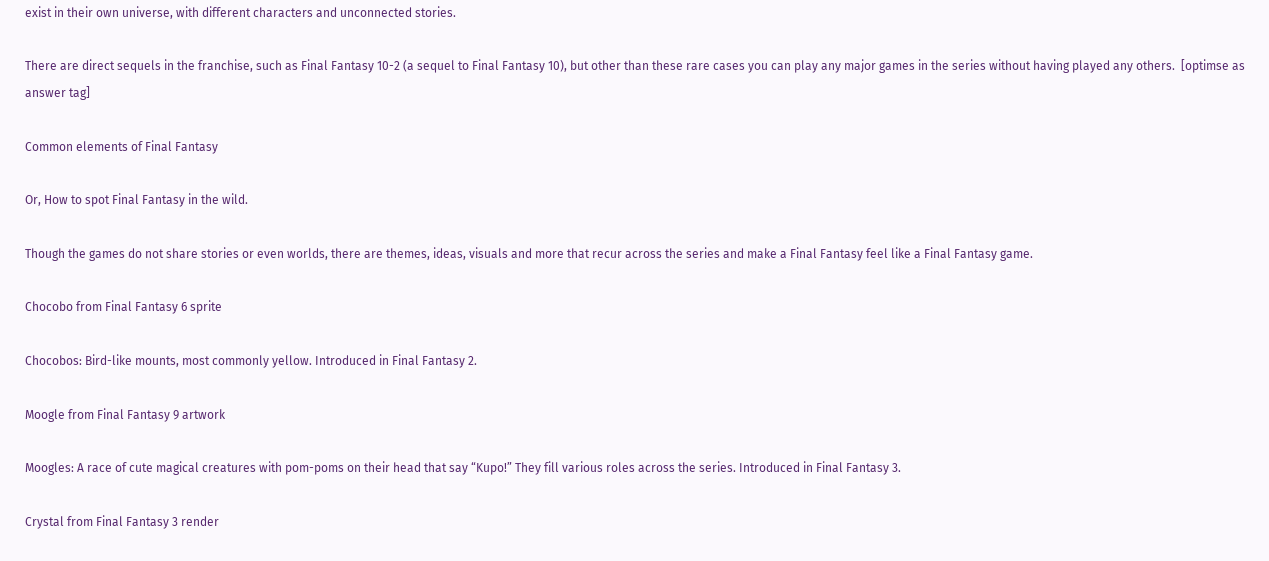exist in their own universe, with different characters and unconnected stories.

There are direct sequels in the franchise, such as Final Fantasy 10-2 (a sequel to Final Fantasy 10), but other than these rare cases you can play any major games in the series without having played any others.  [optimse as answer tag]

Common elements of Final Fantasy

Or, How to spot Final Fantasy in the wild.

Though the games do not share stories or even worlds, there are themes, ideas, visuals and more that recur across the series and make a Final Fantasy feel like a Final Fantasy game.

Chocobo from Final Fantasy 6 sprite

Chocobos: Bird-like mounts, most commonly yellow. Introduced in Final Fantasy 2.

Moogle from Final Fantasy 9 artwork

Moogles: A race of cute magical creatures with pom-poms on their head that say “Kupo!” They fill various roles across the series. Introduced in Final Fantasy 3.

Crystal from Final Fantasy 3 render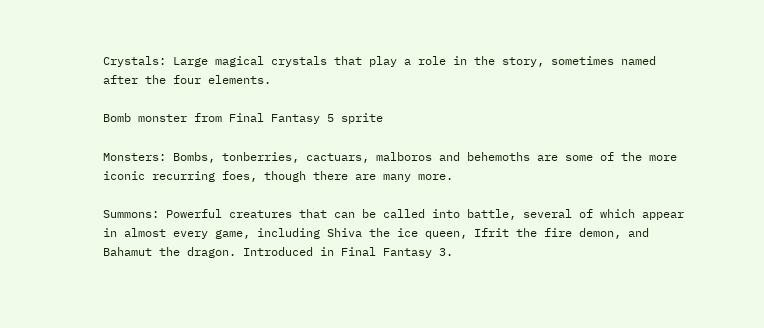Crystals: Large magical crystals that play a role in the story, sometimes named after the four elements.

Bomb monster from Final Fantasy 5 sprite

Monsters: Bombs, tonberries, cactuars, malboros and behemoths are some of the more iconic recurring foes, though there are many more.

Summons: Powerful creatures that can be called into battle, several of which appear in almost every game, including Shiva the ice queen, Ifrit the fire demon, and Bahamut the dragon. Introduced in Final Fantasy 3.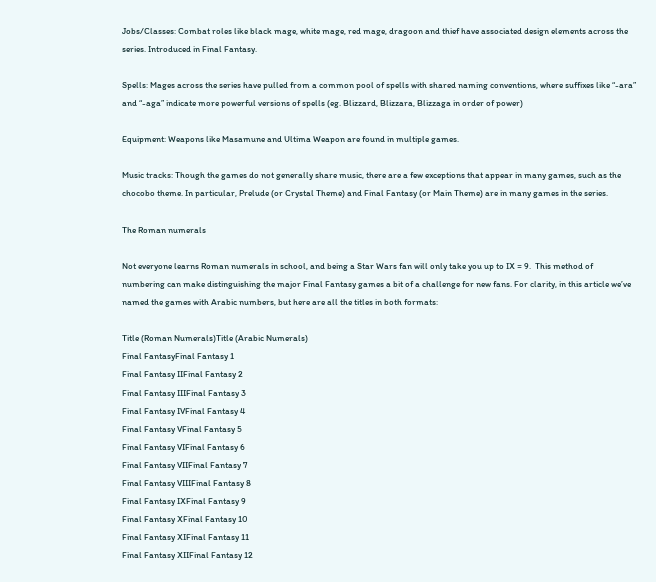Jobs/Classes: Combat roles like black mage, white mage, red mage, dragoon and thief have associated design elements across the series. Introduced in Final Fantasy.

Spells: Mages across the series have pulled from a common pool of spells with shared naming conventions, where suffixes like “-ara” and “-aga” indicate more powerful versions of spells (eg. Blizzard, Blizzara, Blizzaga in order of power)

Equipment: Weapons like Masamune and Ultima Weapon are found in multiple games.

Music tracks: Though the games do not generally share music, there are a few exceptions that appear in many games, such as the chocobo theme. In particular, Prelude (or Crystal Theme) and Final Fantasy (or Main Theme) are in many games in the series.

The Roman numerals

Not everyone learns Roman numerals in school, and being a Star Wars fan will only take you up to IX = 9.  This method of numbering can make distinguishing the major Final Fantasy games a bit of a challenge for new fans. For clarity, in this article we’ve named the games with Arabic numbers, but here are all the titles in both formats:

Title (Roman Numerals)Title (Arabic Numerals)
Final FantasyFinal Fantasy 1
Final Fantasy IIFinal Fantasy 2
Final Fantasy IIIFinal Fantasy 3
Final Fantasy IVFinal Fantasy 4
Final Fantasy VFinal Fantasy 5
Final Fantasy VIFinal Fantasy 6
Final Fantasy VIIFinal Fantasy 7
Final Fantasy VIIIFinal Fantasy 8
Final Fantasy IXFinal Fantasy 9
Final Fantasy XFinal Fantasy 10
Final Fantasy XIFinal Fantasy 11
Final Fantasy XIIFinal Fantasy 12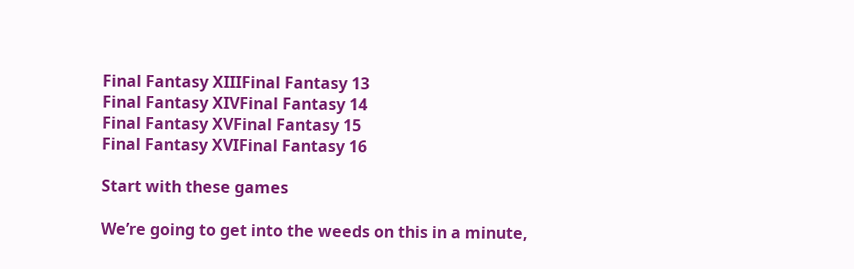Final Fantasy XIIIFinal Fantasy 13
Final Fantasy XIVFinal Fantasy 14
Final Fantasy XVFinal Fantasy 15
Final Fantasy XVIFinal Fantasy 16

Start with these games

We’re going to get into the weeds on this in a minute,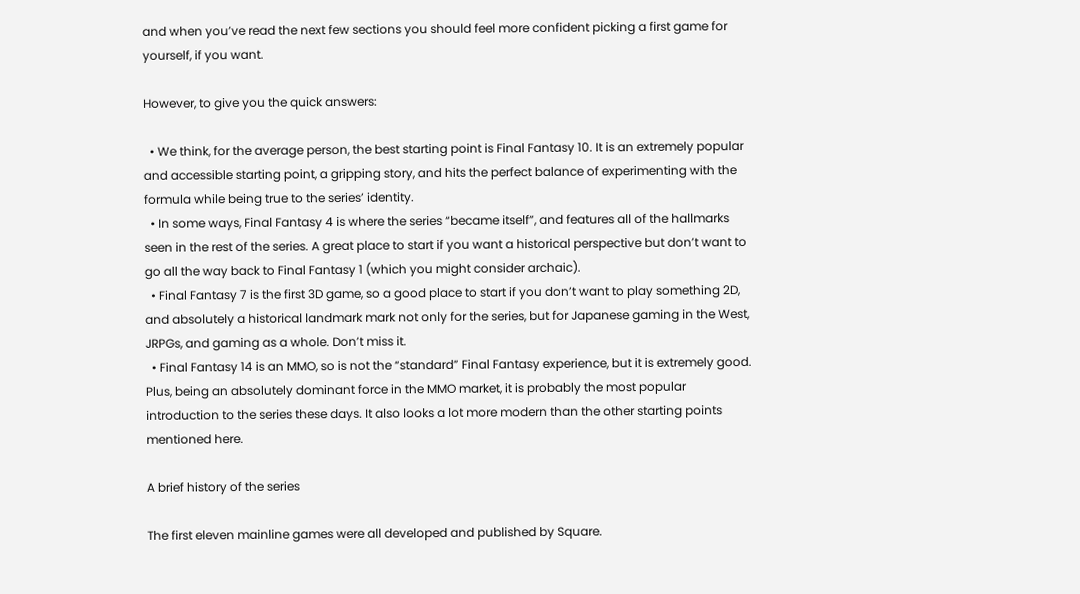and when you’ve read the next few sections you should feel more confident picking a first game for yourself, if you want.

However, to give you the quick answers:

  • We think, for the average person, the best starting point is Final Fantasy 10. It is an extremely popular and accessible starting point, a gripping story, and hits the perfect balance of experimenting with the formula while being true to the series’ identity.
  • In some ways, Final Fantasy 4 is where the series “became itself”, and features all of the hallmarks seen in the rest of the series. A great place to start if you want a historical perspective but don’t want to go all the way back to Final Fantasy 1 (which you might consider archaic).
  • Final Fantasy 7 is the first 3D game, so a good place to start if you don’t want to play something 2D, and absolutely a historical landmark mark not only for the series, but for Japanese gaming in the West, JRPGs, and gaming as a whole. Don’t miss it.
  • Final Fantasy 14 is an MMO, so is not the “standard” Final Fantasy experience, but it is extremely good. Plus, being an absolutely dominant force in the MMO market, it is probably the most popular introduction to the series these days. It also looks a lot more modern than the other starting points mentioned here.

A brief history of the series

The first eleven mainline games were all developed and published by Square.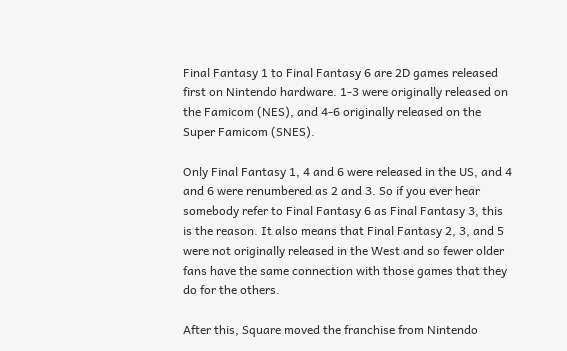Final Fantasy 1 to Final Fantasy 6 are 2D games released first on Nintendo hardware. 1-3 were originally released on the Famicom (NES), and 4-6 originally released on the Super Famicom (SNES).

Only Final Fantasy 1, 4 and 6 were released in the US, and 4 and 6 were renumbered as 2 and 3. So if you ever hear somebody refer to Final Fantasy 6 as Final Fantasy 3, this is the reason. It also means that Final Fantasy 2, 3, and 5 were not originally released in the West and so fewer older fans have the same connection with those games that they do for the others.

After this, Square moved the franchise from Nintendo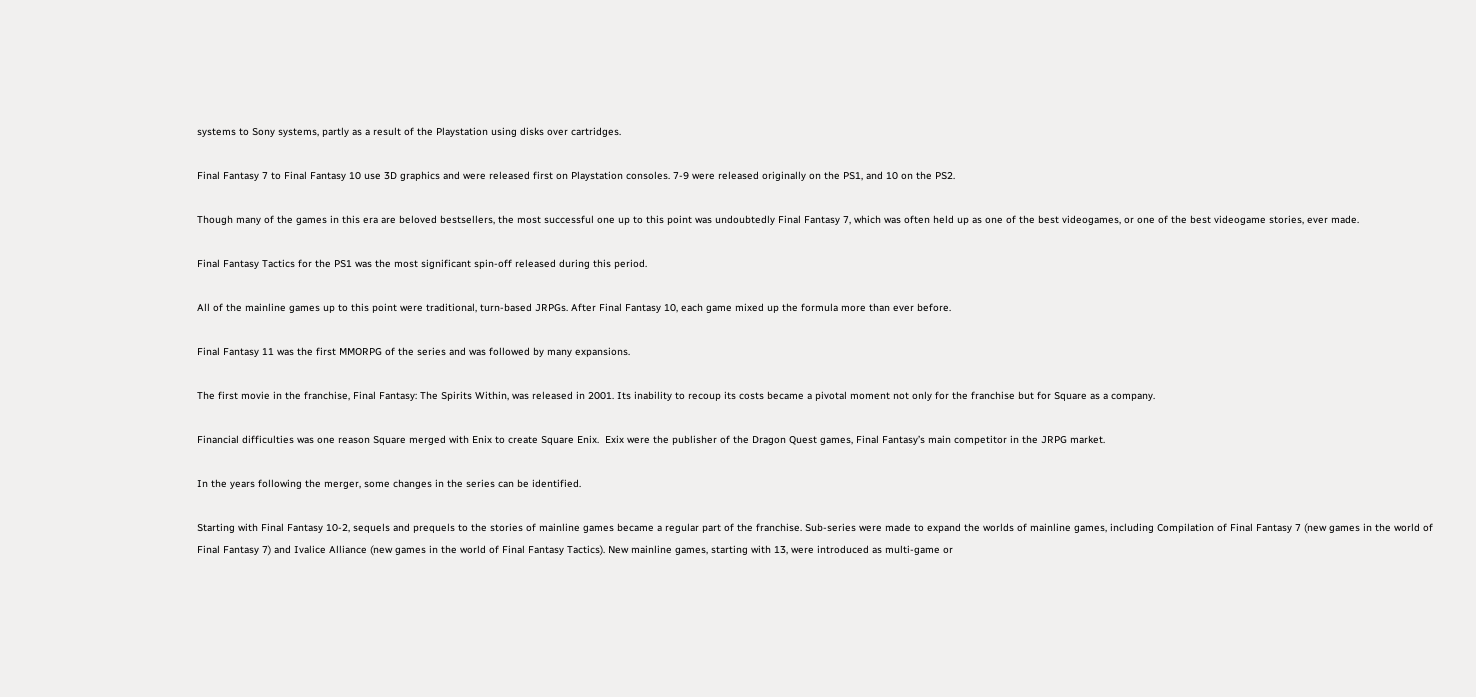systems to Sony systems, partly as a result of the Playstation using disks over cartridges.

Final Fantasy 7 to Final Fantasy 10 use 3D graphics and were released first on Playstation consoles. 7-9 were released originally on the PS1, and 10 on the PS2.

Though many of the games in this era are beloved bestsellers, the most successful one up to this point was undoubtedly Final Fantasy 7, which was often held up as one of the best videogames, or one of the best videogame stories, ever made.

Final Fantasy Tactics for the PS1 was the most significant spin-off released during this period.

All of the mainline games up to this point were traditional, turn-based JRPGs. After Final Fantasy 10, each game mixed up the formula more than ever before.

Final Fantasy 11 was the first MMORPG of the series and was followed by many expansions.

The first movie in the franchise, Final Fantasy: The Spirits Within, was released in 2001. Its inability to recoup its costs became a pivotal moment not only for the franchise but for Square as a company.

Financial difficulties was one reason Square merged with Enix to create Square Enix.  Exix were the publisher of the Dragon Quest games, Final Fantasy’s main competitor in the JRPG market.

In the years following the merger, some changes in the series can be identified.

Starting with Final Fantasy 10-2, sequels and prequels to the stories of mainline games became a regular part of the franchise. Sub-series were made to expand the worlds of mainline games, including Compilation of Final Fantasy 7 (new games in the world of Final Fantasy 7) and Ivalice Alliance (new games in the world of Final Fantasy Tactics). New mainline games, starting with 13, were introduced as multi-game or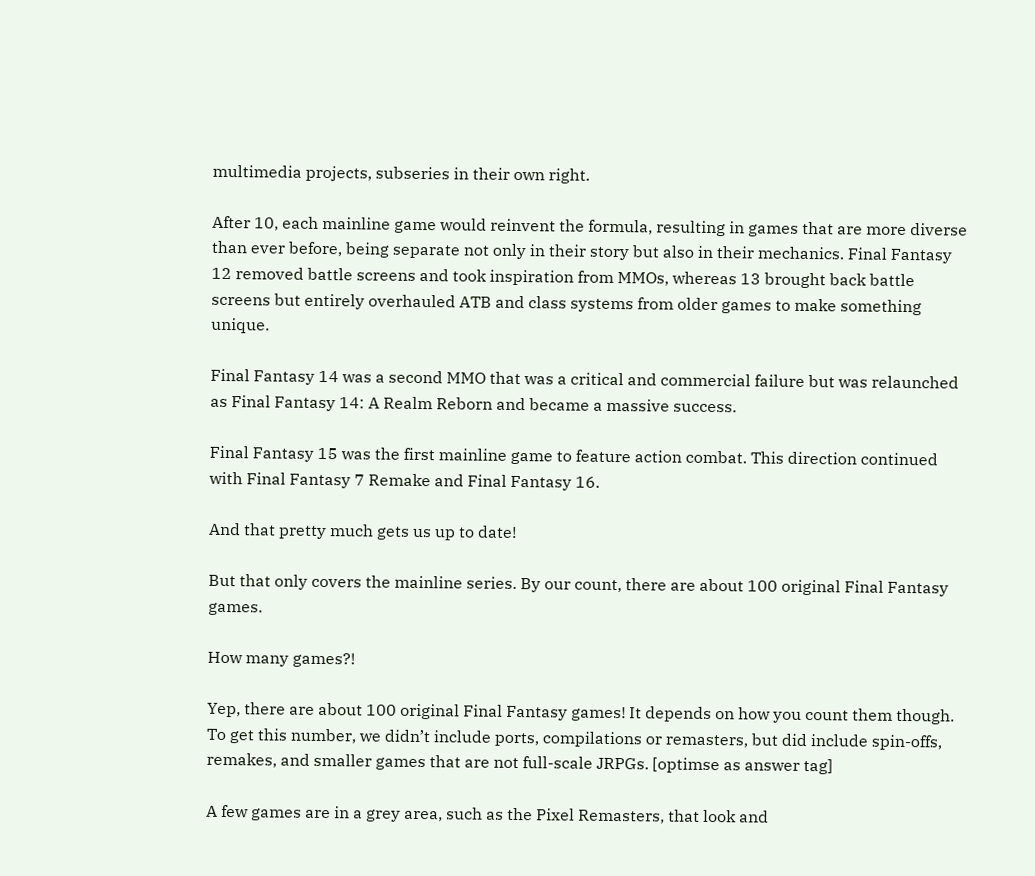multimedia projects, subseries in their own right.

After 10, each mainline game would reinvent the formula, resulting in games that are more diverse than ever before, being separate not only in their story but also in their mechanics. Final Fantasy 12 removed battle screens and took inspiration from MMOs, whereas 13 brought back battle screens but entirely overhauled ATB and class systems from older games to make something unique.

Final Fantasy 14 was a second MMO that was a critical and commercial failure but was relaunched as Final Fantasy 14: A Realm Reborn and became a massive success.

Final Fantasy 15 was the first mainline game to feature action combat. This direction continued with Final Fantasy 7 Remake and Final Fantasy 16.

And that pretty much gets us up to date!

But that only covers the mainline series. By our count, there are about 100 original Final Fantasy games.

How many games?!

Yep, there are about 100 original Final Fantasy games! It depends on how you count them though. To get this number, we didn’t include ports, compilations or remasters, but did include spin-offs, remakes, and smaller games that are not full-scale JRPGs. [optimse as answer tag]

A few games are in a grey area, such as the Pixel Remasters, that look and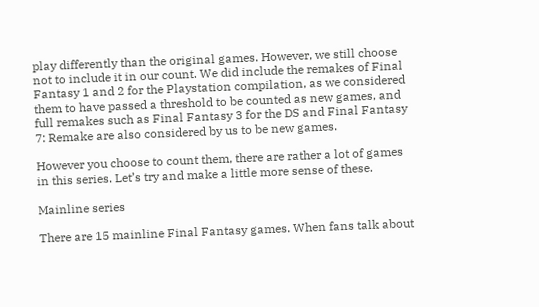play differently than the original games. However, we still choose not to include it in our count. We did include the remakes of Final Fantasy 1 and 2 for the Playstation compilation, as we considered them to have passed a threshold to be counted as new games, and full remakes such as Final Fantasy 3 for the DS and Final Fantasy 7: Remake are also considered by us to be new games.

However you choose to count them, there are rather a lot of games in this series. Let’s try and make a little more sense of these.

Mainline series

There are 15 mainline Final Fantasy games. When fans talk about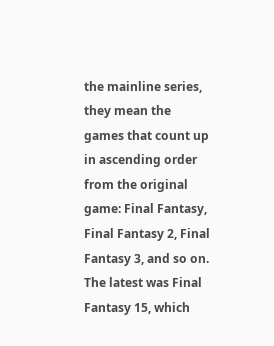the mainline series, they mean the games that count up in ascending order from the original game: Final Fantasy, Final Fantasy 2, Final Fantasy 3, and so on. The latest was Final Fantasy 15, which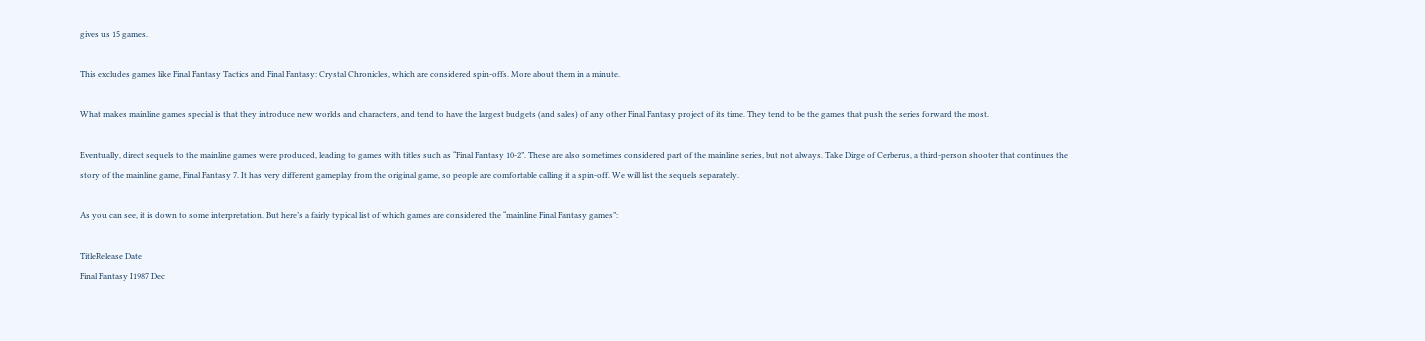gives us 15 games.

This excludes games like Final Fantasy Tactics and Final Fantasy: Crystal Chronicles, which are considered spin-offs. More about them in a minute.

What makes mainline games special is that they introduce new worlds and characters, and tend to have the largest budgets (and sales) of any other Final Fantasy project of its time. They tend to be the games that push the series forward the most.

Eventually, direct sequels to the mainline games were produced, leading to games with titles such as “Final Fantasy 10-2”. These are also sometimes considered part of the mainline series, but not always. Take Dirge of Cerberus, a third-person shooter that continues the story of the mainline game, Final Fantasy 7. It has very different gameplay from the original game, so people are comfortable calling it a spin-off. We will list the sequels separately.

As you can see, it is down to some interpretation. But here’s a fairly typical list of which games are considered the “mainline Final Fantasy games”:

TitleRelease Date
Final Fantasy I1987 Dec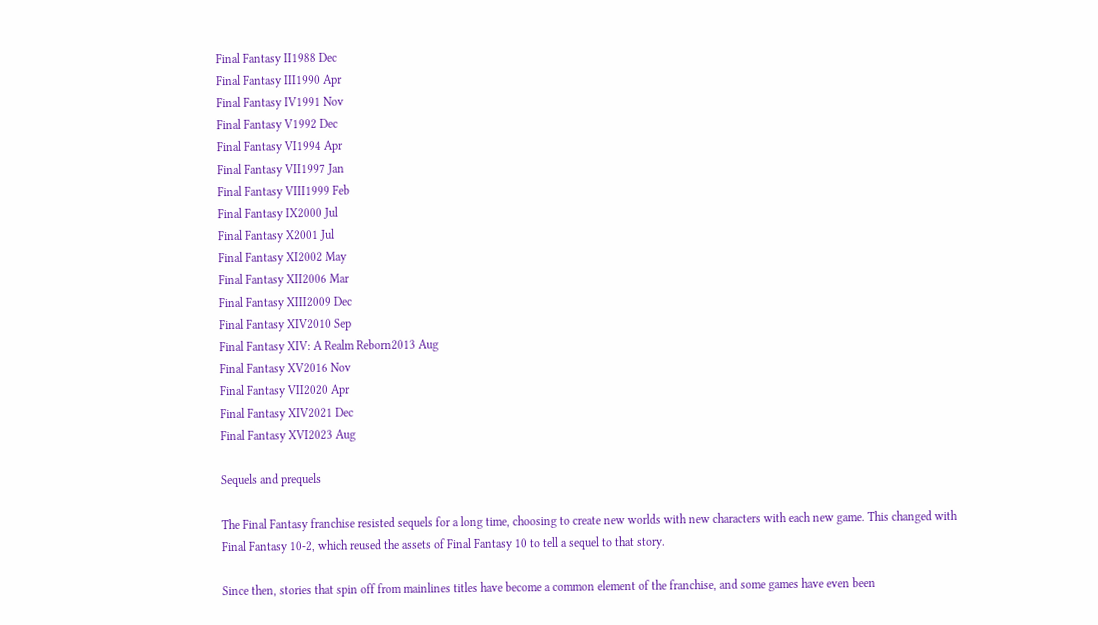Final Fantasy II1988 Dec
Final Fantasy III1990 Apr
Final Fantasy IV1991 Nov
Final Fantasy V1992 Dec
Final Fantasy VI1994 Apr
Final Fantasy VII1997 Jan
Final Fantasy VIII1999 Feb
Final Fantasy IX2000 Jul
Final Fantasy X2001 Jul
Final Fantasy XI2002 May
Final Fantasy XII2006 Mar
Final Fantasy XIII2009 Dec
Final Fantasy XIV2010 Sep
Final Fantasy XIV: A Realm Reborn2013 Aug
Final Fantasy XV2016 Nov
Final Fantasy VII2020 Apr
Final Fantasy XIV2021 Dec
Final Fantasy XVI2023 Aug

Sequels and prequels

The Final Fantasy franchise resisted sequels for a long time, choosing to create new worlds with new characters with each new game. This changed with Final Fantasy 10-2, which reused the assets of Final Fantasy 10 to tell a sequel to that story.

Since then, stories that spin off from mainlines titles have become a common element of the franchise, and some games have even been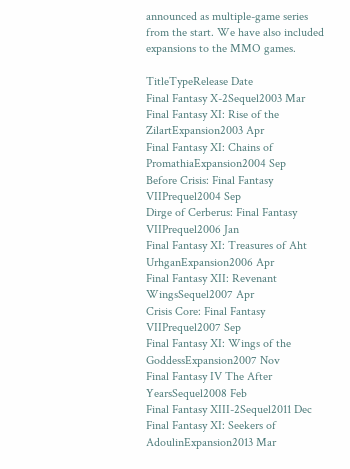announced as multiple-game series from the start. We have also included expansions to the MMO games.

TitleTypeRelease Date
Final Fantasy X-2Sequel2003 Mar
Final Fantasy XI: Rise of the ZilartExpansion2003 Apr
Final Fantasy XI: Chains of PromathiaExpansion2004 Sep
Before Crisis: Final Fantasy VIIPrequel2004 Sep
Dirge of Cerberus: Final Fantasy VIIPrequel2006 Jan
Final Fantasy XI: Treasures of Aht UrhganExpansion2006 Apr
Final Fantasy XII: Revenant WingsSequel2007 Apr
Crisis Core: Final Fantasy VIIPrequel2007 Sep
Final Fantasy XI: Wings of the GoddessExpansion2007 Nov
Final Fantasy IV The After YearsSequel2008 Feb
Final Fantasy XIII-2Sequel2011 Dec
Final Fantasy XI: Seekers of AdoulinExpansion2013 Mar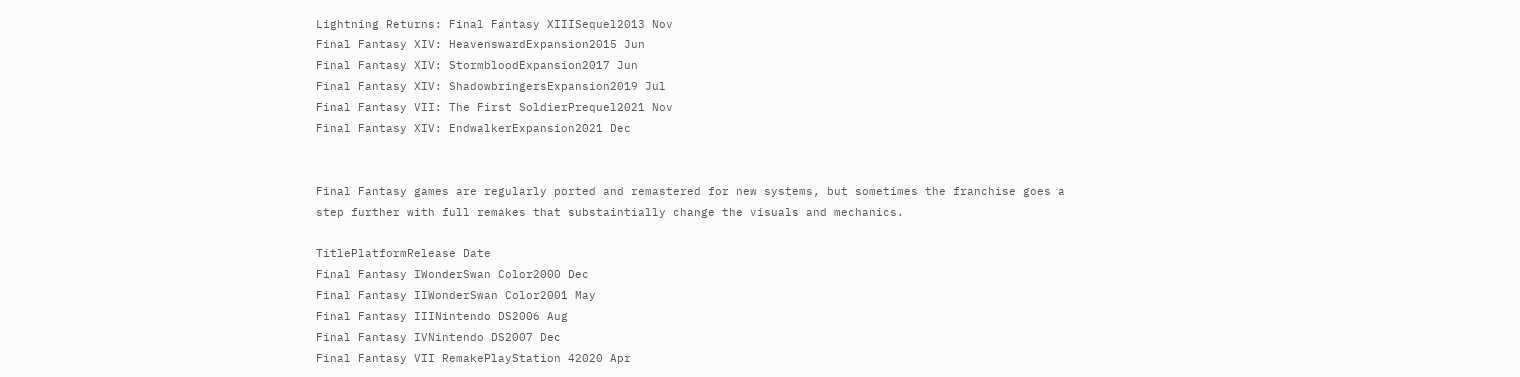Lightning Returns: Final Fantasy XIIISequel2013 Nov
Final Fantasy XIV: HeavenswardExpansion2015 Jun
Final Fantasy XIV: StormbloodExpansion2017 Jun
Final Fantasy XIV: ShadowbringersExpansion2019 Jul
Final Fantasy VII: The First SoldierPrequel2021 Nov
Final Fantasy XIV: EndwalkerExpansion2021 Dec


Final Fantasy games are regularly ported and remastered for new systems, but sometimes the franchise goes a step further with full remakes that substaintially change the visuals and mechanics.

TitlePlatformRelease Date
Final Fantasy IWonderSwan Color2000 Dec
Final Fantasy IIWonderSwan Color2001 May
Final Fantasy IIINintendo DS2006 Aug
Final Fantasy IVNintendo DS2007 Dec
Final Fantasy VII RemakePlayStation 42020 Apr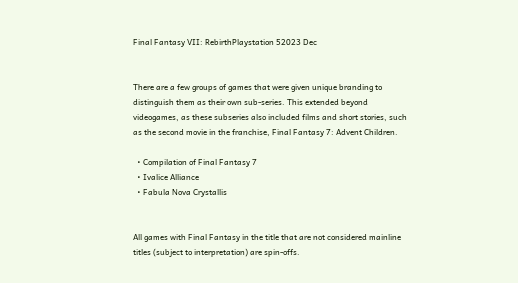Final Fantasy VII: RebirthPlaystation 52023 Dec


There are a few groups of games that were given unique branding to distinguish them as their own sub-series. This extended beyond videogames, as these subseries also included films and short stories, such as the second movie in the franchise, Final Fantasy 7: Advent Children.

  • Compilation of Final Fantasy 7
  • Ivalice Alliance
  • Fabula Nova Crystallis


All games with Final Fantasy in the title that are not considered mainline titles (subject to interpretation) are spin-offs.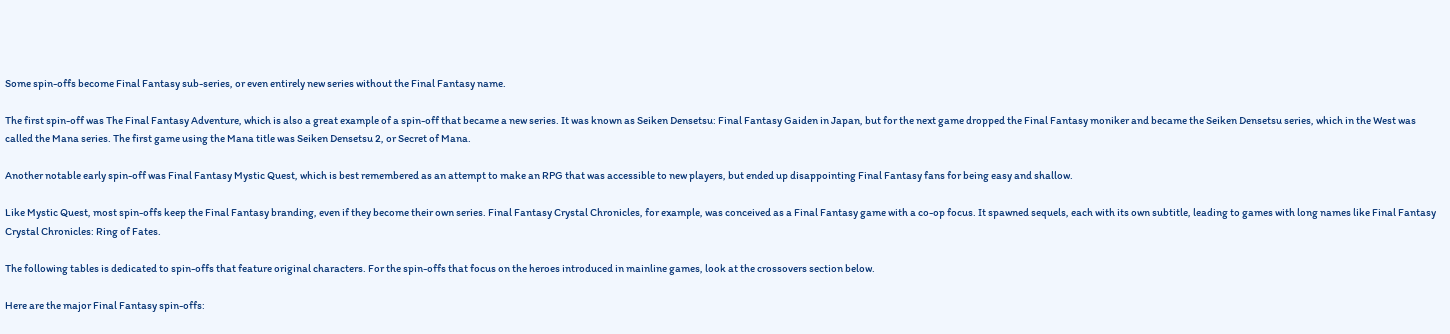Some spin-offs become Final Fantasy sub-series, or even entirely new series without the Final Fantasy name.

The first spin-off was The Final Fantasy Adventure, which is also a great example of a spin-off that became a new series. It was known as Seiken Densetsu: Final Fantasy Gaiden in Japan, but for the next game dropped the Final Fantasy moniker and became the Seiken Densetsu series, which in the West was called the Mana series. The first game using the Mana title was Seiken Densetsu 2, or Secret of Mana.

Another notable early spin-off was Final Fantasy Mystic Quest, which is best remembered as an attempt to make an RPG that was accessible to new players, but ended up disappointing Final Fantasy fans for being easy and shallow.

Like Mystic Quest, most spin-offs keep the Final Fantasy branding, even if they become their own series. Final Fantasy Crystal Chronicles, for example, was conceived as a Final Fantasy game with a co-op focus. It spawned sequels, each with its own subtitle, leading to games with long names like Final Fantasy Crystal Chronicles: Ring of Fates.

The following tables is dedicated to spin-offs that feature original characters. For the spin-offs that focus on the heroes introduced in mainline games, look at the crossovers section below.

Here are the major Final Fantasy spin-offs: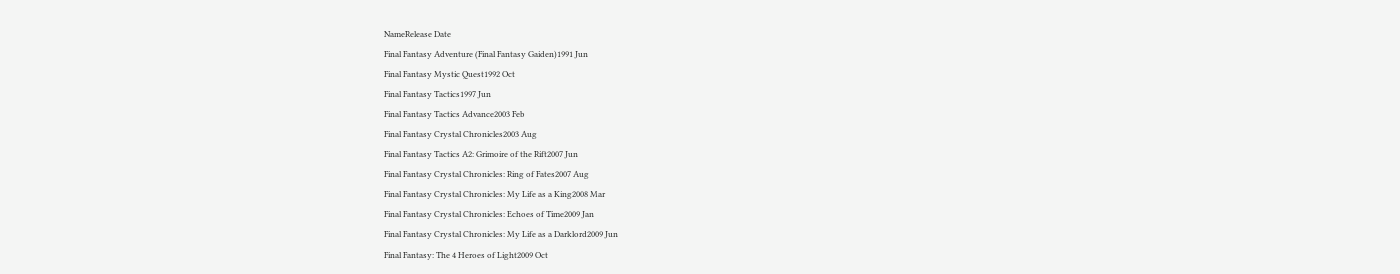NameRelease Date
Final Fantasy Adventure (Final Fantasy Gaiden)1991 Jun
Final Fantasy Mystic Quest1992 Oct
Final Fantasy Tactics1997 Jun
Final Fantasy Tactics Advance2003 Feb
Final Fantasy Crystal Chronicles2003 Aug
Final Fantasy Tactics A2: Grimoire of the Rift2007 Jun
Final Fantasy Crystal Chronicles: Ring of Fates2007 Aug
Final Fantasy Crystal Chronicles: My Life as a King2008 Mar
Final Fantasy Crystal Chronicles: Echoes of Time2009 Jan
Final Fantasy Crystal Chronicles: My Life as a Darklord2009 Jun
Final Fantasy: The 4 Heroes of Light2009 Oct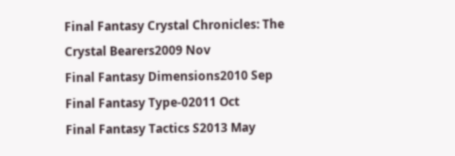Final Fantasy Crystal Chronicles: The Crystal Bearers2009 Nov
Final Fantasy Dimensions2010 Sep
Final Fantasy Type-02011 Oct
Final Fantasy Tactics S2013 May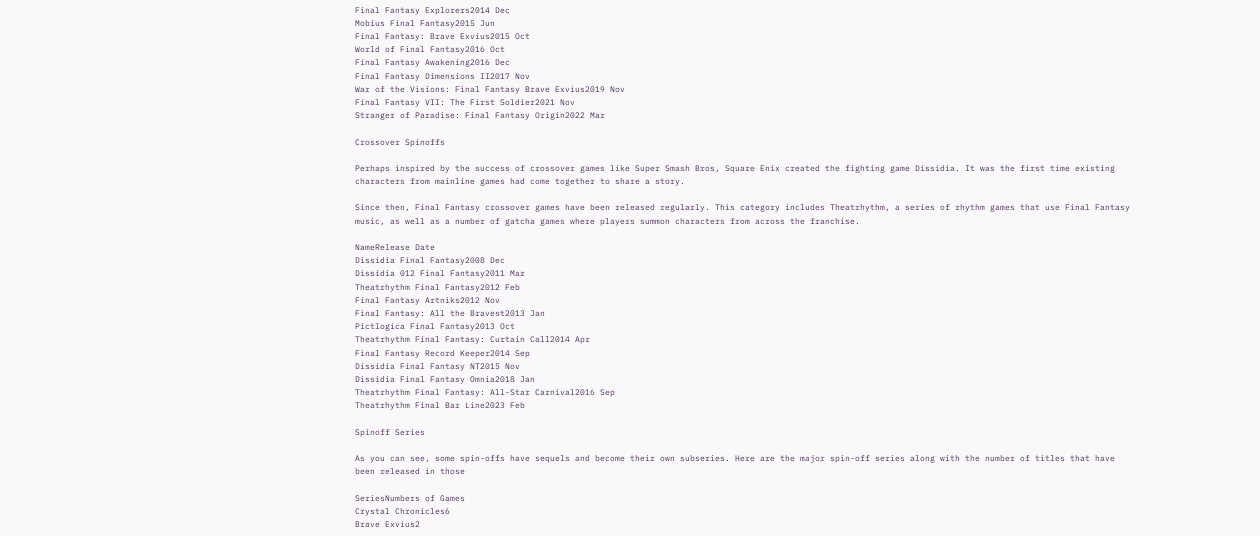Final Fantasy Explorers2014 Dec
Mobius Final Fantasy2015 Jun
Final Fantasy: Brave Exvius2015 Oct
World of Final Fantasy2016 Oct
Final Fantasy Awakening2016 Dec
Final Fantasy Dimensions II2017 Nov
War of the Visions: Final Fantasy Brave Exvius2019 Nov
Final Fantasy VII: The First Soldier2021 Nov
Stranger of Paradise: Final Fantasy Origin2022 Mar

Crossover Spinoffs

Perhaps inspired by the success of crossover games like Super Smash Bros, Square Enix created the fighting game Dissidia. It was the first time existing characters from mainline games had come together to share a story.

Since then, Final Fantasy crossover games have been released regularly. This category includes Theatrhythm, a series of rhythm games that use Final Fantasy music, as well as a number of gatcha games where players summon characters from across the franchise.

NameRelease Date
Dissidia Final Fantasy2008 Dec
Dissidia 012 Final Fantasy2011 Mar
Theatrhythm Final Fantasy2012 Feb
Final Fantasy Artniks2012 Nov
Final Fantasy: All the Bravest2013 Jan
Pictlogica Final Fantasy2013 Oct
Theatrhythm Final Fantasy: Curtain Call2014 Apr
Final Fantasy Record Keeper2014 Sep
Dissidia Final Fantasy NT2015 Nov
Dissidia Final Fantasy Omnia2018 Jan
Theatrhythm Final Fantasy: All-Star Carnival2016 Sep
Theatrhythm Final Bar Line2023 Feb

Spinoff Series

As you can see, some spin-offs have sequels and become their own subseries. Here are the major spin-off series along with the number of titles that have been released in those

SeriesNumbers of Games
Crystal Chronicles6
Brave Exvius2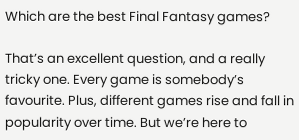Which are the best Final Fantasy games?

That’s an excellent question, and a really tricky one. Every game is somebody’s favourite. Plus, different games rise and fall in popularity over time. But we’re here to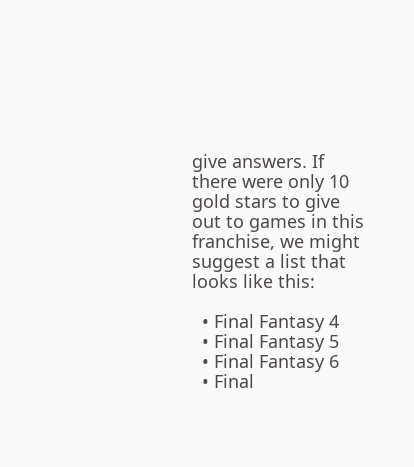give answers. If there were only 10 gold stars to give out to games in this franchise, we might suggest a list that looks like this:

  • Final Fantasy 4
  • Final Fantasy 5
  • Final Fantasy 6
  • Final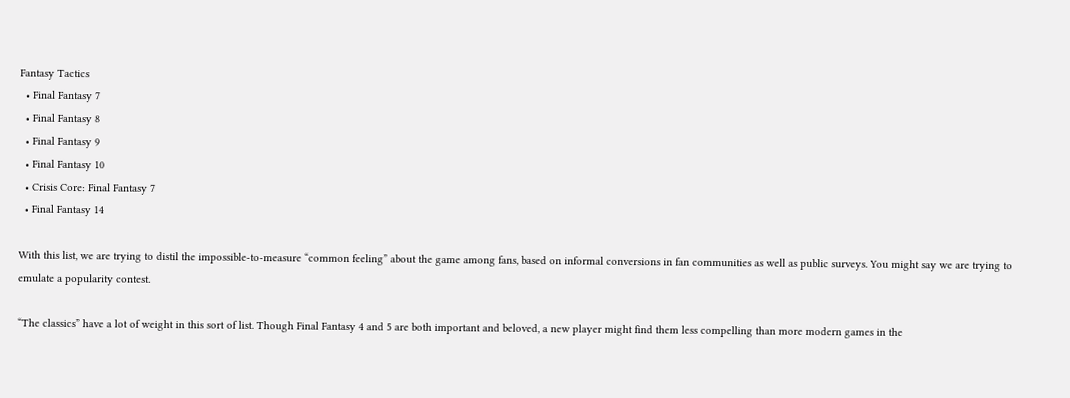Fantasy Tactics
  • Final Fantasy 7
  • Final Fantasy 8
  • Final Fantasy 9
  • Final Fantasy 10
  • Crisis Core: Final Fantasy 7
  • Final Fantasy 14

With this list, we are trying to distil the impossible-to-measure “common feeling” about the game among fans, based on informal conversions in fan communities as well as public surveys. You might say we are trying to emulate a popularity contest.

“The classics” have a lot of weight in this sort of list. Though Final Fantasy 4 and 5 are both important and beloved, a new player might find them less compelling than more modern games in the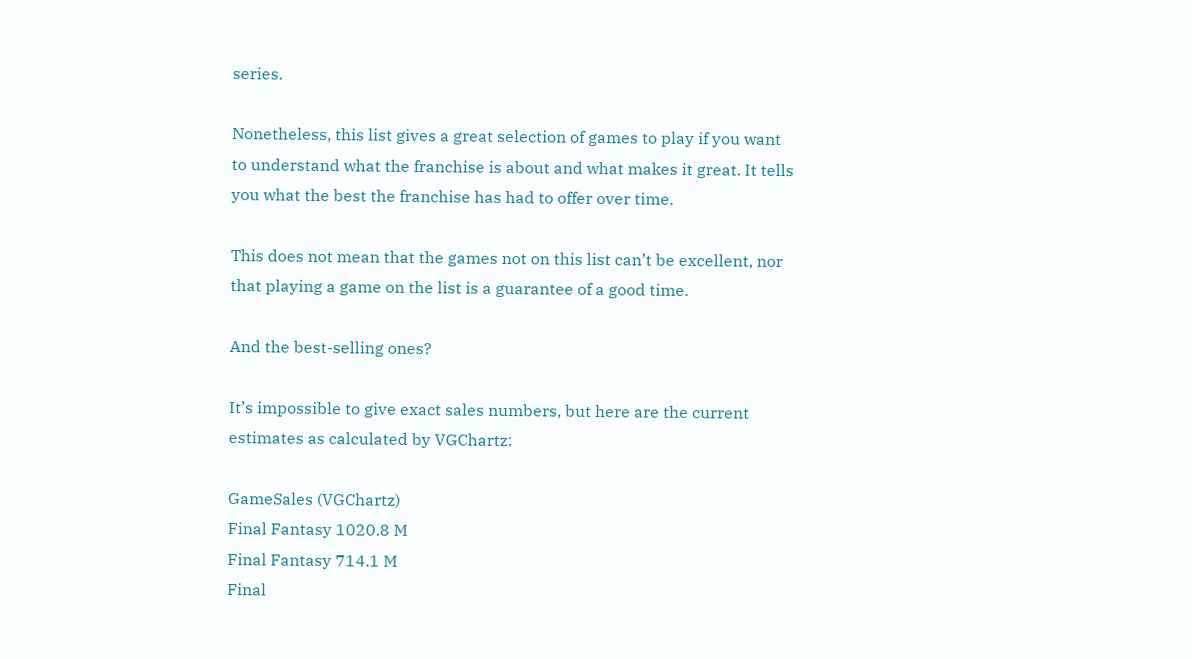series.

Nonetheless, this list gives a great selection of games to play if you want to understand what the franchise is about and what makes it great. It tells you what the best the franchise has had to offer over time.

This does not mean that the games not on this list can’t be excellent, nor that playing a game on the list is a guarantee of a good time.

And the best-selling ones?

It’s impossible to give exact sales numbers, but here are the current estimates as calculated by VGChartz:

GameSales (VGChartz)
Final Fantasy 1020.8 M
Final Fantasy 714.1 M
Final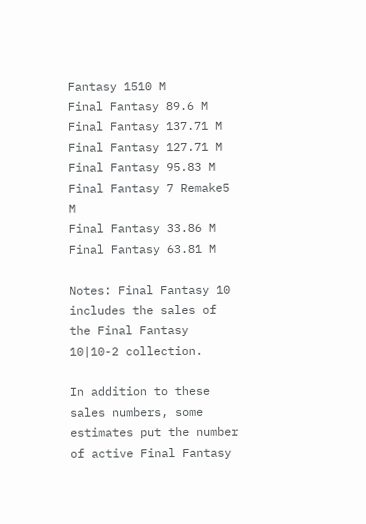Fantasy 1510 M
Final Fantasy 89.6 M
Final Fantasy 137.71 M
Final Fantasy 127.71 M
Final Fantasy 95.83 M
Final Fantasy 7 Remake5 M
Final Fantasy 33.86 M
Final Fantasy 63.81 M

Notes: Final Fantasy 10 includes the sales of the Final Fantasy 10|10-2 collection.

In addition to these sales numbers, some estimates put the number of active Final Fantasy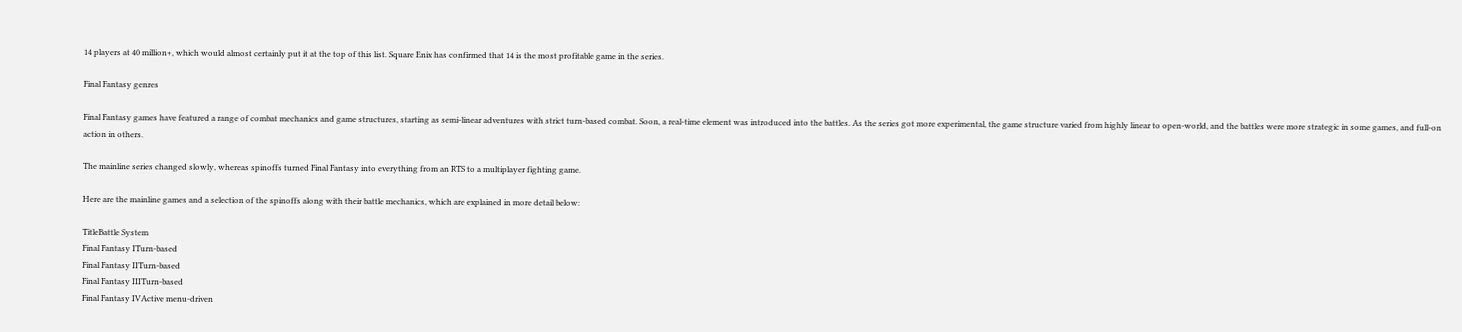14 players at 40 million+, which would almost certainly put it at the top of this list. Square Enix has confirmed that 14 is the most profitable game in the series.

Final Fantasy genres

Final Fantasy games have featured a range of combat mechanics and game structures, starting as semi-linear adventures with strict turn-based combat. Soon, a real-time element was introduced into the battles. As the series got more experimental, the game structure varied from highly linear to open-world, and the battles were more strategic in some games, and full-on action in others.

The mainline series changed slowly, whereas spinoffs turned Final Fantasy into everything from an RTS to a multiplayer fighting game.

Here are the mainline games and a selection of the spinoffs along with their battle mechanics, which are explained in more detail below:

TitleBattle System
Final Fantasy ITurn-based
Final Fantasy IITurn-based
Final Fantasy IIITurn-based
Final Fantasy IVActive menu-driven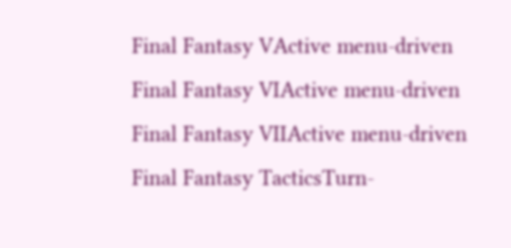Final Fantasy VActive menu-driven
Final Fantasy VIActive menu-driven
Final Fantasy VIIActive menu-driven
Final Fantasy TacticsTurn-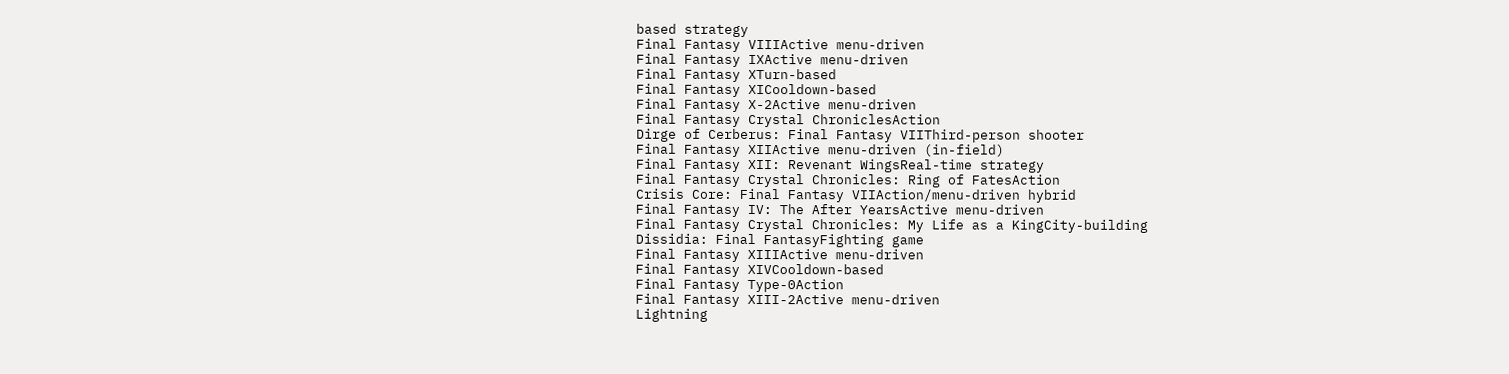based strategy
Final Fantasy VIIIActive menu-driven
Final Fantasy IXActive menu-driven
Final Fantasy XTurn-based
Final Fantasy XICooldown-based
Final Fantasy X-2Active menu-driven
Final Fantasy Crystal ChroniclesAction
Dirge of Cerberus: Final Fantasy VIIThird-person shooter
Final Fantasy XIIActive menu-driven (in-field)
Final Fantasy XII: Revenant WingsReal-time strategy
Final Fantasy Crystal Chronicles: Ring of FatesAction
Crisis Core: Final Fantasy VIIAction/menu-driven hybrid
Final Fantasy IV: The After YearsActive menu-driven
Final Fantasy Crystal Chronicles: My Life as a KingCity-building
Dissidia: Final FantasyFighting game
Final Fantasy XIIIActive menu-driven
Final Fantasy XIVCooldown-based
Final Fantasy Type-0Action
Final Fantasy XIII-2Active menu-driven
Lightning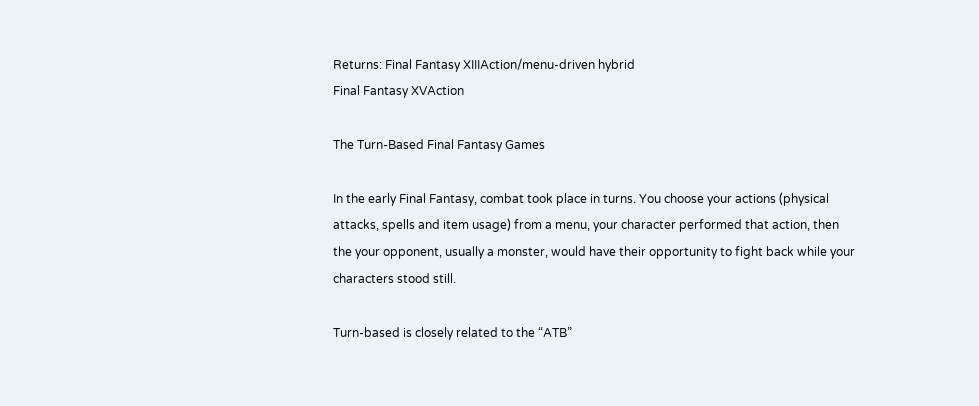Returns: Final Fantasy XIIIAction/menu-driven hybrid
Final Fantasy XVAction

The Turn-Based Final Fantasy Games

In the early Final Fantasy, combat took place in turns. You choose your actions (physical attacks, spells and item usage) from a menu, your character performed that action, then the your opponent, usually a monster, would have their opportunity to fight back while your characters stood still.

Turn-based is closely related to the “ATB”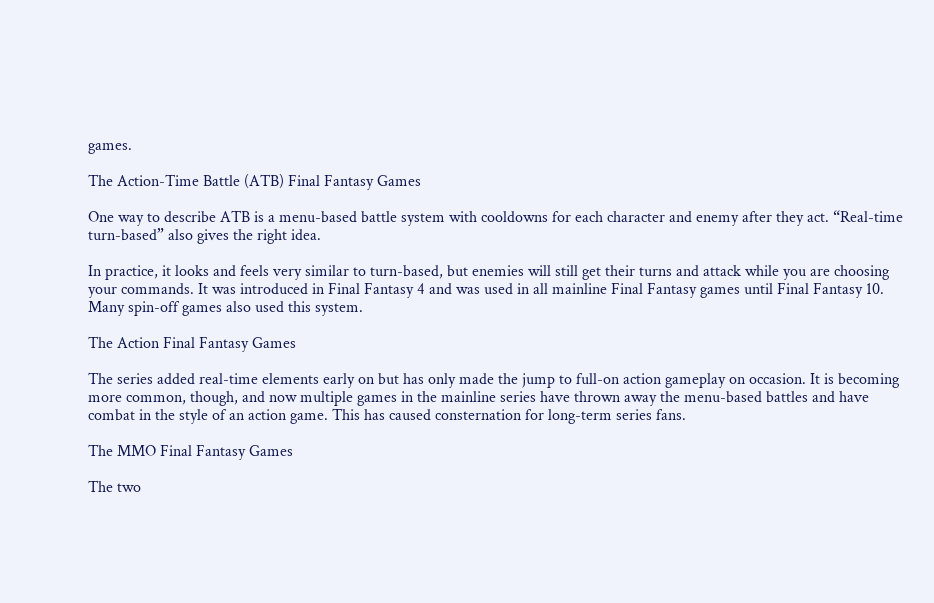games.

The Action-Time Battle (ATB) Final Fantasy Games

One way to describe ATB is a menu-based battle system with cooldowns for each character and enemy after they act. “Real-time turn-based” also gives the right idea.

In practice, it looks and feels very similar to turn-based, but enemies will still get their turns and attack while you are choosing your commands. It was introduced in Final Fantasy 4 and was used in all mainline Final Fantasy games until Final Fantasy 10. Many spin-off games also used this system.

The Action Final Fantasy Games

The series added real-time elements early on but has only made the jump to full-on action gameplay on occasion. It is becoming more common, though, and now multiple games in the mainline series have thrown away the menu-based battles and have combat in the style of an action game. This has caused consternation for long-term series fans.

The MMO Final Fantasy Games

The two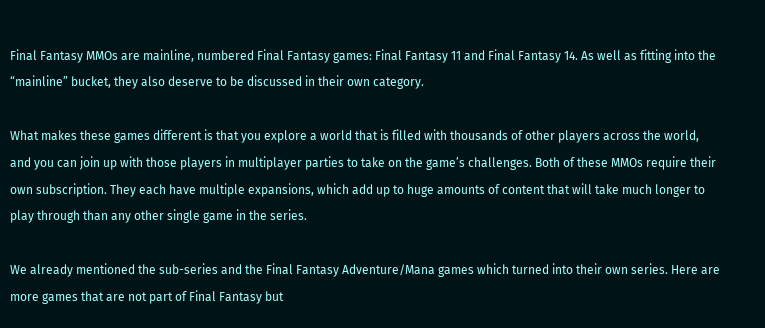Final Fantasy MMOs are mainline, numbered Final Fantasy games: Final Fantasy 11 and Final Fantasy 14. As well as fitting into the “mainline” bucket, they also deserve to be discussed in their own category.

What makes these games different is that you explore a world that is filled with thousands of other players across the world, and you can join up with those players in multiplayer parties to take on the game’s challenges. Both of these MMOs require their own subscription. They each have multiple expansions, which add up to huge amounts of content that will take much longer to play through than any other single game in the series.

We already mentioned the sub-series and the Final Fantasy Adventure/Mana games which turned into their own series. Here are more games that are not part of Final Fantasy but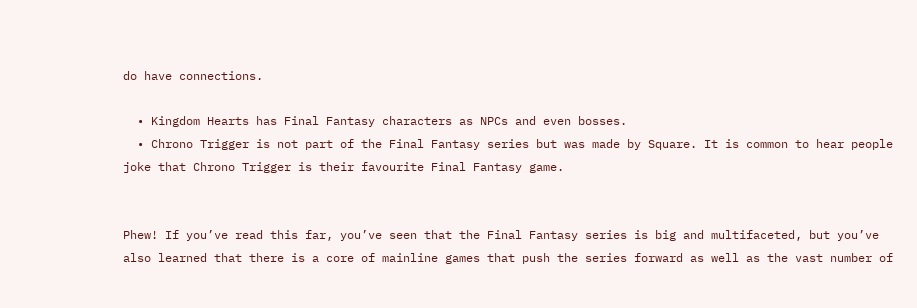do have connections.

  • Kingdom Hearts has Final Fantasy characters as NPCs and even bosses.
  • Chrono Trigger is not part of the Final Fantasy series but was made by Square. It is common to hear people joke that Chrono Trigger is their favourite Final Fantasy game.


Phew! If you’ve read this far, you’ve seen that the Final Fantasy series is big and multifaceted, but you’ve also learned that there is a core of mainline games that push the series forward as well as the vast number of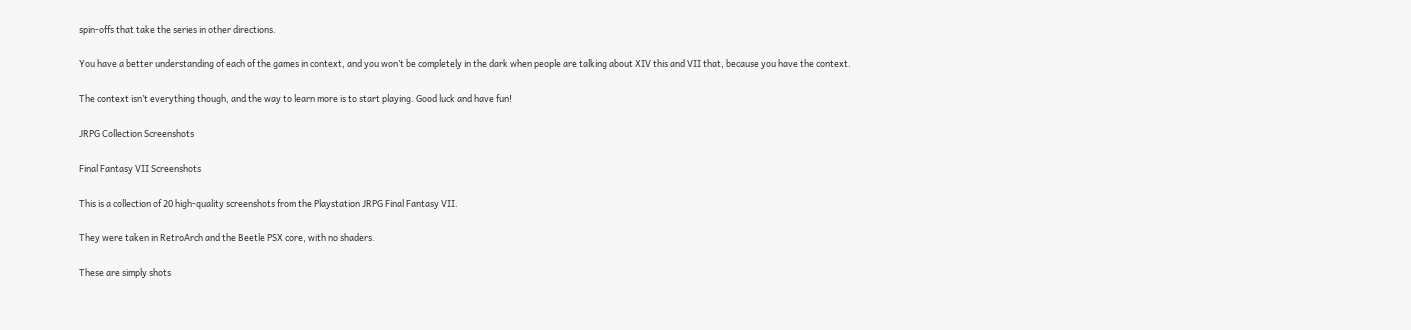spin-offs that take the series in other directions.

You have a better understanding of each of the games in context, and you won’t be completely in the dark when people are talking about XIV this and VII that, because you have the context.

The context isn’t everything though, and the way to learn more is to start playing. Good luck and have fun!

JRPG Collection Screenshots

Final Fantasy VII Screenshots

This is a collection of 20 high-quality screenshots from the Playstation JRPG Final Fantasy VII.

They were taken in RetroArch and the Beetle PSX core, with no shaders.

These are simply shots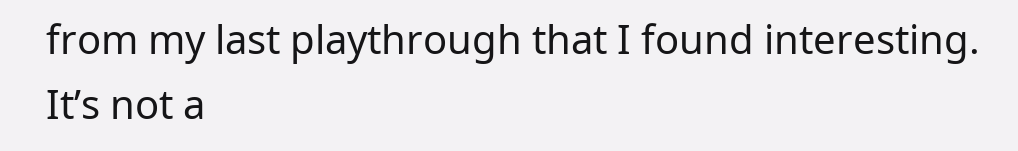from my last playthrough that I found interesting. It’s not a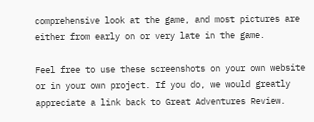comprehensive look at the game, and most pictures are either from early on or very late in the game.

Feel free to use these screenshots on your own website or in your own project. If you do, we would greatly appreciate a link back to Great Adventures Review.